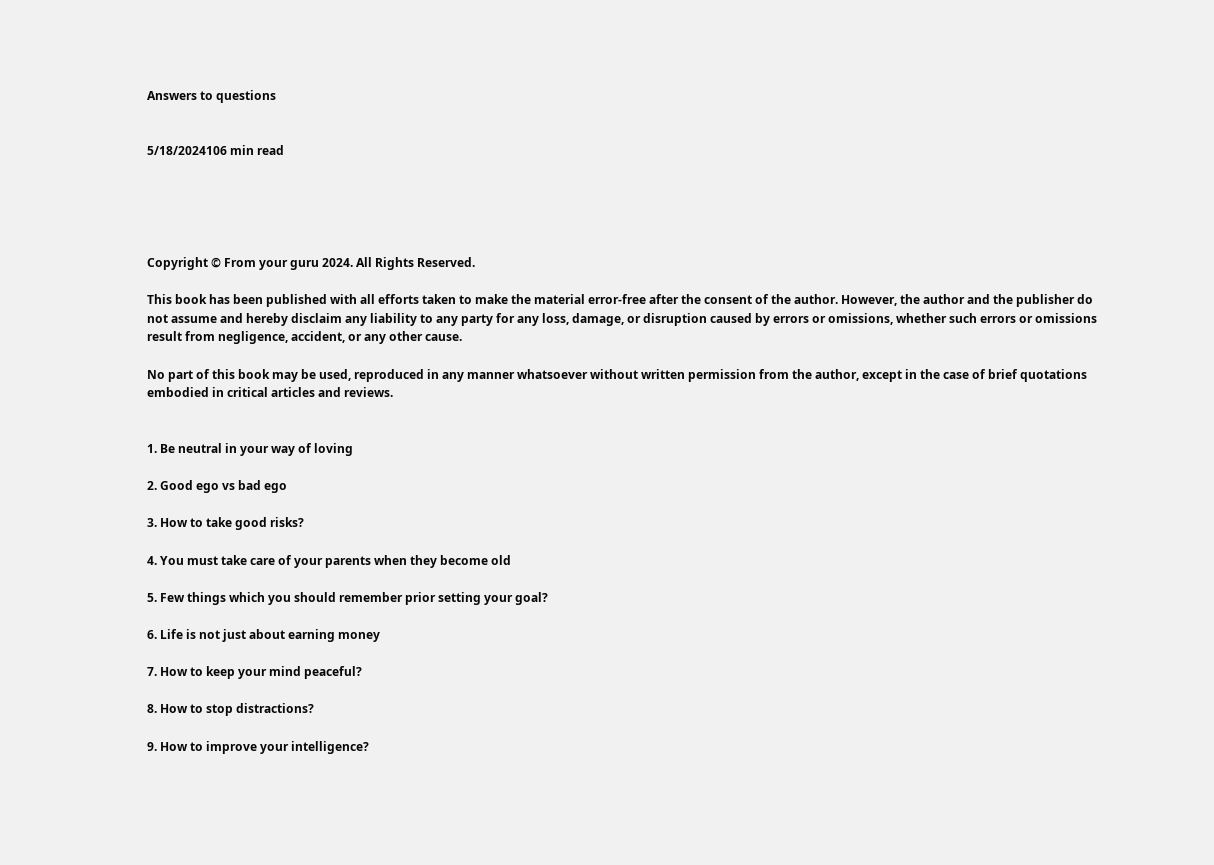Answers to questions


5/18/2024106 min read





Copyright © From your guru 2024. All Rights Reserved.

This book has been published with all efforts taken to make the material error-free after the consent of the author. However, the author and the publisher do not assume and hereby disclaim any liability to any party for any loss, damage, or disruption caused by errors or omissions, whether such errors or omissions result from negligence, accident, or any other cause.

No part of this book may be used, reproduced in any manner whatsoever without written permission from the author, except in the case of brief quotations embodied in critical articles and reviews.


1. Be neutral in your way of loving

2. Good ego vs bad ego

3. How to take good risks?

4. You must take care of your parents when they become old

5. Few things which you should remember prior setting your goal?

6. Life is not just about earning money

7. How to keep your mind peaceful?

8. How to stop distractions?

9. How to improve your intelligence?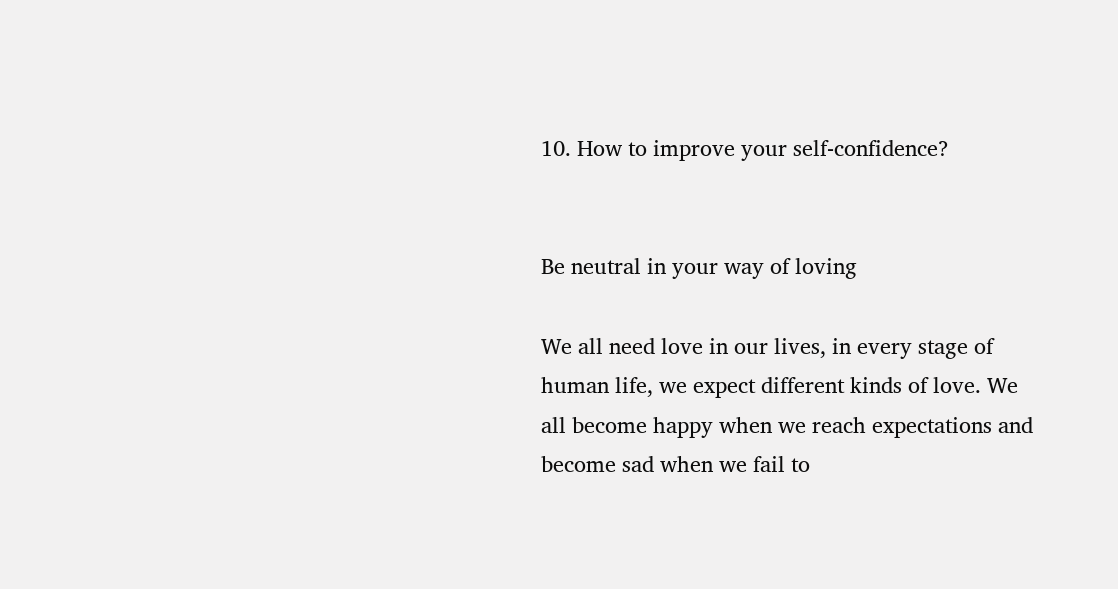10. How to improve your self-confidence?


Be neutral in your way of loving

We all need love in our lives, in every stage of human life, we expect different kinds of love. We all become happy when we reach expectations and become sad when we fail to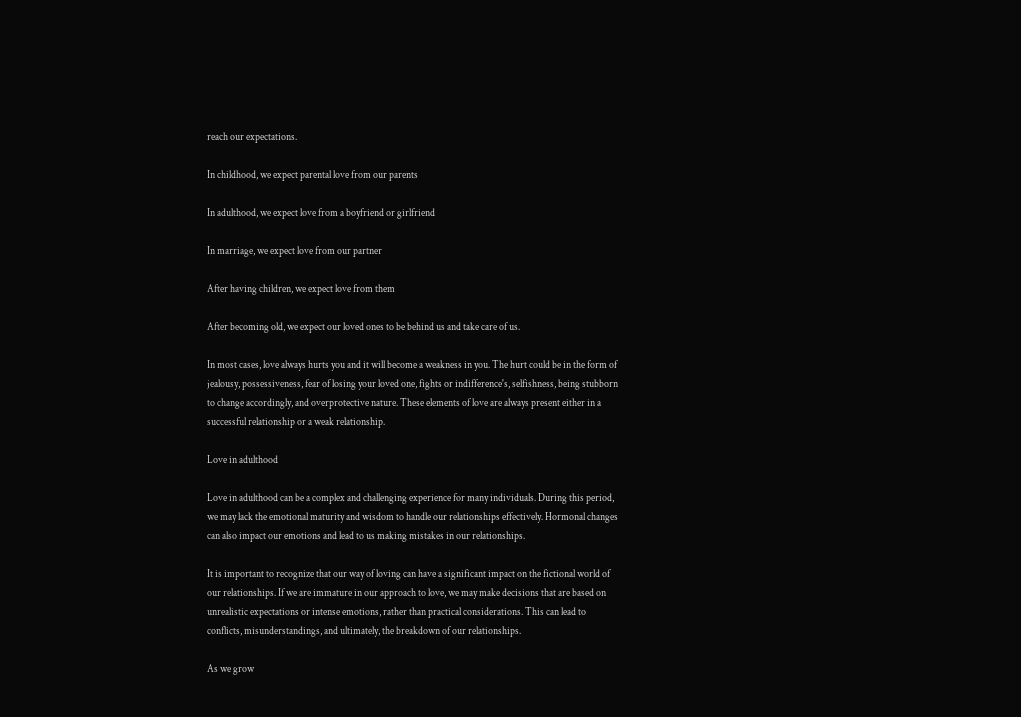reach our expectations.

In childhood, we expect parental love from our parents

In adulthood, we expect love from a boyfriend or girlfriend

In marriage, we expect love from our partner

After having children, we expect love from them

After becoming old, we expect our loved ones to be behind us and take care of us.

In most cases, love always hurts you and it will become a weakness in you. The hurt could be in the form of jealousy, possessiveness, fear of losing your loved one, fights or indifference's, selfishness, being stubborn to change accordingly, and overprotective nature. These elements of love are always present either in a successful relationship or a weak relationship.

Love in adulthood

Love in adulthood can be a complex and challenging experience for many individuals. During this period, we may lack the emotional maturity and wisdom to handle our relationships effectively. Hormonal changes can also impact our emotions and lead to us making mistakes in our relationships.

It is important to recognize that our way of loving can have a significant impact on the fictional world of our relationships. If we are immature in our approach to love, we may make decisions that are based on unrealistic expectations or intense emotions, rather than practical considerations. This can lead to conflicts, misunderstandings, and ultimately, the breakdown of our relationships.

As we grow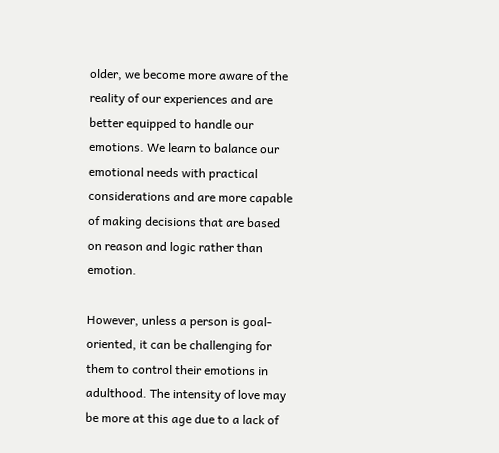older, we become more aware of the reality of our experiences and are better equipped to handle our emotions. We learn to balance our emotional needs with practical considerations and are more capable of making decisions that are based on reason and logic rather than emotion.

However, unless a person is goal-oriented, it can be challenging for them to control their emotions in adulthood. The intensity of love may be more at this age due to a lack of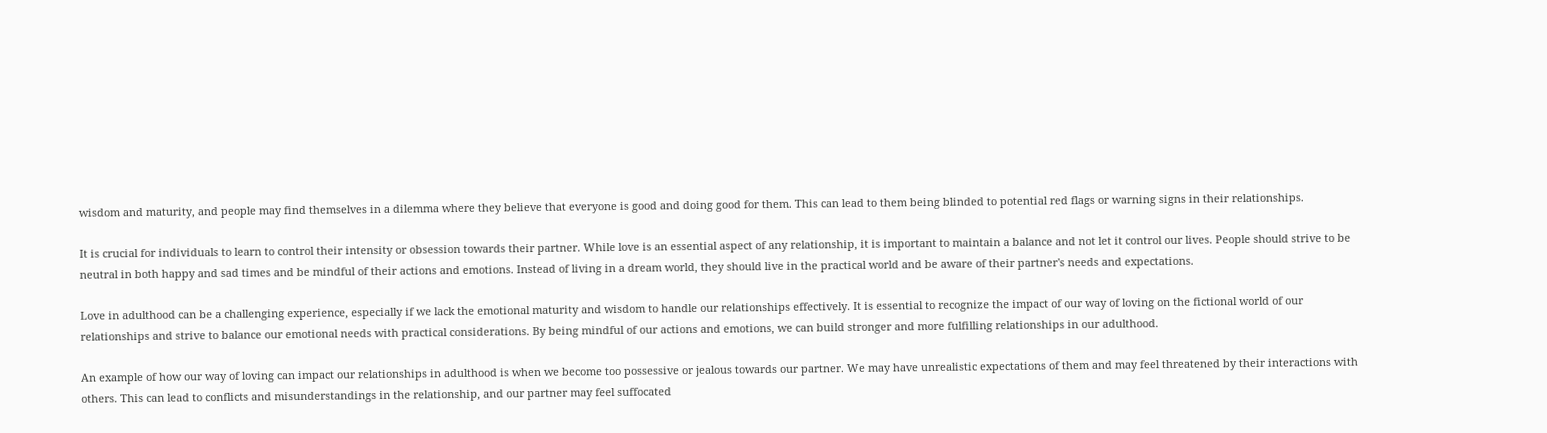wisdom and maturity, and people may find themselves in a dilemma where they believe that everyone is good and doing good for them. This can lead to them being blinded to potential red flags or warning signs in their relationships.

It is crucial for individuals to learn to control their intensity or obsession towards their partner. While love is an essential aspect of any relationship, it is important to maintain a balance and not let it control our lives. People should strive to be neutral in both happy and sad times and be mindful of their actions and emotions. Instead of living in a dream world, they should live in the practical world and be aware of their partner's needs and expectations.

Love in adulthood can be a challenging experience, especially if we lack the emotional maturity and wisdom to handle our relationships effectively. It is essential to recognize the impact of our way of loving on the fictional world of our relationships and strive to balance our emotional needs with practical considerations. By being mindful of our actions and emotions, we can build stronger and more fulfilling relationships in our adulthood.

An example of how our way of loving can impact our relationships in adulthood is when we become too possessive or jealous towards our partner. We may have unrealistic expectations of them and may feel threatened by their interactions with others. This can lead to conflicts and misunderstandings in the relationship, and our partner may feel suffocated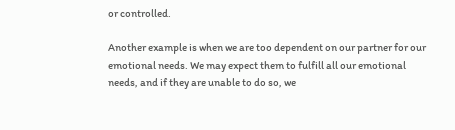or controlled.

Another example is when we are too dependent on our partner for our emotional needs. We may expect them to fulfill all our emotional needs, and if they are unable to do so, we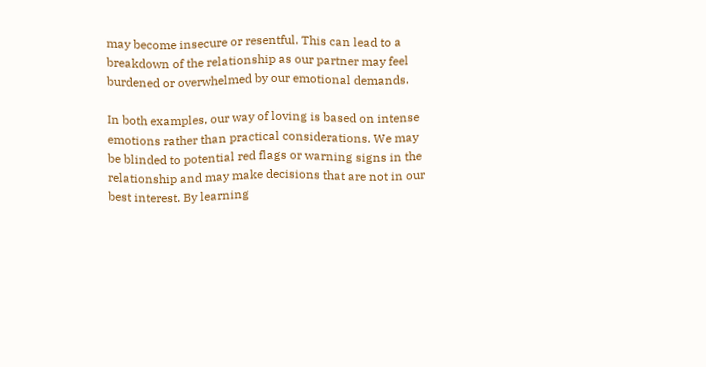may become insecure or resentful. This can lead to a breakdown of the relationship as our partner may feel burdened or overwhelmed by our emotional demands.

In both examples, our way of loving is based on intense emotions rather than practical considerations. We may be blinded to potential red flags or warning signs in the relationship and may make decisions that are not in our best interest. By learning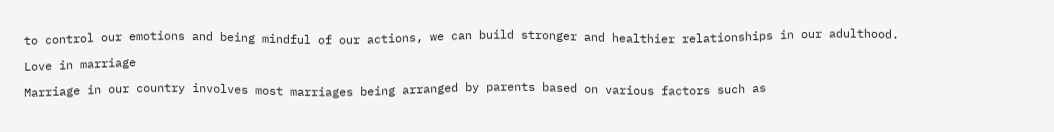to control our emotions and being mindful of our actions, we can build stronger and healthier relationships in our adulthood.

Love in marriage

Marriage in our country involves most marriages being arranged by parents based on various factors such as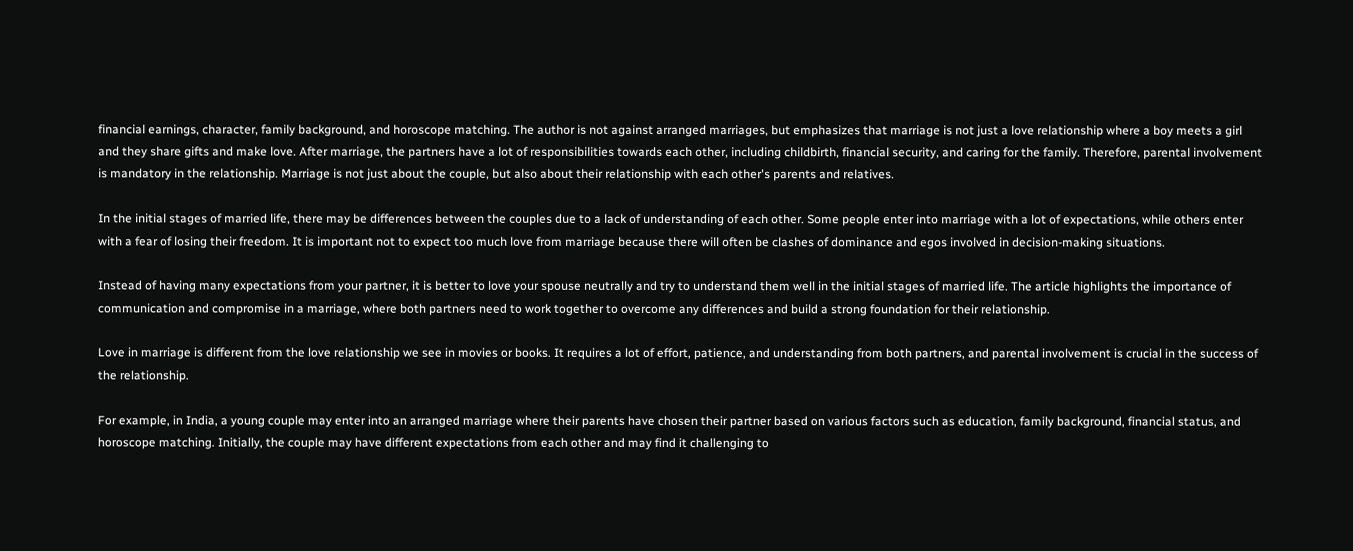financial earnings, character, family background, and horoscope matching. The author is not against arranged marriages, but emphasizes that marriage is not just a love relationship where a boy meets a girl and they share gifts and make love. After marriage, the partners have a lot of responsibilities towards each other, including childbirth, financial security, and caring for the family. Therefore, parental involvement is mandatory in the relationship. Marriage is not just about the couple, but also about their relationship with each other's parents and relatives.

In the initial stages of married life, there may be differences between the couples due to a lack of understanding of each other. Some people enter into marriage with a lot of expectations, while others enter with a fear of losing their freedom. It is important not to expect too much love from marriage because there will often be clashes of dominance and egos involved in decision-making situations.

Instead of having many expectations from your partner, it is better to love your spouse neutrally and try to understand them well in the initial stages of married life. The article highlights the importance of communication and compromise in a marriage, where both partners need to work together to overcome any differences and build a strong foundation for their relationship.

Love in marriage is different from the love relationship we see in movies or books. It requires a lot of effort, patience, and understanding from both partners, and parental involvement is crucial in the success of the relationship.

For example, in India, a young couple may enter into an arranged marriage where their parents have chosen their partner based on various factors such as education, family background, financial status, and horoscope matching. Initially, the couple may have different expectations from each other and may find it challenging to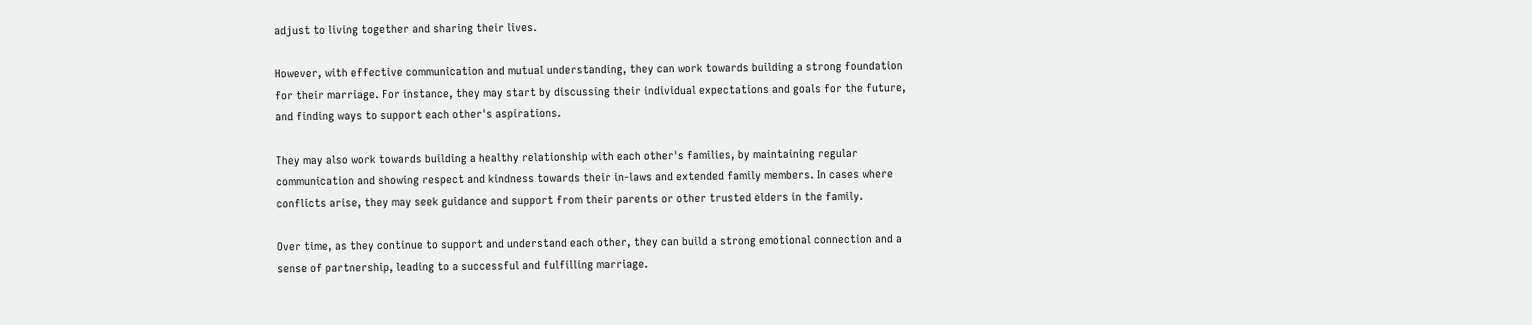adjust to living together and sharing their lives.

However, with effective communication and mutual understanding, they can work towards building a strong foundation for their marriage. For instance, they may start by discussing their individual expectations and goals for the future, and finding ways to support each other's aspirations.

They may also work towards building a healthy relationship with each other's families, by maintaining regular communication and showing respect and kindness towards their in-laws and extended family members. In cases where conflicts arise, they may seek guidance and support from their parents or other trusted elders in the family.

Over time, as they continue to support and understand each other, they can build a strong emotional connection and a sense of partnership, leading to a successful and fulfilling marriage.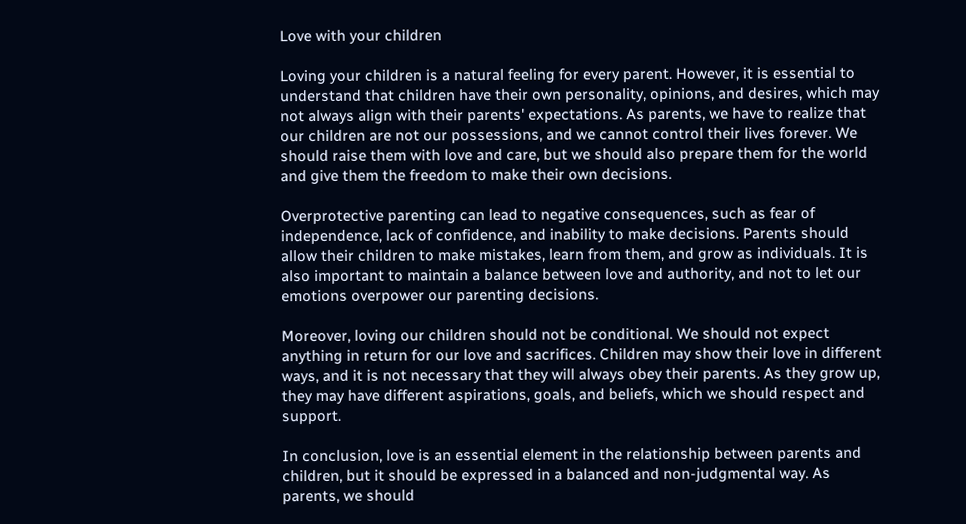Love with your children

Loving your children is a natural feeling for every parent. However, it is essential to understand that children have their own personality, opinions, and desires, which may not always align with their parents' expectations. As parents, we have to realize that our children are not our possessions, and we cannot control their lives forever. We should raise them with love and care, but we should also prepare them for the world and give them the freedom to make their own decisions.

Overprotective parenting can lead to negative consequences, such as fear of independence, lack of confidence, and inability to make decisions. Parents should allow their children to make mistakes, learn from them, and grow as individuals. It is also important to maintain a balance between love and authority, and not to let our emotions overpower our parenting decisions.

Moreover, loving our children should not be conditional. We should not expect anything in return for our love and sacrifices. Children may show their love in different ways, and it is not necessary that they will always obey their parents. As they grow up, they may have different aspirations, goals, and beliefs, which we should respect and support.

In conclusion, love is an essential element in the relationship between parents and children, but it should be expressed in a balanced and non-judgmental way. As parents, we should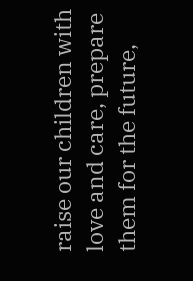raise our children with love and care, prepare them for the future,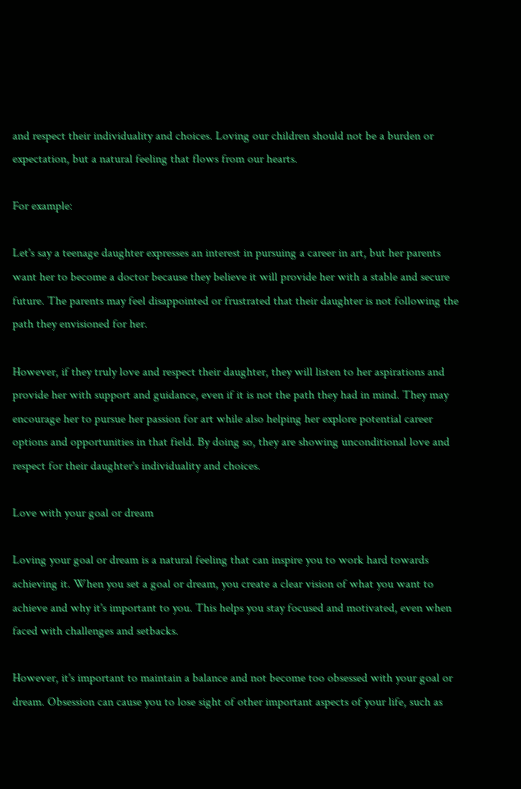and respect their individuality and choices. Loving our children should not be a burden or expectation, but a natural feeling that flows from our hearts.

For example:

Let's say a teenage daughter expresses an interest in pursuing a career in art, but her parents want her to become a doctor because they believe it will provide her with a stable and secure future. The parents may feel disappointed or frustrated that their daughter is not following the path they envisioned for her.

However, if they truly love and respect their daughter, they will listen to her aspirations and provide her with support and guidance, even if it is not the path they had in mind. They may encourage her to pursue her passion for art while also helping her explore potential career options and opportunities in that field. By doing so, they are showing unconditional love and respect for their daughter's individuality and choices.

Love with your goal or dream

Loving your goal or dream is a natural feeling that can inspire you to work hard towards achieving it. When you set a goal or dream, you create a clear vision of what you want to achieve and why it's important to you. This helps you stay focused and motivated, even when faced with challenges and setbacks.

However, it's important to maintain a balance and not become too obsessed with your goal or dream. Obsession can cause you to lose sight of other important aspects of your life, such as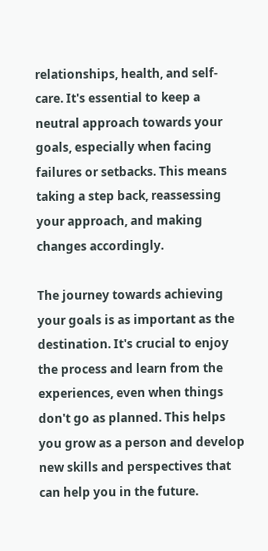relationships, health, and self-care. It's essential to keep a neutral approach towards your goals, especially when facing failures or setbacks. This means taking a step back, reassessing your approach, and making changes accordingly.

The journey towards achieving your goals is as important as the destination. It's crucial to enjoy the process and learn from the experiences, even when things don't go as planned. This helps you grow as a person and develop new skills and perspectives that can help you in the future.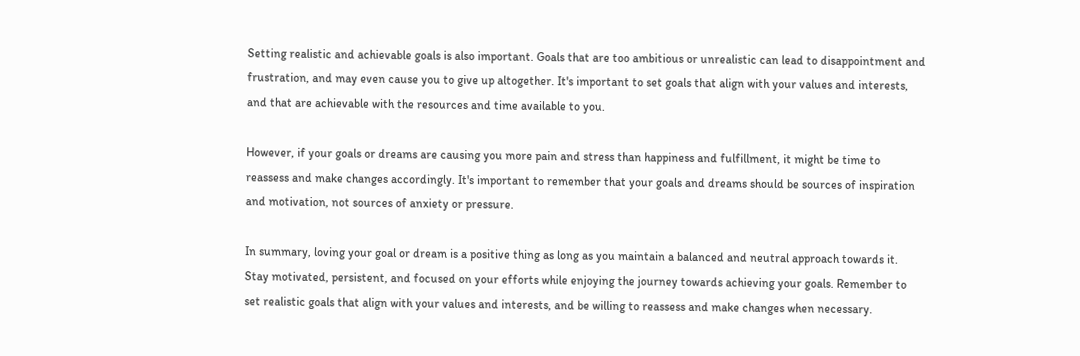Setting realistic and achievable goals is also important. Goals that are too ambitious or unrealistic can lead to disappointment and frustration, and may even cause you to give up altogether. It's important to set goals that align with your values and interests, and that are achievable with the resources and time available to you.

However, if your goals or dreams are causing you more pain and stress than happiness and fulfillment, it might be time to reassess and make changes accordingly. It's important to remember that your goals and dreams should be sources of inspiration and motivation, not sources of anxiety or pressure.

In summary, loving your goal or dream is a positive thing as long as you maintain a balanced and neutral approach towards it. Stay motivated, persistent, and focused on your efforts while enjoying the journey towards achieving your goals. Remember to set realistic goals that align with your values and interests, and be willing to reassess and make changes when necessary.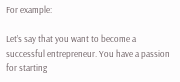For example:

Let’s say that you want to become a successful entrepreneur. You have a passion for starting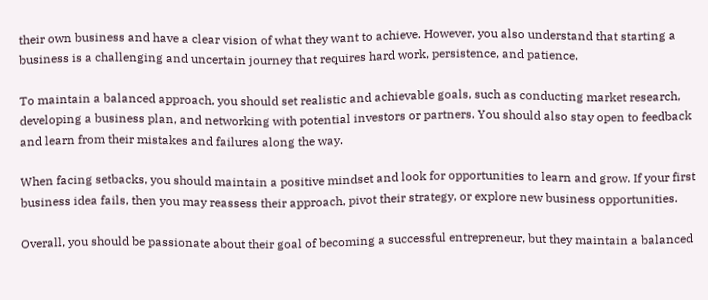their own business and have a clear vision of what they want to achieve. However, you also understand that starting a business is a challenging and uncertain journey that requires hard work, persistence, and patience.

To maintain a balanced approach, you should set realistic and achievable goals, such as conducting market research, developing a business plan, and networking with potential investors or partners. You should also stay open to feedback and learn from their mistakes and failures along the way.

When facing setbacks, you should maintain a positive mindset and look for opportunities to learn and grow. If your first business idea fails, then you may reassess their approach, pivot their strategy, or explore new business opportunities.

Overall, you should be passionate about their goal of becoming a successful entrepreneur, but they maintain a balanced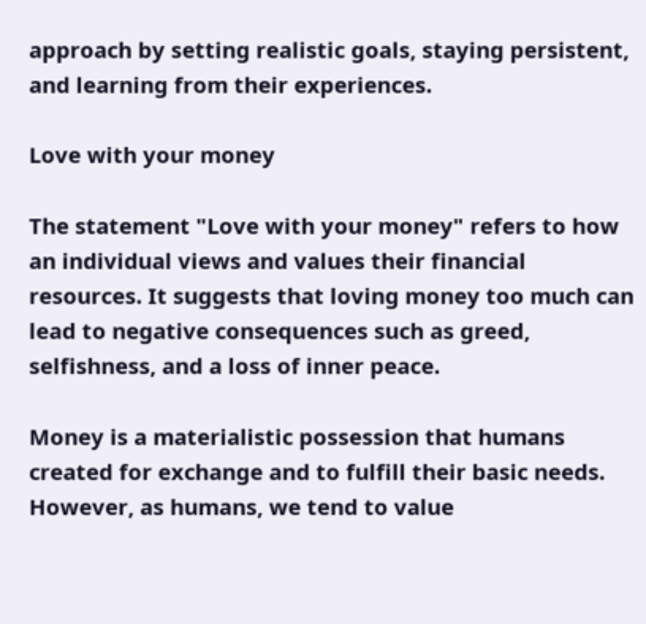approach by setting realistic goals, staying persistent, and learning from their experiences.

Love with your money

The statement "Love with your money" refers to how an individual views and values their financial resources. It suggests that loving money too much can lead to negative consequences such as greed, selfishness, and a loss of inner peace.

Money is a materialistic possession that humans created for exchange and to fulfill their basic needs. However, as humans, we tend to value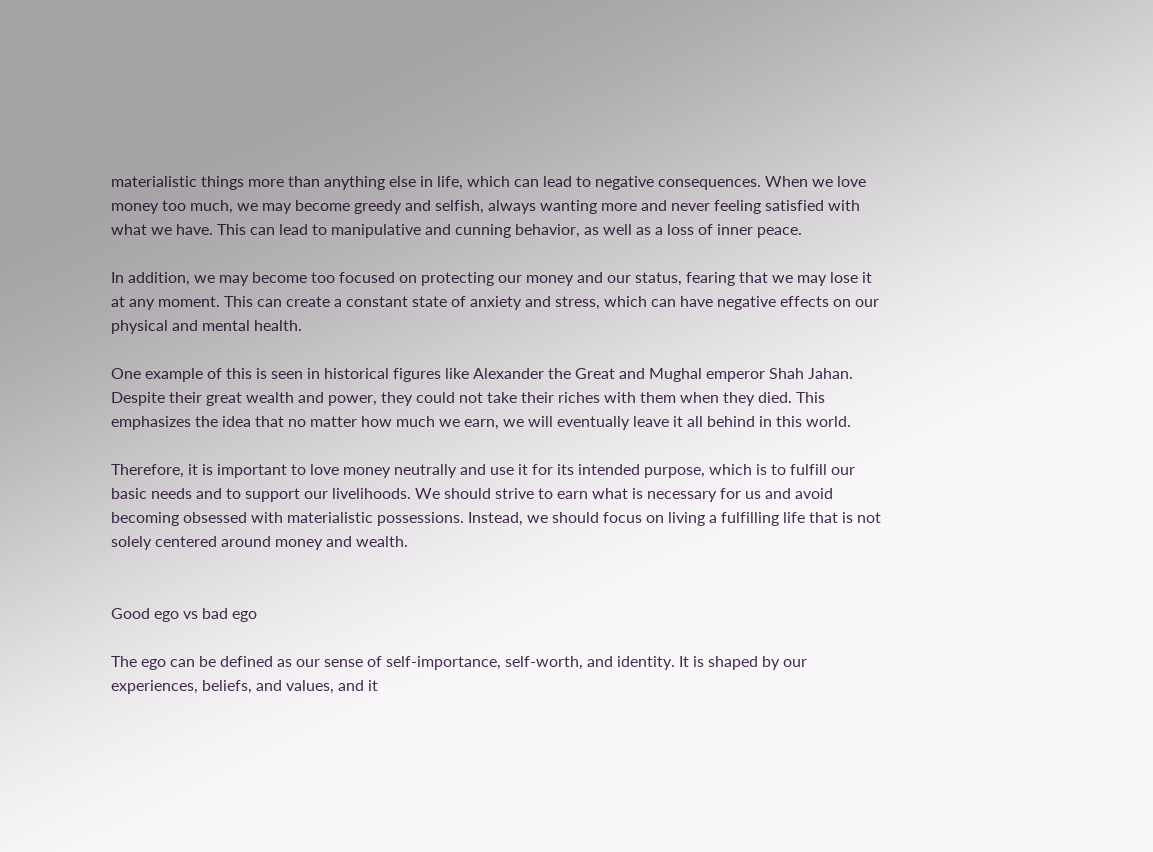materialistic things more than anything else in life, which can lead to negative consequences. When we love money too much, we may become greedy and selfish, always wanting more and never feeling satisfied with what we have. This can lead to manipulative and cunning behavior, as well as a loss of inner peace.

In addition, we may become too focused on protecting our money and our status, fearing that we may lose it at any moment. This can create a constant state of anxiety and stress, which can have negative effects on our physical and mental health.

One example of this is seen in historical figures like Alexander the Great and Mughal emperor Shah Jahan. Despite their great wealth and power, they could not take their riches with them when they died. This emphasizes the idea that no matter how much we earn, we will eventually leave it all behind in this world.

Therefore, it is important to love money neutrally and use it for its intended purpose, which is to fulfill our basic needs and to support our livelihoods. We should strive to earn what is necessary for us and avoid becoming obsessed with materialistic possessions. Instead, we should focus on living a fulfilling life that is not solely centered around money and wealth.


Good ego vs bad ego

The ego can be defined as our sense of self-importance, self-worth, and identity. It is shaped by our experiences, beliefs, and values, and it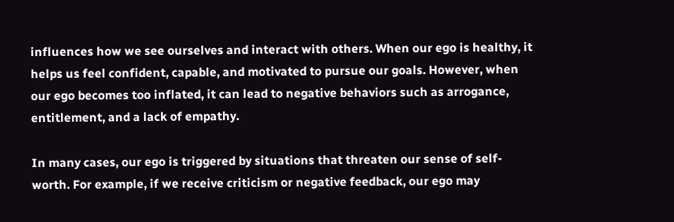influences how we see ourselves and interact with others. When our ego is healthy, it helps us feel confident, capable, and motivated to pursue our goals. However, when our ego becomes too inflated, it can lead to negative behaviors such as arrogance, entitlement, and a lack of empathy.

In many cases, our ego is triggered by situations that threaten our sense of self-worth. For example, if we receive criticism or negative feedback, our ego may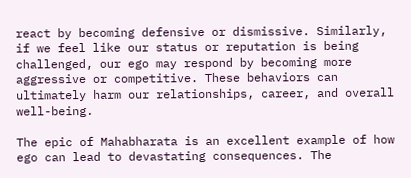react by becoming defensive or dismissive. Similarly, if we feel like our status or reputation is being challenged, our ego may respond by becoming more aggressive or competitive. These behaviors can ultimately harm our relationships, career, and overall well-being.

The epic of Mahabharata is an excellent example of how ego can lead to devastating consequences. The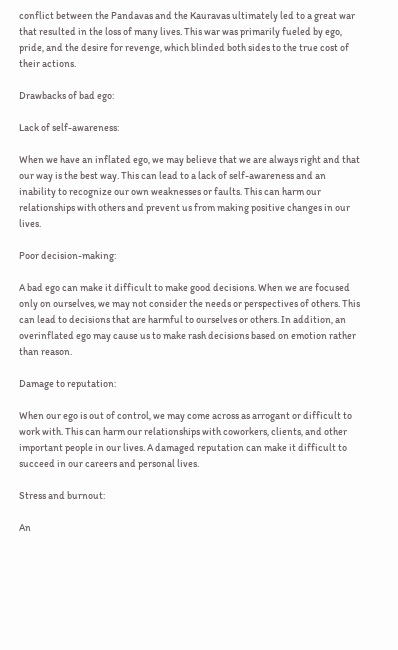conflict between the Pandavas and the Kauravas ultimately led to a great war that resulted in the loss of many lives. This war was primarily fueled by ego, pride, and the desire for revenge, which blinded both sides to the true cost of their actions.

Drawbacks of bad ego:

Lack of self-awareness:

When we have an inflated ego, we may believe that we are always right and that our way is the best way. This can lead to a lack of self-awareness and an inability to recognize our own weaknesses or faults. This can harm our relationships with others and prevent us from making positive changes in our lives.

Poor decision-making:

A bad ego can make it difficult to make good decisions. When we are focused only on ourselves, we may not consider the needs or perspectives of others. This can lead to decisions that are harmful to ourselves or others. In addition, an overinflated ego may cause us to make rash decisions based on emotion rather than reason.

Damage to reputation:

When our ego is out of control, we may come across as arrogant or difficult to work with. This can harm our relationships with coworkers, clients, and other important people in our lives. A damaged reputation can make it difficult to succeed in our careers and personal lives.

Stress and burnout:

An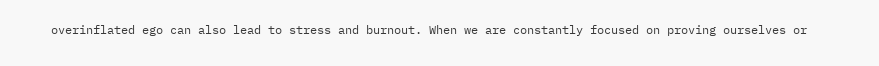overinflated ego can also lead to stress and burnout. When we are constantly focused on proving ourselves or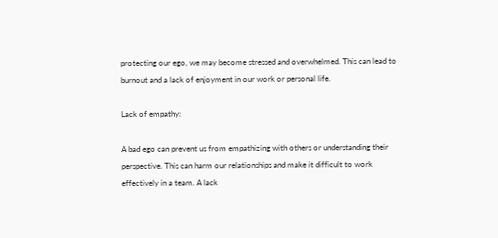protecting our ego, we may become stressed and overwhelmed. This can lead to burnout and a lack of enjoyment in our work or personal life.

Lack of empathy:

A bad ego can prevent us from empathizing with others or understanding their perspective. This can harm our relationships and make it difficult to work effectively in a team. A lack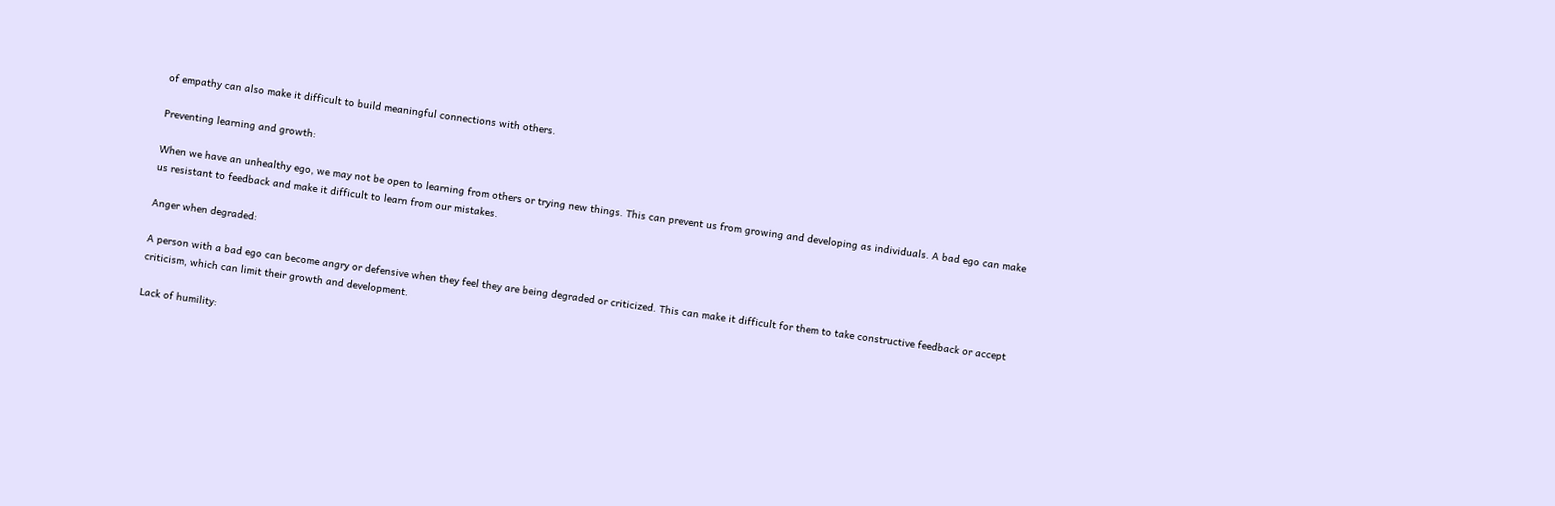of empathy can also make it difficult to build meaningful connections with others.

Preventing learning and growth:

When we have an unhealthy ego, we may not be open to learning from others or trying new things. This can prevent us from growing and developing as individuals. A bad ego can make us resistant to feedback and make it difficult to learn from our mistakes.

Anger when degraded:

A person with a bad ego can become angry or defensive when they feel they are being degraded or criticized. This can make it difficult for them to take constructive feedback or accept criticism, which can limit their growth and development.

Lack of humility: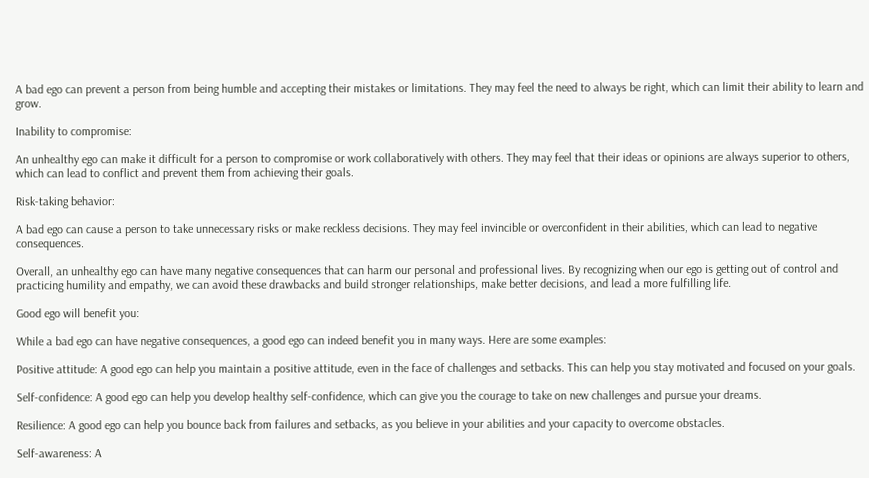A bad ego can prevent a person from being humble and accepting their mistakes or limitations. They may feel the need to always be right, which can limit their ability to learn and grow.

Inability to compromise:

An unhealthy ego can make it difficult for a person to compromise or work collaboratively with others. They may feel that their ideas or opinions are always superior to others, which can lead to conflict and prevent them from achieving their goals.

Risk-taking behavior:

A bad ego can cause a person to take unnecessary risks or make reckless decisions. They may feel invincible or overconfident in their abilities, which can lead to negative consequences.

Overall, an unhealthy ego can have many negative consequences that can harm our personal and professional lives. By recognizing when our ego is getting out of control and practicing humility and empathy, we can avoid these drawbacks and build stronger relationships, make better decisions, and lead a more fulfilling life.

Good ego will benefit you:

While a bad ego can have negative consequences, a good ego can indeed benefit you in many ways. Here are some examples:

Positive attitude: A good ego can help you maintain a positive attitude, even in the face of challenges and setbacks. This can help you stay motivated and focused on your goals.

Self-confidence: A good ego can help you develop healthy self-confidence, which can give you the courage to take on new challenges and pursue your dreams.

Resilience: A good ego can help you bounce back from failures and setbacks, as you believe in your abilities and your capacity to overcome obstacles.

Self-awareness: A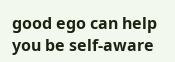good ego can help you be self-aware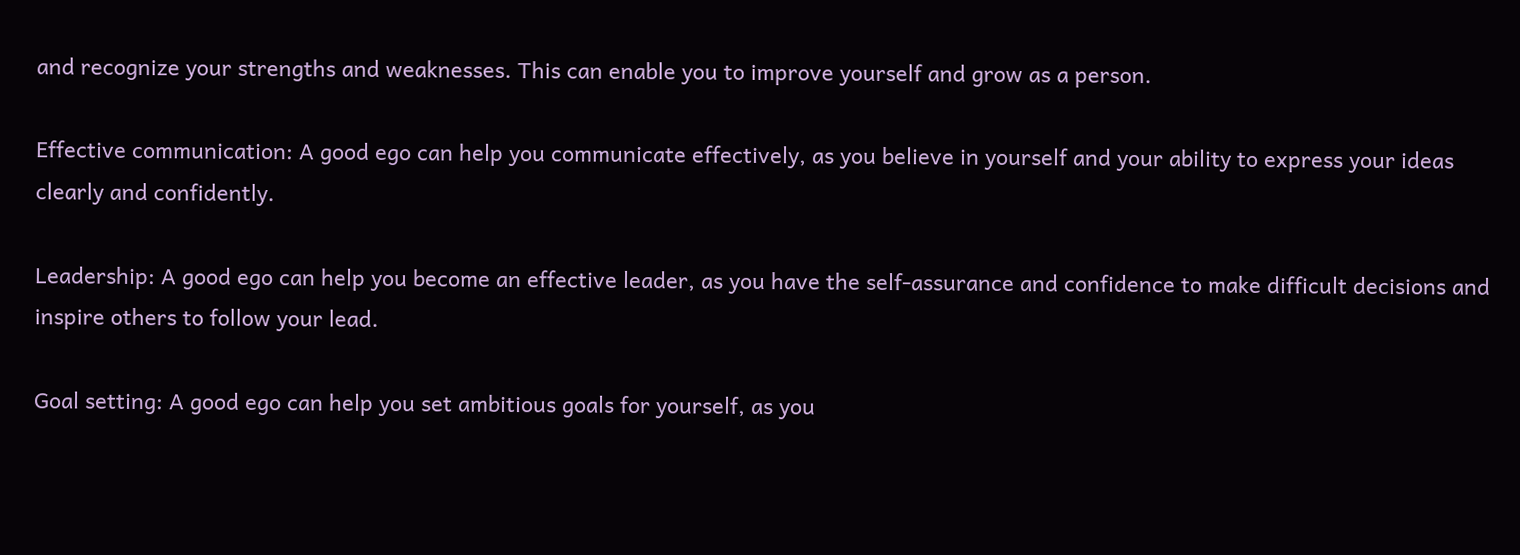and recognize your strengths and weaknesses. This can enable you to improve yourself and grow as a person.

Effective communication: A good ego can help you communicate effectively, as you believe in yourself and your ability to express your ideas clearly and confidently.

Leadership: A good ego can help you become an effective leader, as you have the self-assurance and confidence to make difficult decisions and inspire others to follow your lead.

Goal setting: A good ego can help you set ambitious goals for yourself, as you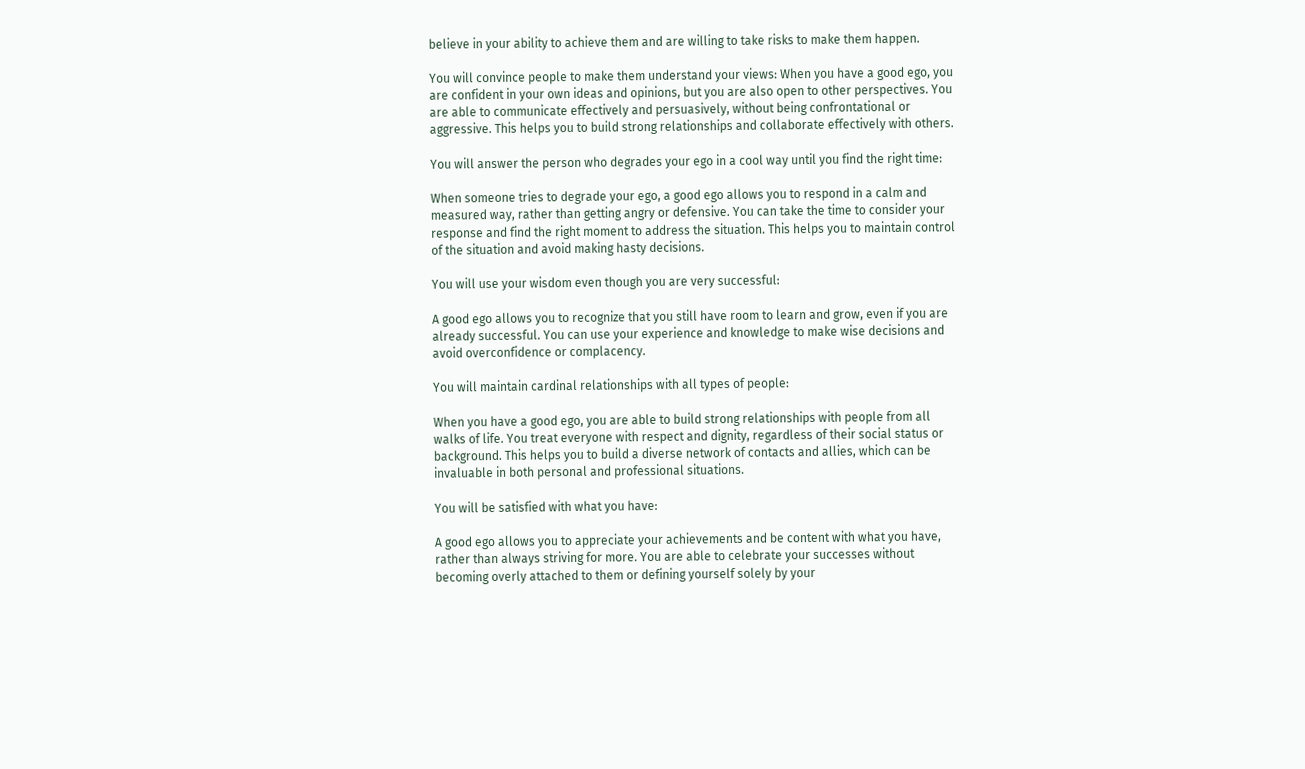believe in your ability to achieve them and are willing to take risks to make them happen.

You will convince people to make them understand your views: When you have a good ego, you are confident in your own ideas and opinions, but you are also open to other perspectives. You are able to communicate effectively and persuasively, without being confrontational or aggressive. This helps you to build strong relationships and collaborate effectively with others.

You will answer the person who degrades your ego in a cool way until you find the right time:

When someone tries to degrade your ego, a good ego allows you to respond in a calm and measured way, rather than getting angry or defensive. You can take the time to consider your response and find the right moment to address the situation. This helps you to maintain control of the situation and avoid making hasty decisions.

You will use your wisdom even though you are very successful:

A good ego allows you to recognize that you still have room to learn and grow, even if you are already successful. You can use your experience and knowledge to make wise decisions and avoid overconfidence or complacency.

You will maintain cardinal relationships with all types of people:

When you have a good ego, you are able to build strong relationships with people from all walks of life. You treat everyone with respect and dignity, regardless of their social status or background. This helps you to build a diverse network of contacts and allies, which can be invaluable in both personal and professional situations.

You will be satisfied with what you have:

A good ego allows you to appreciate your achievements and be content with what you have, rather than always striving for more. You are able to celebrate your successes without becoming overly attached to them or defining yourself solely by your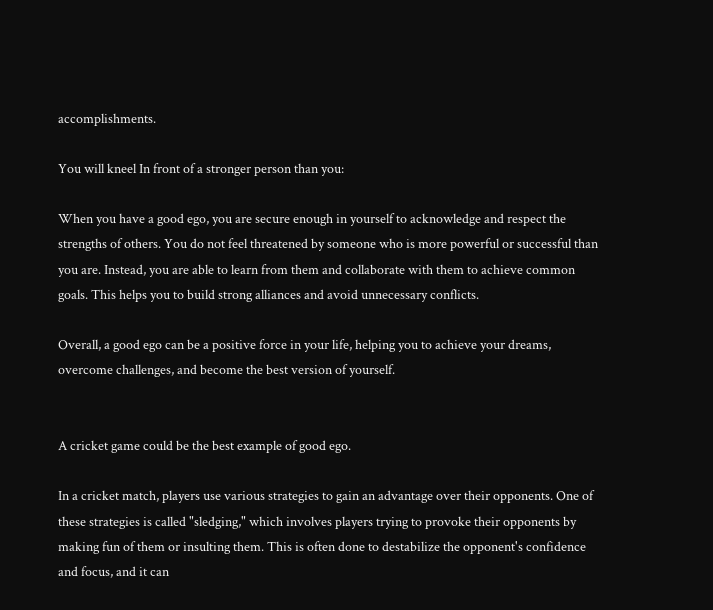accomplishments.

You will kneel In front of a stronger person than you:

When you have a good ego, you are secure enough in yourself to acknowledge and respect the strengths of others. You do not feel threatened by someone who is more powerful or successful than you are. Instead, you are able to learn from them and collaborate with them to achieve common goals. This helps you to build strong alliances and avoid unnecessary conflicts.

Overall, a good ego can be a positive force in your life, helping you to achieve your dreams, overcome challenges, and become the best version of yourself.


A cricket game could be the best example of good ego.

In a cricket match, players use various strategies to gain an advantage over their opponents. One of these strategies is called "sledging," which involves players trying to provoke their opponents by making fun of them or insulting them. This is often done to destabilize the opponent's confidence and focus, and it can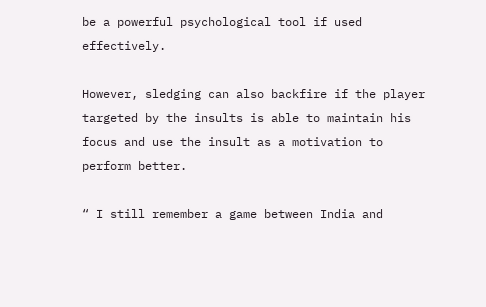be a powerful psychological tool if used effectively.

However, sledging can also backfire if the player targeted by the insults is able to maintain his focus and use the insult as a motivation to perform better.

“ I still remember a game between India and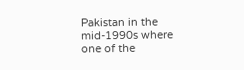Pakistan in the mid-1990s where one of the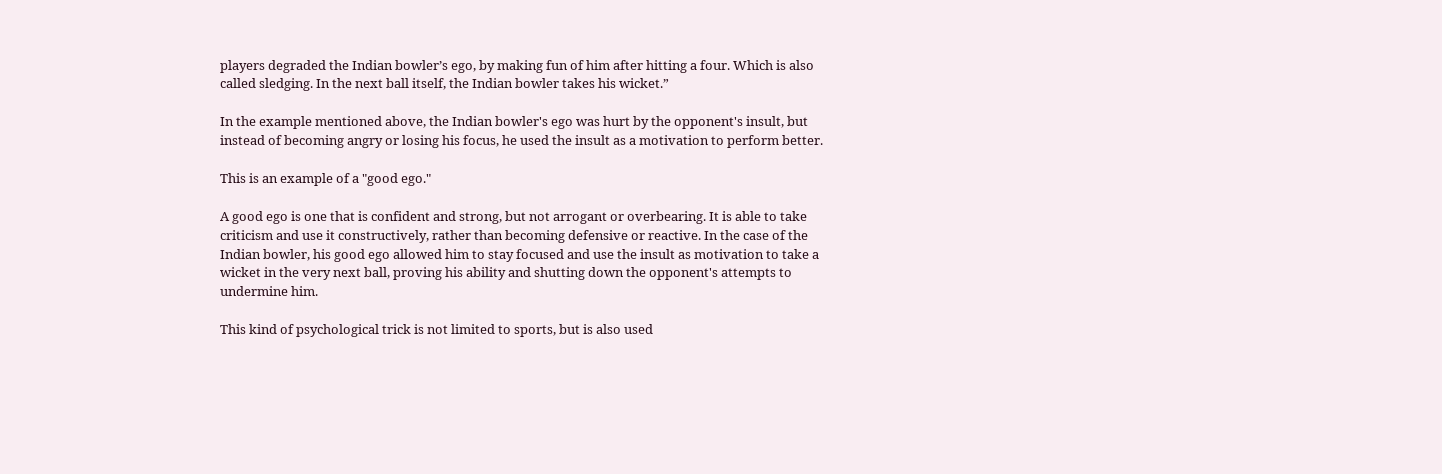players degraded the Indian bowler’s ego, by making fun of him after hitting a four. Which is also called sledging. In the next ball itself, the Indian bowler takes his wicket.”

In the example mentioned above, the Indian bowler's ego was hurt by the opponent's insult, but instead of becoming angry or losing his focus, he used the insult as a motivation to perform better.

This is an example of a "good ego."

A good ego is one that is confident and strong, but not arrogant or overbearing. It is able to take criticism and use it constructively, rather than becoming defensive or reactive. In the case of the Indian bowler, his good ego allowed him to stay focused and use the insult as motivation to take a wicket in the very next ball, proving his ability and shutting down the opponent's attempts to undermine him.

This kind of psychological trick is not limited to sports, but is also used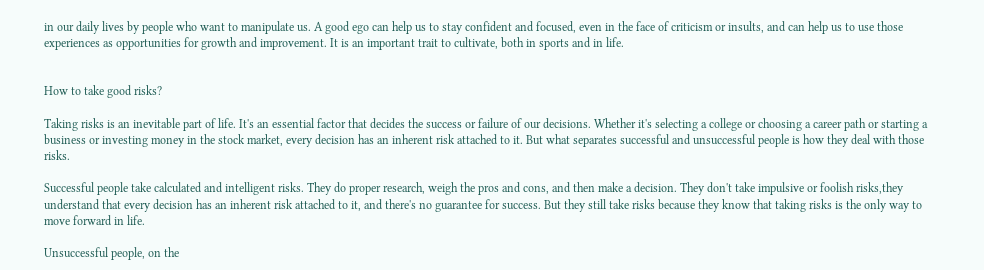in our daily lives by people who want to manipulate us. A good ego can help us to stay confident and focused, even in the face of criticism or insults, and can help us to use those experiences as opportunities for growth and improvement. It is an important trait to cultivate, both in sports and in life.


How to take good risks?

Taking risks is an inevitable part of life. It's an essential factor that decides the success or failure of our decisions. Whether it's selecting a college or choosing a career path or starting a business or investing money in the stock market, every decision has an inherent risk attached to it. But what separates successful and unsuccessful people is how they deal with those risks.

Successful people take calculated and intelligent risks. They do proper research, weigh the pros and cons, and then make a decision. They don't take impulsive or foolish risks,they understand that every decision has an inherent risk attached to it, and there's no guarantee for success. But they still take risks because they know that taking risks is the only way to move forward in life.

Unsuccessful people, on the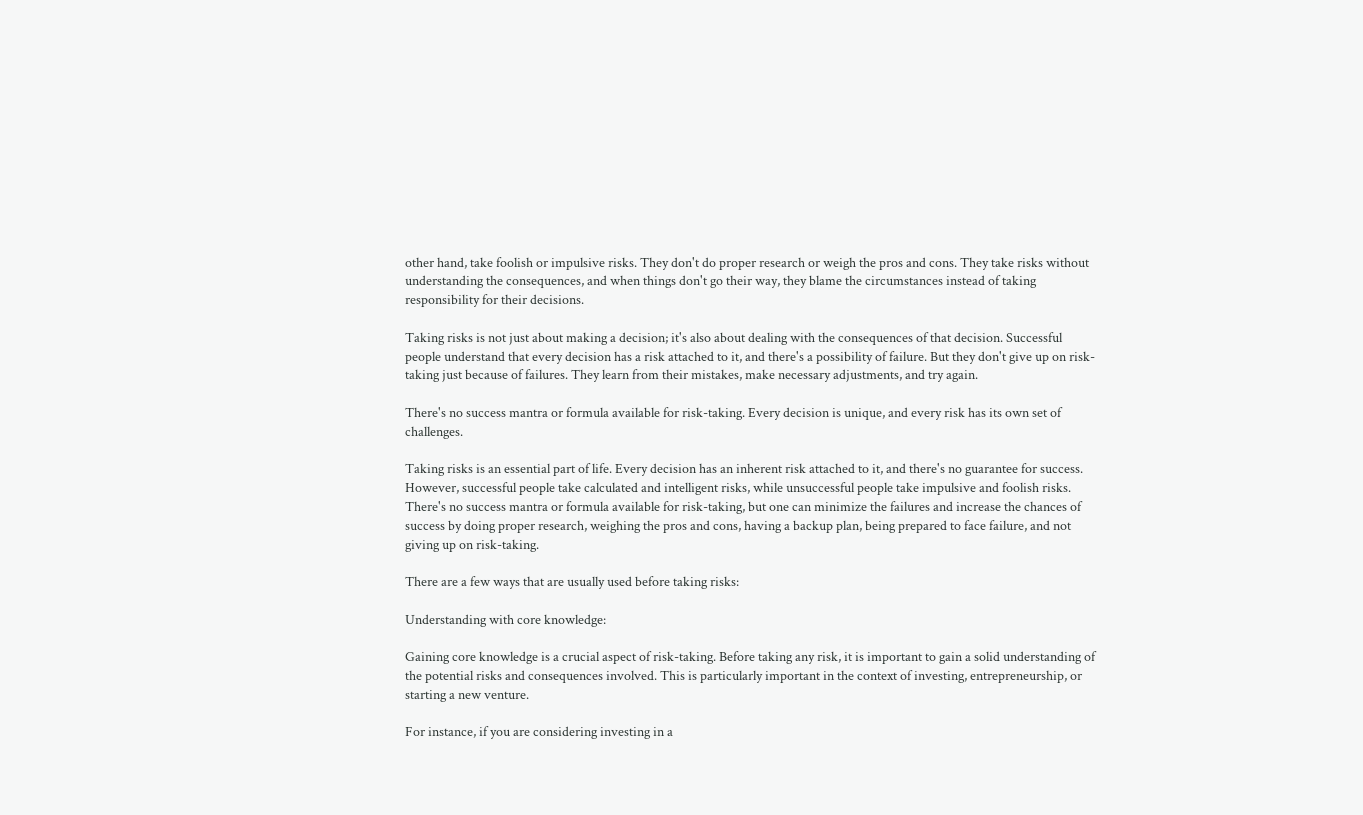other hand, take foolish or impulsive risks. They don't do proper research or weigh the pros and cons. They take risks without understanding the consequences, and when things don't go their way, they blame the circumstances instead of taking responsibility for their decisions.

Taking risks is not just about making a decision; it's also about dealing with the consequences of that decision. Successful people understand that every decision has a risk attached to it, and there's a possibility of failure. But they don't give up on risk-taking just because of failures. They learn from their mistakes, make necessary adjustments, and try again.

There's no success mantra or formula available for risk-taking. Every decision is unique, and every risk has its own set of challenges.

Taking risks is an essential part of life. Every decision has an inherent risk attached to it, and there's no guarantee for success. However, successful people take calculated and intelligent risks, while unsuccessful people take impulsive and foolish risks. There's no success mantra or formula available for risk-taking, but one can minimize the failures and increase the chances of success by doing proper research, weighing the pros and cons, having a backup plan, being prepared to face failure, and not giving up on risk-taking.

There are a few ways that are usually used before taking risks:

Understanding with core knowledge:

Gaining core knowledge is a crucial aspect of risk-taking. Before taking any risk, it is important to gain a solid understanding of the potential risks and consequences involved. This is particularly important in the context of investing, entrepreneurship, or starting a new venture.

For instance, if you are considering investing in a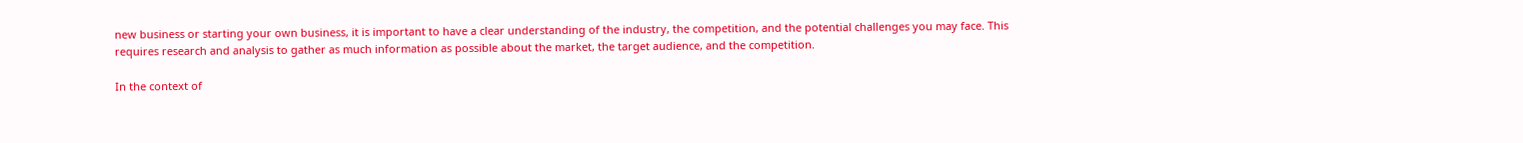new business or starting your own business, it is important to have a clear understanding of the industry, the competition, and the potential challenges you may face. This requires research and analysis to gather as much information as possible about the market, the target audience, and the competition.

In the context of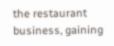the restaurant business, gaining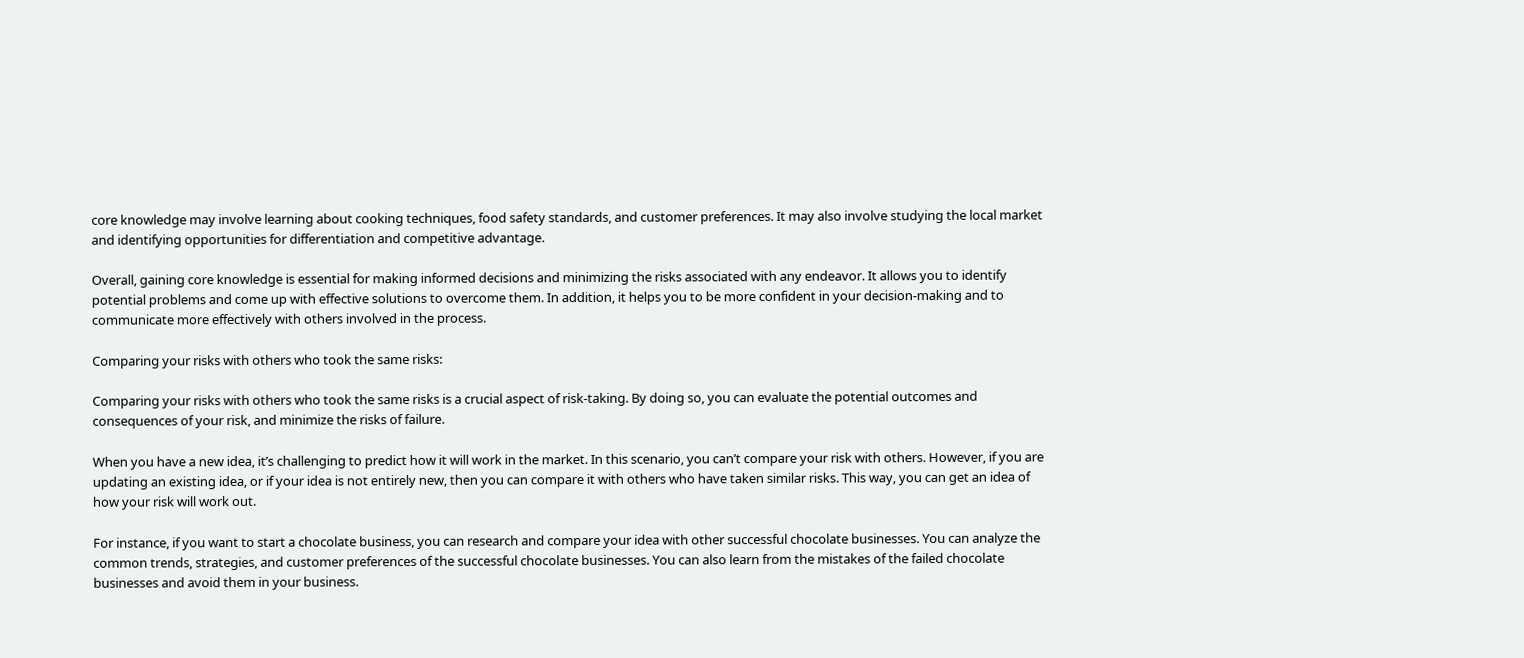core knowledge may involve learning about cooking techniques, food safety standards, and customer preferences. It may also involve studying the local market and identifying opportunities for differentiation and competitive advantage.

Overall, gaining core knowledge is essential for making informed decisions and minimizing the risks associated with any endeavor. It allows you to identify potential problems and come up with effective solutions to overcome them. In addition, it helps you to be more confident in your decision-making and to communicate more effectively with others involved in the process.

Comparing your risks with others who took the same risks:

Comparing your risks with others who took the same risks is a crucial aspect of risk-taking. By doing so, you can evaluate the potential outcomes and consequences of your risk, and minimize the risks of failure.

When you have a new idea, it’s challenging to predict how it will work in the market. In this scenario, you can’t compare your risk with others. However, if you are updating an existing idea, or if your idea is not entirely new, then you can compare it with others who have taken similar risks. This way, you can get an idea of how your risk will work out.

For instance, if you want to start a chocolate business, you can research and compare your idea with other successful chocolate businesses. You can analyze the common trends, strategies, and customer preferences of the successful chocolate businesses. You can also learn from the mistakes of the failed chocolate businesses and avoid them in your business.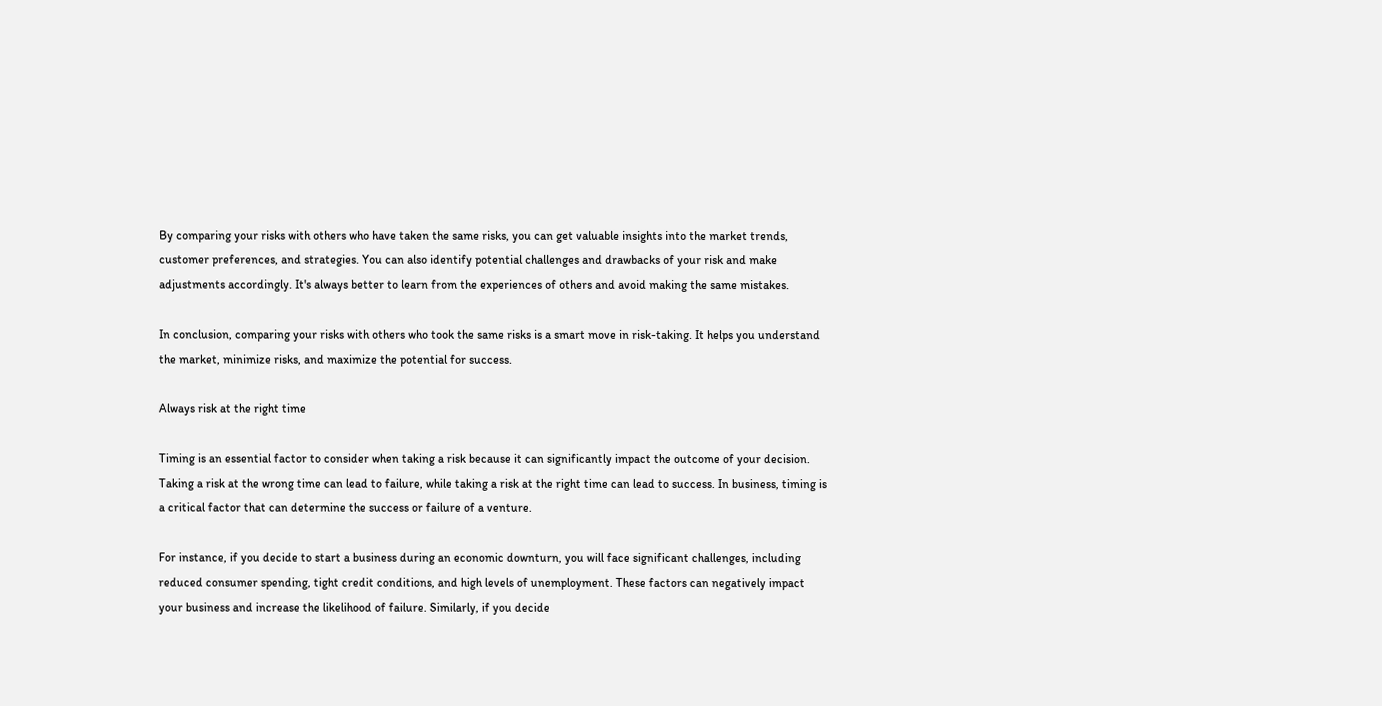By comparing your risks with others who have taken the same risks, you can get valuable insights into the market trends, customer preferences, and strategies. You can also identify potential challenges and drawbacks of your risk and make adjustments accordingly. It's always better to learn from the experiences of others and avoid making the same mistakes.

In conclusion, comparing your risks with others who took the same risks is a smart move in risk-taking. It helps you understand the market, minimize risks, and maximize the potential for success.

Always risk at the right time

Timing is an essential factor to consider when taking a risk because it can significantly impact the outcome of your decision. Taking a risk at the wrong time can lead to failure, while taking a risk at the right time can lead to success. In business, timing is a critical factor that can determine the success or failure of a venture.

For instance, if you decide to start a business during an economic downturn, you will face significant challenges, including reduced consumer spending, tight credit conditions, and high levels of unemployment. These factors can negatively impact your business and increase the likelihood of failure. Similarly, if you decide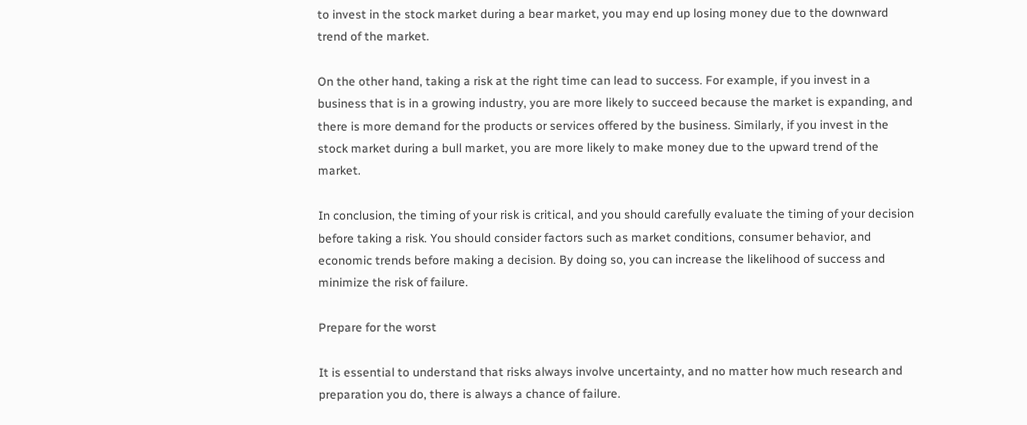to invest in the stock market during a bear market, you may end up losing money due to the downward trend of the market.

On the other hand, taking a risk at the right time can lead to success. For example, if you invest in a business that is in a growing industry, you are more likely to succeed because the market is expanding, and there is more demand for the products or services offered by the business. Similarly, if you invest in the stock market during a bull market, you are more likely to make money due to the upward trend of the market.

In conclusion, the timing of your risk is critical, and you should carefully evaluate the timing of your decision before taking a risk. You should consider factors such as market conditions, consumer behavior, and economic trends before making a decision. By doing so, you can increase the likelihood of success and minimize the risk of failure.

Prepare for the worst

It is essential to understand that risks always involve uncertainty, and no matter how much research and preparation you do, there is always a chance of failure.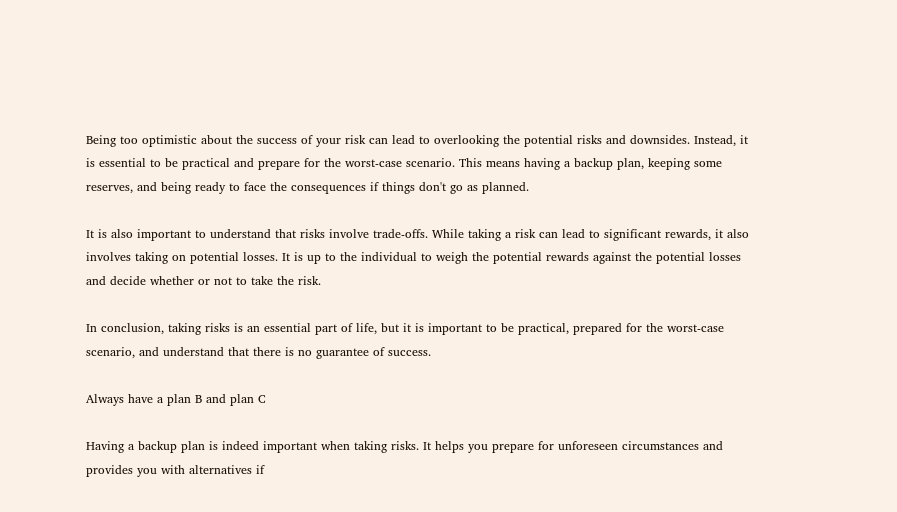Being too optimistic about the success of your risk can lead to overlooking the potential risks and downsides. Instead, it is essential to be practical and prepare for the worst-case scenario. This means having a backup plan, keeping some reserves, and being ready to face the consequences if things don't go as planned.

It is also important to understand that risks involve trade-offs. While taking a risk can lead to significant rewards, it also involves taking on potential losses. It is up to the individual to weigh the potential rewards against the potential losses and decide whether or not to take the risk.

In conclusion, taking risks is an essential part of life, but it is important to be practical, prepared for the worst-case scenario, and understand that there is no guarantee of success.

Always have a plan B and plan C

Having a backup plan is indeed important when taking risks. It helps you prepare for unforeseen circumstances and provides you with alternatives if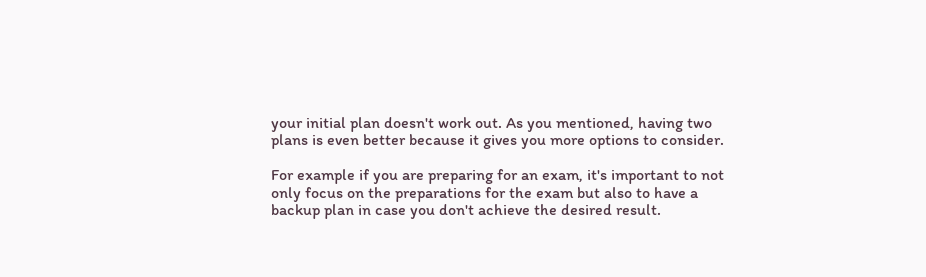your initial plan doesn't work out. As you mentioned, having two plans is even better because it gives you more options to consider.

For example if you are preparing for an exam, it's important to not only focus on the preparations for the exam but also to have a backup plan in case you don't achieve the desired result.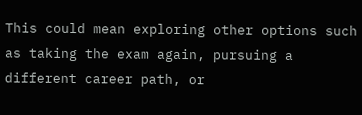This could mean exploring other options such as taking the exam again, pursuing a different career path, or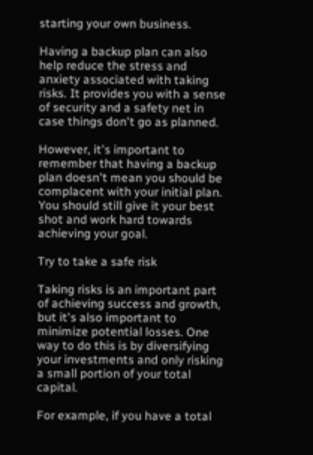starting your own business.

Having a backup plan can also help reduce the stress and anxiety associated with taking risks. It provides you with a sense of security and a safety net in case things don't go as planned.

However, it's important to remember that having a backup plan doesn't mean you should be complacent with your initial plan. You should still give it your best shot and work hard towards achieving your goal.

Try to take a safe risk

Taking risks is an important part of achieving success and growth, but it's also important to minimize potential losses. One way to do this is by diversifying your investments and only risking a small portion of your total capital.

For example, if you have a total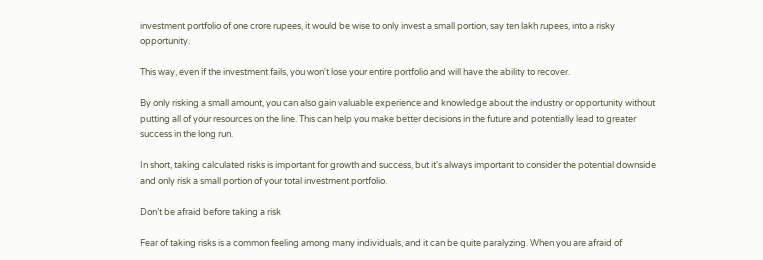investment portfolio of one crore rupees, it would be wise to only invest a small portion, say ten lakh rupees, into a risky opportunity.

This way, even if the investment fails, you won't lose your entire portfolio and will have the ability to recover.

By only risking a small amount, you can also gain valuable experience and knowledge about the industry or opportunity without putting all of your resources on the line. This can help you make better decisions in the future and potentially lead to greater success in the long run.

In short, taking calculated risks is important for growth and success, but it's always important to consider the potential downside and only risk a small portion of your total investment portfolio.

Don’t be afraid before taking a risk

Fear of taking risks is a common feeling among many individuals, and it can be quite paralyzing. When you are afraid of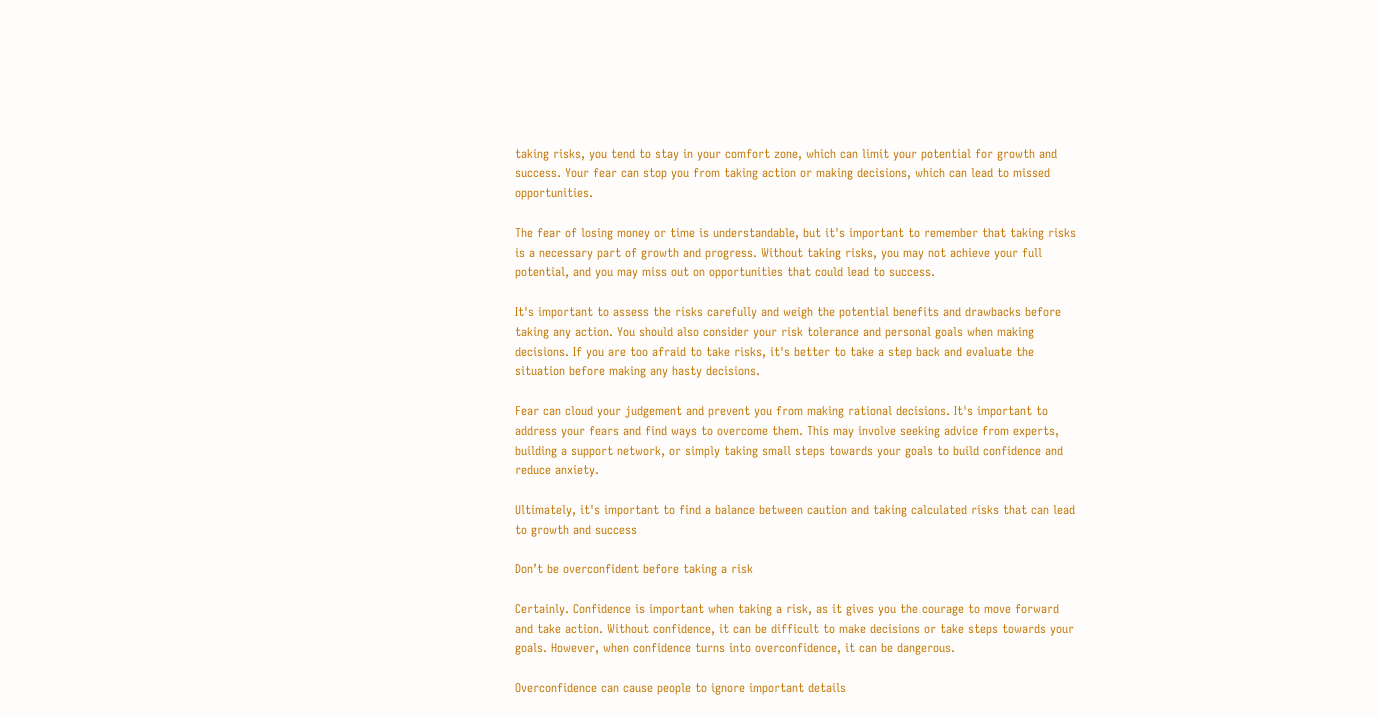taking risks, you tend to stay in your comfort zone, which can limit your potential for growth and success. Your fear can stop you from taking action or making decisions, which can lead to missed opportunities.

The fear of losing money or time is understandable, but it's important to remember that taking risks is a necessary part of growth and progress. Without taking risks, you may not achieve your full potential, and you may miss out on opportunities that could lead to success.

It's important to assess the risks carefully and weigh the potential benefits and drawbacks before taking any action. You should also consider your risk tolerance and personal goals when making decisions. If you are too afraid to take risks, it's better to take a step back and evaluate the situation before making any hasty decisions.

Fear can cloud your judgement and prevent you from making rational decisions. It's important to address your fears and find ways to overcome them. This may involve seeking advice from experts, building a support network, or simply taking small steps towards your goals to build confidence and reduce anxiety.

Ultimately, it's important to find a balance between caution and taking calculated risks that can lead to growth and success

Don’t be overconfident before taking a risk

Certainly. Confidence is important when taking a risk, as it gives you the courage to move forward and take action. Without confidence, it can be difficult to make decisions or take steps towards your goals. However, when confidence turns into overconfidence, it can be dangerous.

Overconfidence can cause people to ignore important details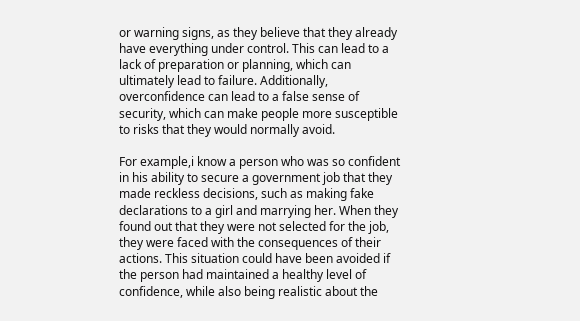or warning signs, as they believe that they already have everything under control. This can lead to a lack of preparation or planning, which can ultimately lead to failure. Additionally, overconfidence can lead to a false sense of security, which can make people more susceptible to risks that they would normally avoid.

For example,i know a person who was so confident in his ability to secure a government job that they made reckless decisions, such as making fake declarations to a girl and marrying her. When they found out that they were not selected for the job, they were faced with the consequences of their actions. This situation could have been avoided if the person had maintained a healthy level of confidence, while also being realistic about the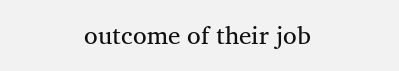outcome of their job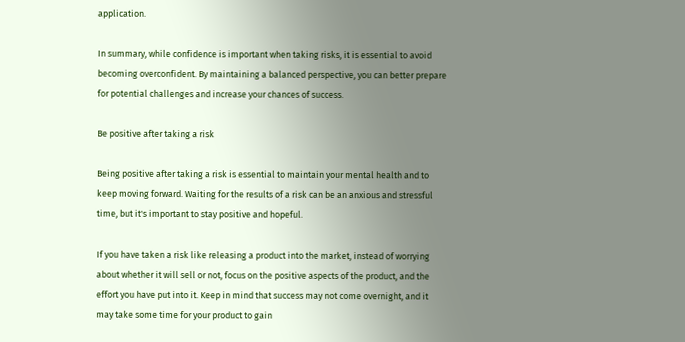application.

In summary, while confidence is important when taking risks, it is essential to avoid becoming overconfident. By maintaining a balanced perspective, you can better prepare for potential challenges and increase your chances of success.

Be positive after taking a risk

Being positive after taking a risk is essential to maintain your mental health and to keep moving forward. Waiting for the results of a risk can be an anxious and stressful time, but it's important to stay positive and hopeful.

If you have taken a risk like releasing a product into the market, instead of worrying about whether it will sell or not, focus on the positive aspects of the product, and the effort you have put into it. Keep in mind that success may not come overnight, and it may take some time for your product to gain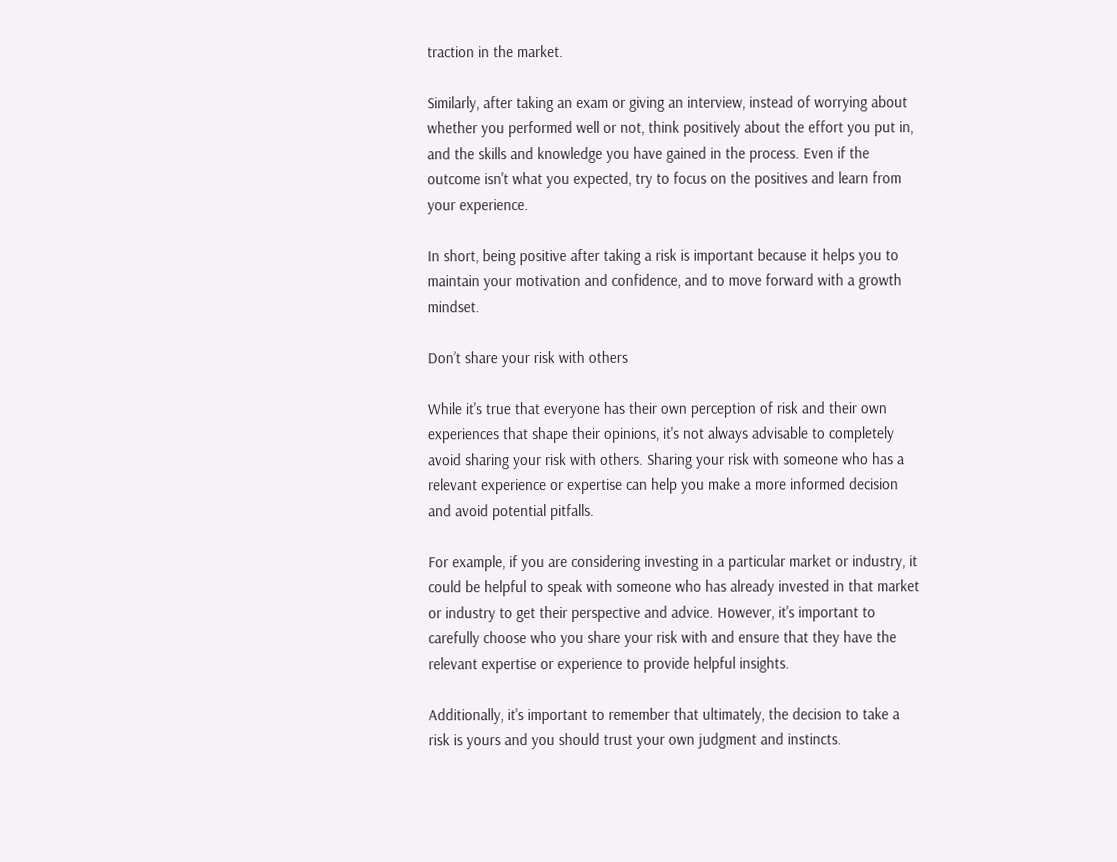traction in the market.

Similarly, after taking an exam or giving an interview, instead of worrying about whether you performed well or not, think positively about the effort you put in, and the skills and knowledge you have gained in the process. Even if the outcome isn't what you expected, try to focus on the positives and learn from your experience.

In short, being positive after taking a risk is important because it helps you to maintain your motivation and confidence, and to move forward with a growth mindset.

Don’t share your risk with others

While it's true that everyone has their own perception of risk and their own experiences that shape their opinions, it's not always advisable to completely avoid sharing your risk with others. Sharing your risk with someone who has a relevant experience or expertise can help you make a more informed decision and avoid potential pitfalls.

For example, if you are considering investing in a particular market or industry, it could be helpful to speak with someone who has already invested in that market or industry to get their perspective and advice. However, it's important to carefully choose who you share your risk with and ensure that they have the relevant expertise or experience to provide helpful insights.

Additionally, it's important to remember that ultimately, the decision to take a risk is yours and you should trust your own judgment and instincts.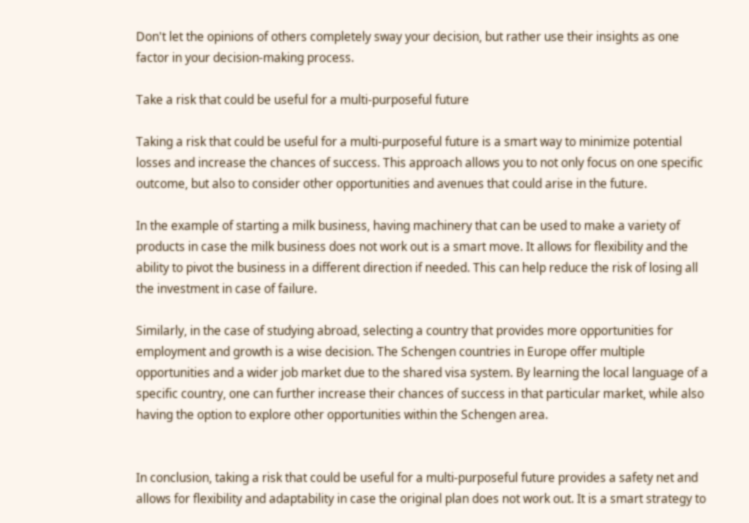Don't let the opinions of others completely sway your decision, but rather use their insights as one factor in your decision-making process.

Take a risk that could be useful for a multi-purposeful future

Taking a risk that could be useful for a multi-purposeful future is a smart way to minimize potential losses and increase the chances of success. This approach allows you to not only focus on one specific outcome, but also to consider other opportunities and avenues that could arise in the future.

In the example of starting a milk business, having machinery that can be used to make a variety of products in case the milk business does not work out is a smart move. It allows for flexibility and the ability to pivot the business in a different direction if needed. This can help reduce the risk of losing all the investment in case of failure.

Similarly, in the case of studying abroad, selecting a country that provides more opportunities for employment and growth is a wise decision. The Schengen countries in Europe offer multiple opportunities and a wider job market due to the shared visa system. By learning the local language of a specific country, one can further increase their chances of success in that particular market, while also having the option to explore other opportunities within the Schengen area.


In conclusion, taking a risk that could be useful for a multi-purposeful future provides a safety net and allows for flexibility and adaptability in case the original plan does not work out. It is a smart strategy to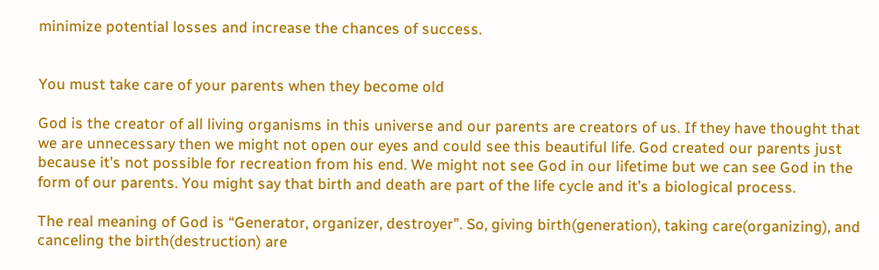minimize potential losses and increase the chances of success.


You must take care of your parents when they become old

God is the creator of all living organisms in this universe and our parents are creators of us. If they have thought that we are unnecessary then we might not open our eyes and could see this beautiful life. God created our parents just because it’s not possible for recreation from his end. We might not see God in our lifetime but we can see God in the form of our parents. You might say that birth and death are part of the life cycle and it’s a biological process.

The real meaning of God is “Generator, organizer, destroyer”. So, giving birth(generation), taking care(organizing), and canceling the birth(destruction) are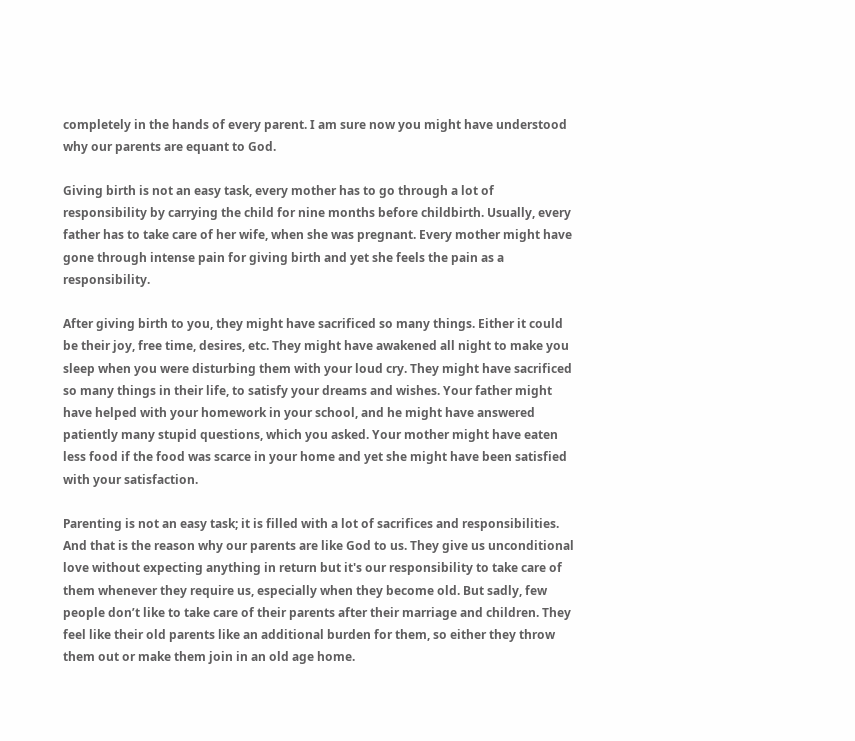completely in the hands of every parent. I am sure now you might have understood why our parents are equant to God.

Giving birth is not an easy task, every mother has to go through a lot of responsibility by carrying the child for nine months before childbirth. Usually, every father has to take care of her wife, when she was pregnant. Every mother might have gone through intense pain for giving birth and yet she feels the pain as a responsibility.

After giving birth to you, they might have sacrificed so many things. Either it could be their joy, free time, desires, etc. They might have awakened all night to make you sleep when you were disturbing them with your loud cry. They might have sacrificed so many things in their life, to satisfy your dreams and wishes. Your father might have helped with your homework in your school, and he might have answered patiently many stupid questions, which you asked. Your mother might have eaten less food if the food was scarce in your home and yet she might have been satisfied with your satisfaction.

Parenting is not an easy task; it is filled with a lot of sacrifices and responsibilities. And that is the reason why our parents are like God to us. They give us unconditional love without expecting anything in return but it's our responsibility to take care of them whenever they require us, especially when they become old. But sadly, few people don’t like to take care of their parents after their marriage and children. They feel like their old parents like an additional burden for them, so either they throw them out or make them join in an old age home.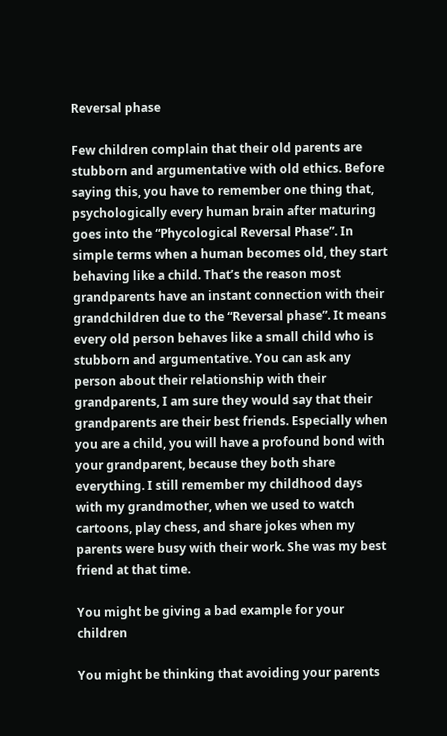Reversal phase

Few children complain that their old parents are stubborn and argumentative with old ethics. Before saying this, you have to remember one thing that, psychologically every human brain after maturing goes into the “Phycological Reversal Phase”. In simple terms when a human becomes old, they start behaving like a child. That’s the reason most grandparents have an instant connection with their grandchildren due to the “Reversal phase”. It means every old person behaves like a small child who is stubborn and argumentative. You can ask any person about their relationship with their grandparents, I am sure they would say that their grandparents are their best friends. Especially when you are a child, you will have a profound bond with your grandparent, because they both share everything. I still remember my childhood days with my grandmother, when we used to watch cartoons, play chess, and share jokes when my parents were busy with their work. She was my best friend at that time.

You might be giving a bad example for your children

You might be thinking that avoiding your parents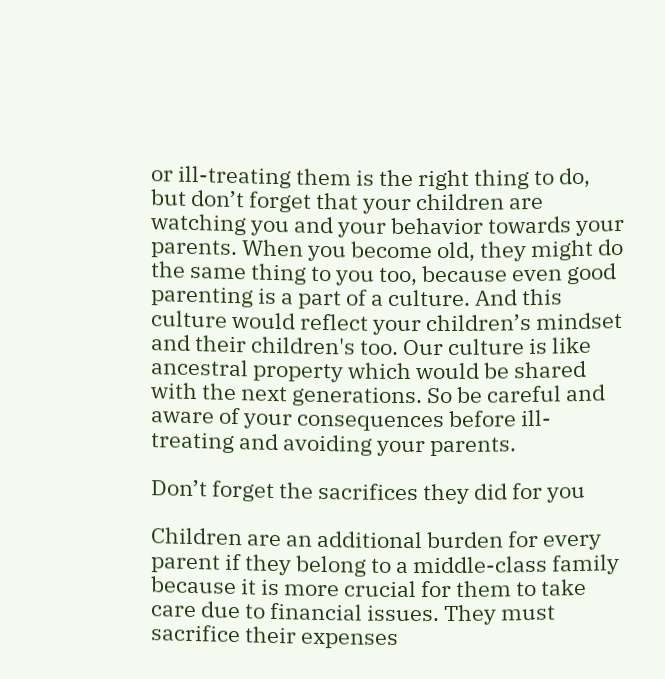or ill-treating them is the right thing to do, but don’t forget that your children are watching you and your behavior towards your parents. When you become old, they might do the same thing to you too, because even good parenting is a part of a culture. And this culture would reflect your children’s mindset and their children's too. Our culture is like ancestral property which would be shared with the next generations. So be careful and aware of your consequences before ill-treating and avoiding your parents.

Don’t forget the sacrifices they did for you

Children are an additional burden for every parent if they belong to a middle-class family because it is more crucial for them to take care due to financial issues. They must sacrifice their expenses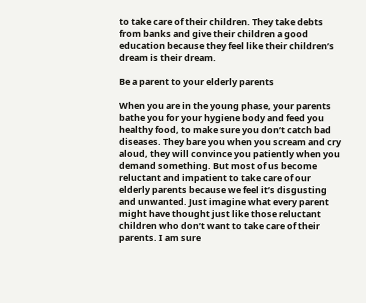to take care of their children. They take debts from banks and give their children a good education because they feel like their children’s dream is their dream.

Be a parent to your elderly parents

When you are in the young phase, your parents bathe you for your hygiene body and feed you healthy food, to make sure you don’t catch bad diseases. They bare you when you scream and cry aloud, they will convince you patiently when you demand something. But most of us become reluctant and impatient to take care of our elderly parents because we feel it’s disgusting and unwanted. Just imagine what every parent might have thought just like those reluctant children who don’t want to take care of their parents. I am sure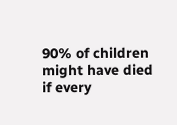90% of children might have died if every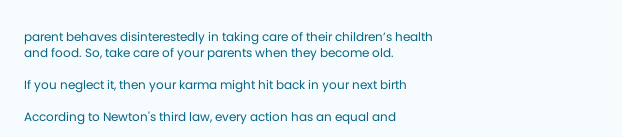parent behaves disinterestedly in taking care of their children’s health and food. So, take care of your parents when they become old.

If you neglect it, then your karma might hit back in your next birth

According to Newton's third law, every action has an equal and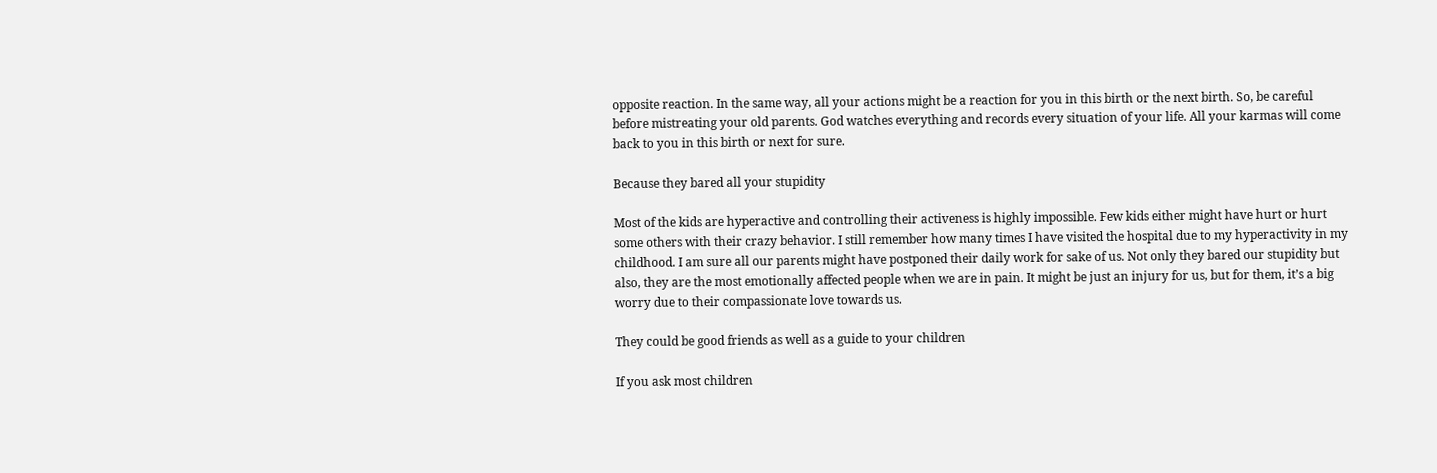opposite reaction. In the same way, all your actions might be a reaction for you in this birth or the next birth. So, be careful before mistreating your old parents. God watches everything and records every situation of your life. All your karmas will come back to you in this birth or next for sure.

Because they bared all your stupidity

Most of the kids are hyperactive and controlling their activeness is highly impossible. Few kids either might have hurt or hurt some others with their crazy behavior. I still remember how many times I have visited the hospital due to my hyperactivity in my childhood. I am sure all our parents might have postponed their daily work for sake of us. Not only they bared our stupidity but also, they are the most emotionally affected people when we are in pain. It might be just an injury for us, but for them, it’s a big worry due to their compassionate love towards us.

They could be good friends as well as a guide to your children

If you ask most children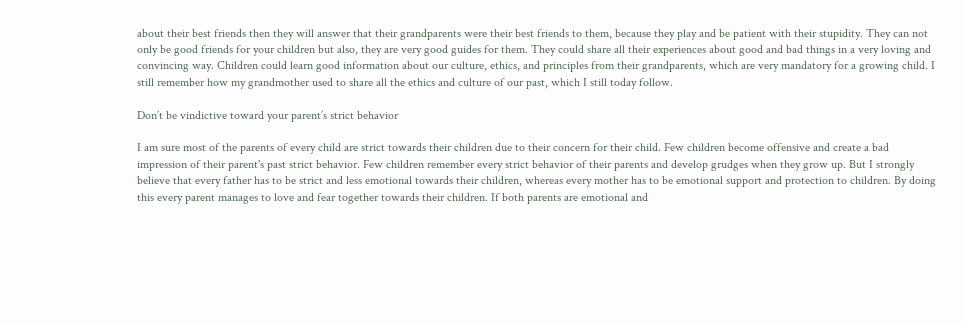about their best friends then they will answer that their grandparents were their best friends to them, because they play and be patient with their stupidity. They can not only be good friends for your children but also, they are very good guides for them. They could share all their experiences about good and bad things in a very loving and convincing way. Children could learn good information about our culture, ethics, and principles from their grandparents, which are very mandatory for a growing child. I still remember how my grandmother used to share all the ethics and culture of our past, which I still today follow.

Don’t be vindictive toward your parent’s strict behavior

I am sure most of the parents of every child are strict towards their children due to their concern for their child. Few children become offensive and create a bad impression of their parent's past strict behavior. Few children remember every strict behavior of their parents and develop grudges when they grow up. But I strongly believe that every father has to be strict and less emotional towards their children, whereas every mother has to be emotional support and protection to children. By doing this every parent manages to love and fear together towards their children. If both parents are emotional and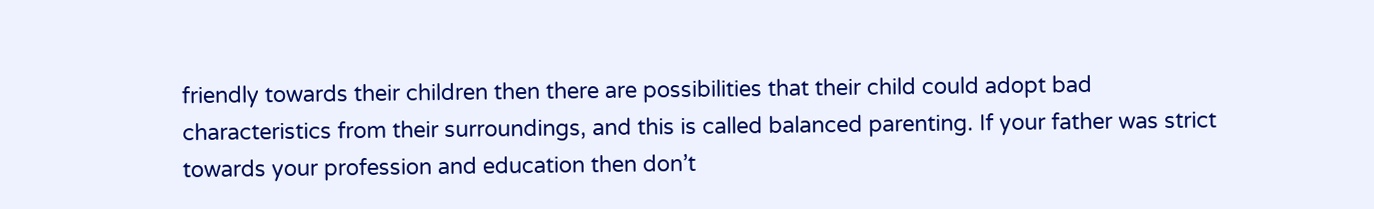friendly towards their children then there are possibilities that their child could adopt bad characteristics from their surroundings, and this is called balanced parenting. If your father was strict towards your profession and education then don’t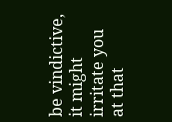be vindictive, it might irritate you at that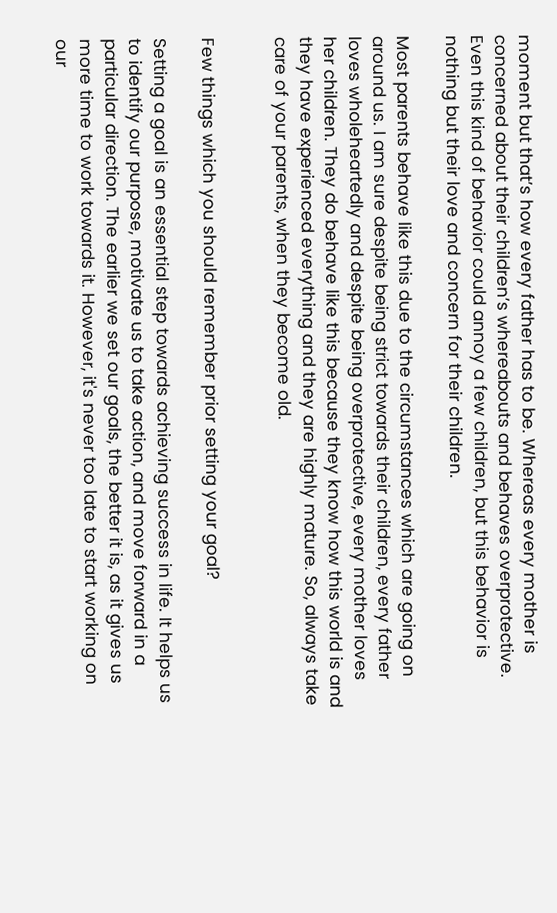moment but that’s how every father has to be. Whereas every mother is concerned about their children’s whereabouts and behaves overprotective. Even this kind of behavior could annoy a few children, but this behavior is nothing but their love and concern for their children.

Most parents behave like this due to the circumstances which are going on around us. I am sure despite being strict towards their children, every father loves wholeheartedly and despite being overprotective, every mother loves her children. They do behave like this because they know how this world is and they have experienced everything and they are highly mature. So, always take care of your parents, when they become old.


Few things which you should remember prior setting your goal?

Setting a goal is an essential step towards achieving success in life. It helps us to identify our purpose, motivate us to take action, and move forward in a particular direction. The earlier we set our goals, the better it is, as it gives us more time to work towards it. However, it's never too late to start working on our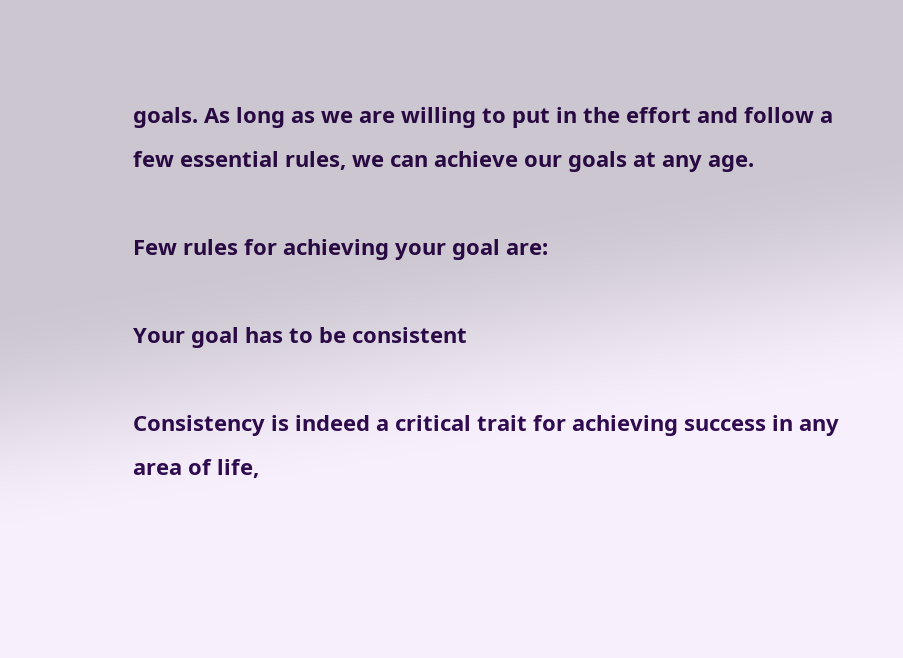goals. As long as we are willing to put in the effort and follow a few essential rules, we can achieve our goals at any age.

Few rules for achieving your goal are:

Your goal has to be consistent

Consistency is indeed a critical trait for achieving success in any area of life,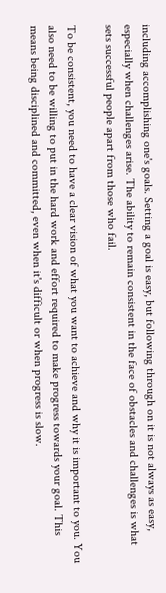including accomplishing one's goals. Setting a goal is easy, but following through on it is not always as easy, especially when challenges arise. The ability to remain consistent in the face of obstacles and challenges is what sets successful people apart from those who fail.

To be consistent, you need to have a clear vision of what you want to achieve and why it is important to you. You also need to be willing to put in the hard work and effort required to make progress towards your goal. This means being disciplined and committed, even when it's difficult or when progress is slow.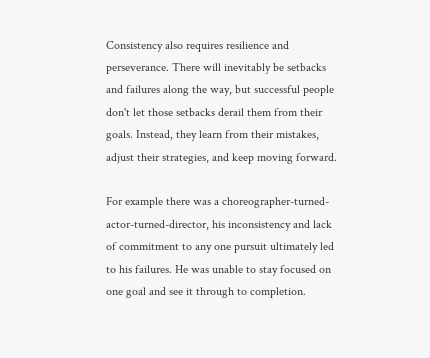Consistency also requires resilience and perseverance. There will inevitably be setbacks and failures along the way, but successful people don't let those setbacks derail them from their goals. Instead, they learn from their mistakes, adjust their strategies, and keep moving forward.

For example there was a choreographer-turned-actor-turned-director, his inconsistency and lack of commitment to any one pursuit ultimately led to his failures. He was unable to stay focused on one goal and see it through to completion.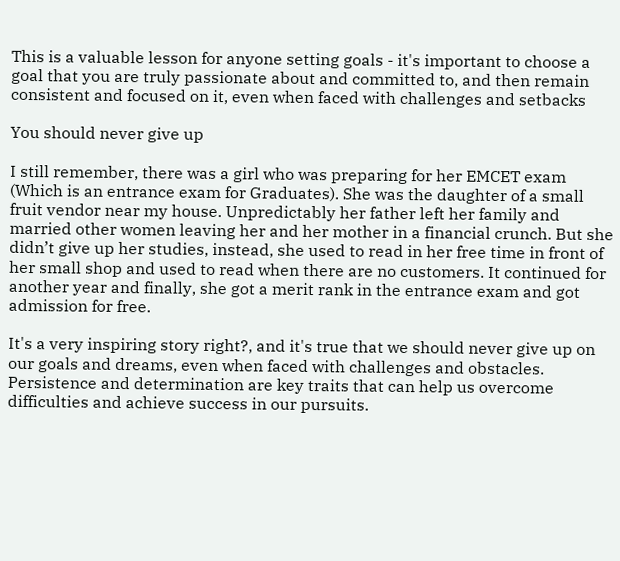This is a valuable lesson for anyone setting goals - it's important to choose a goal that you are truly passionate about and committed to, and then remain consistent and focused on it, even when faced with challenges and setbacks

You should never give up

I still remember, there was a girl who was preparing for her EMCET exam (Which is an entrance exam for Graduates). She was the daughter of a small fruit vendor near my house. Unpredictably her father left her family and married other women leaving her and her mother in a financial crunch. But she didn’t give up her studies, instead, she used to read in her free time in front of her small shop and used to read when there are no customers. It continued for another year and finally, she got a merit rank in the entrance exam and got admission for free.

It's a very inspiring story right?, and it's true that we should never give up on our goals and dreams, even when faced with challenges and obstacles. Persistence and determination are key traits that can help us overcome difficulties and achieve success in our pursuits.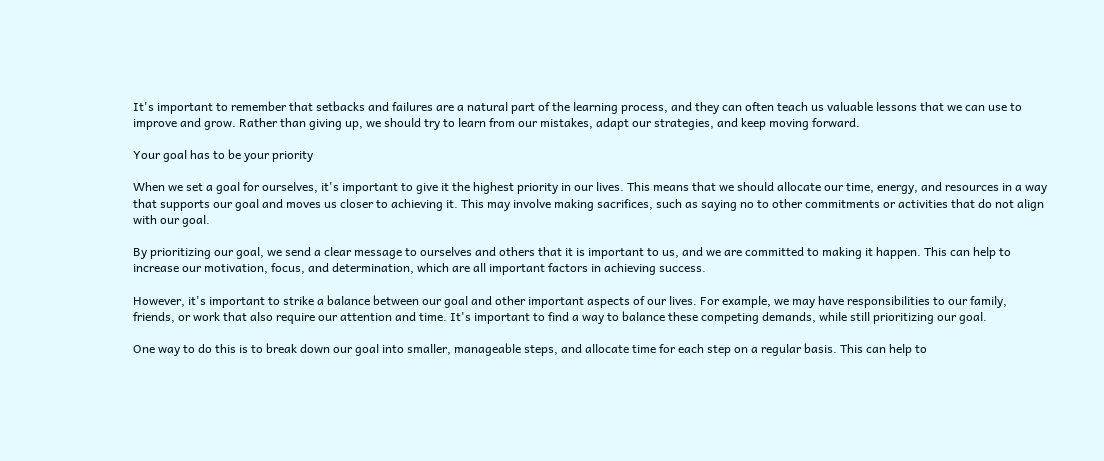It's important to remember that setbacks and failures are a natural part of the learning process, and they can often teach us valuable lessons that we can use to improve and grow. Rather than giving up, we should try to learn from our mistakes, adapt our strategies, and keep moving forward.

Your goal has to be your priority

When we set a goal for ourselves, it's important to give it the highest priority in our lives. This means that we should allocate our time, energy, and resources in a way that supports our goal and moves us closer to achieving it. This may involve making sacrifices, such as saying no to other commitments or activities that do not align with our goal.

By prioritizing our goal, we send a clear message to ourselves and others that it is important to us, and we are committed to making it happen. This can help to increase our motivation, focus, and determination, which are all important factors in achieving success.

However, it's important to strike a balance between our goal and other important aspects of our lives. For example, we may have responsibilities to our family, friends, or work that also require our attention and time. It's important to find a way to balance these competing demands, while still prioritizing our goal.

One way to do this is to break down our goal into smaller, manageable steps, and allocate time for each step on a regular basis. This can help to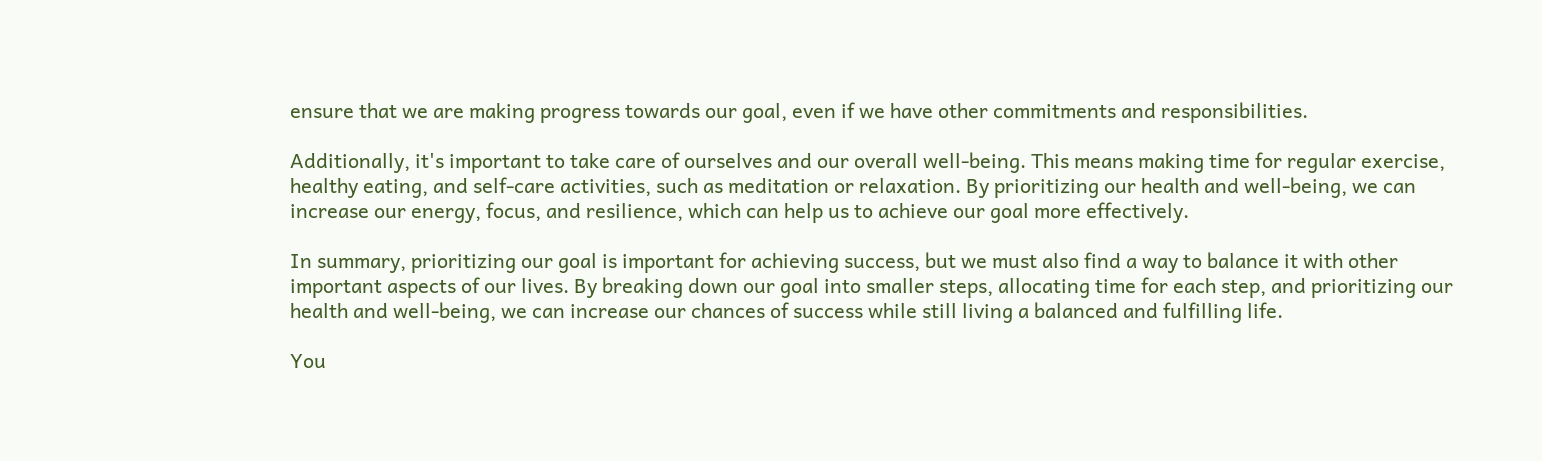ensure that we are making progress towards our goal, even if we have other commitments and responsibilities.

Additionally, it's important to take care of ourselves and our overall well-being. This means making time for regular exercise, healthy eating, and self-care activities, such as meditation or relaxation. By prioritizing our health and well-being, we can increase our energy, focus, and resilience, which can help us to achieve our goal more effectively.

In summary, prioritizing our goal is important for achieving success, but we must also find a way to balance it with other important aspects of our lives. By breaking down our goal into smaller steps, allocating time for each step, and prioritizing our health and well-being, we can increase our chances of success while still living a balanced and fulfilling life.

You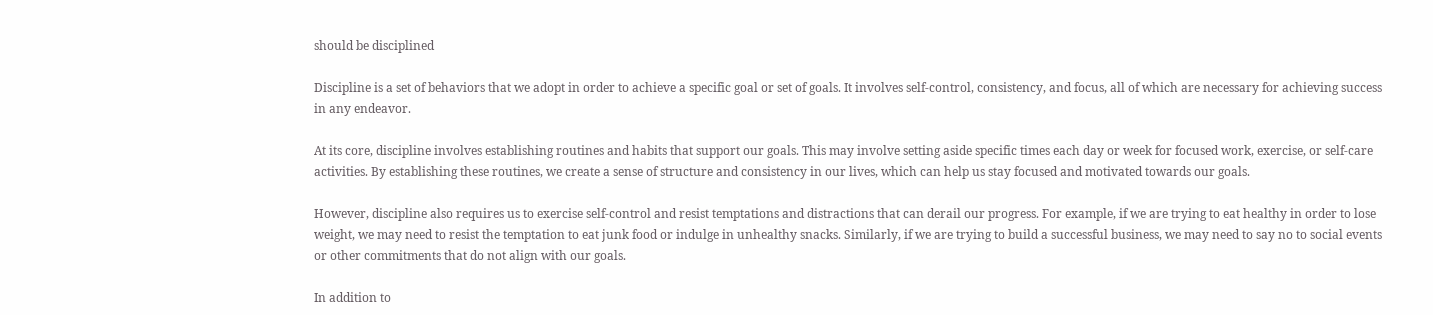should be disciplined

Discipline is a set of behaviors that we adopt in order to achieve a specific goal or set of goals. It involves self-control, consistency, and focus, all of which are necessary for achieving success in any endeavor.

At its core, discipline involves establishing routines and habits that support our goals. This may involve setting aside specific times each day or week for focused work, exercise, or self-care activities. By establishing these routines, we create a sense of structure and consistency in our lives, which can help us stay focused and motivated towards our goals.

However, discipline also requires us to exercise self-control and resist temptations and distractions that can derail our progress. For example, if we are trying to eat healthy in order to lose weight, we may need to resist the temptation to eat junk food or indulge in unhealthy snacks. Similarly, if we are trying to build a successful business, we may need to say no to social events or other commitments that do not align with our goals.

In addition to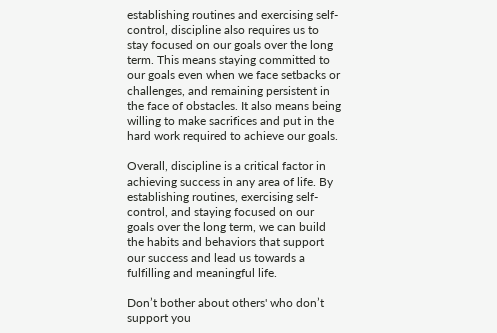establishing routines and exercising self-control, discipline also requires us to stay focused on our goals over the long term. This means staying committed to our goals even when we face setbacks or challenges, and remaining persistent in the face of obstacles. It also means being willing to make sacrifices and put in the hard work required to achieve our goals.

Overall, discipline is a critical factor in achieving success in any area of life. By establishing routines, exercising self-control, and staying focused on our goals over the long term, we can build the habits and behaviors that support our success and lead us towards a fulfilling and meaningful life.

Don’t bother about others' who don’t support you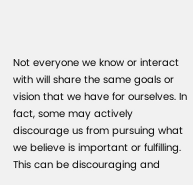Not everyone we know or interact with will share the same goals or vision that we have for ourselves. In fact, some may actively discourage us from pursuing what we believe is important or fulfilling. This can be discouraging and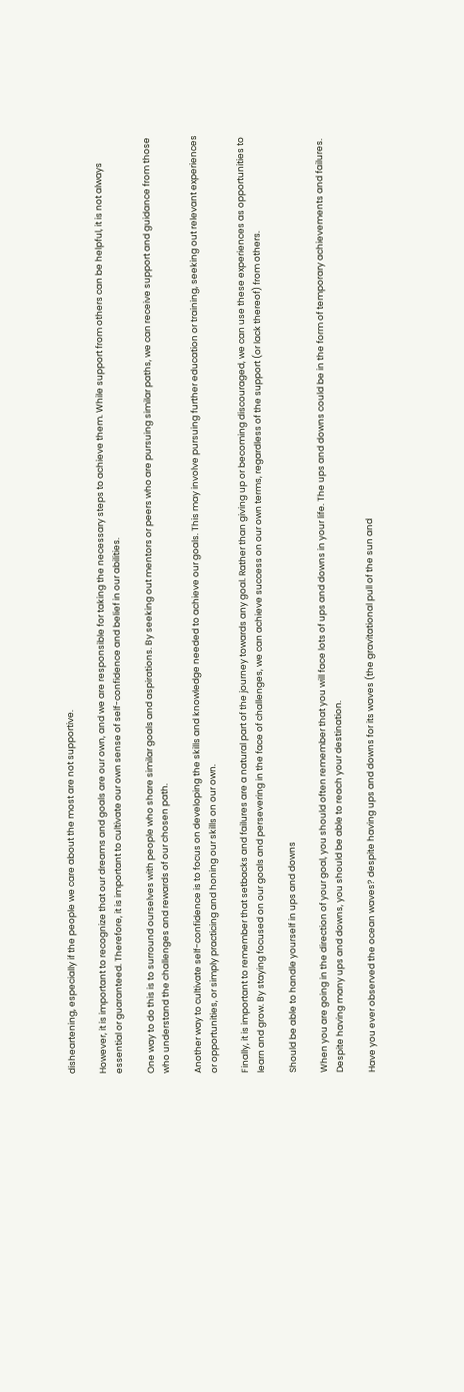disheartening, especially if the people we care about the most are not supportive.

However, it is important to recognize that our dreams and goals are our own, and we are responsible for taking the necessary steps to achieve them. While support from others can be helpful, it is not always essential or guaranteed. Therefore, it is important to cultivate our own sense of self-confidence and belief in our abilities.

One way to do this is to surround ourselves with people who share similar goals and aspirations. By seeking out mentors or peers who are pursuing similar paths, we can receive support and guidance from those who understand the challenges and rewards of our chosen path.

Another way to cultivate self-confidence is to focus on developing the skills and knowledge needed to achieve our goals. This may involve pursuing further education or training, seeking out relevant experiences or opportunities, or simply practicing and honing our skills on our own.

Finally, it is important to remember that setbacks and failures are a natural part of the journey towards any goal. Rather than giving up or becoming discouraged, we can use these experiences as opportunities to learn and grow. By staying focused on our goals and persevering in the face of challenges, we can achieve success on our own terms, regardless of the support (or lack thereof) from others.

Should be able to handle yourself in ups and downs

When you are going in the direction of your goal, you should often remember that you will face lots of ups and downs in your life. The ups and downs could be in the form of temporary achievements and failures. Despite having many ups and downs, you should be able to reach your destination.

Have you ever observed the ocean waves? despite having ups and downs for its waves (the gravitational pull of the sun and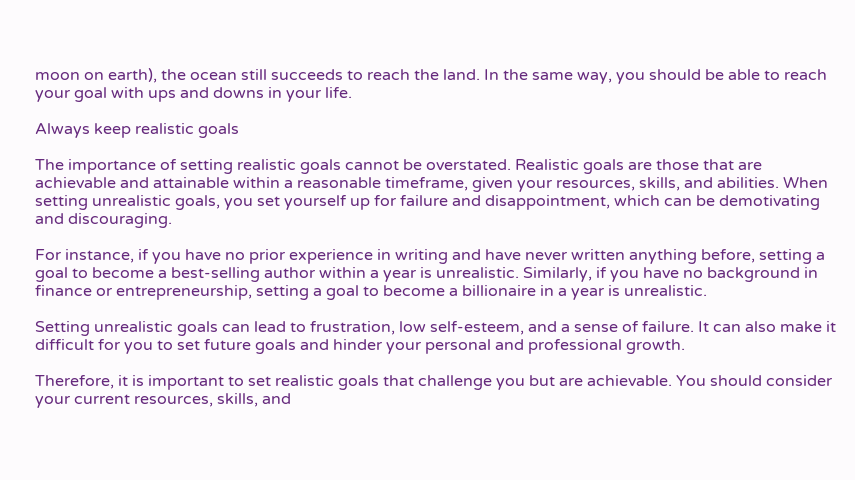moon on earth), the ocean still succeeds to reach the land. In the same way, you should be able to reach your goal with ups and downs in your life.

Always keep realistic goals

The importance of setting realistic goals cannot be overstated. Realistic goals are those that are achievable and attainable within a reasonable timeframe, given your resources, skills, and abilities. When setting unrealistic goals, you set yourself up for failure and disappointment, which can be demotivating and discouraging.

For instance, if you have no prior experience in writing and have never written anything before, setting a goal to become a best-selling author within a year is unrealistic. Similarly, if you have no background in finance or entrepreneurship, setting a goal to become a billionaire in a year is unrealistic.

Setting unrealistic goals can lead to frustration, low self-esteem, and a sense of failure. It can also make it difficult for you to set future goals and hinder your personal and professional growth.

Therefore, it is important to set realistic goals that challenge you but are achievable. You should consider your current resources, skills, and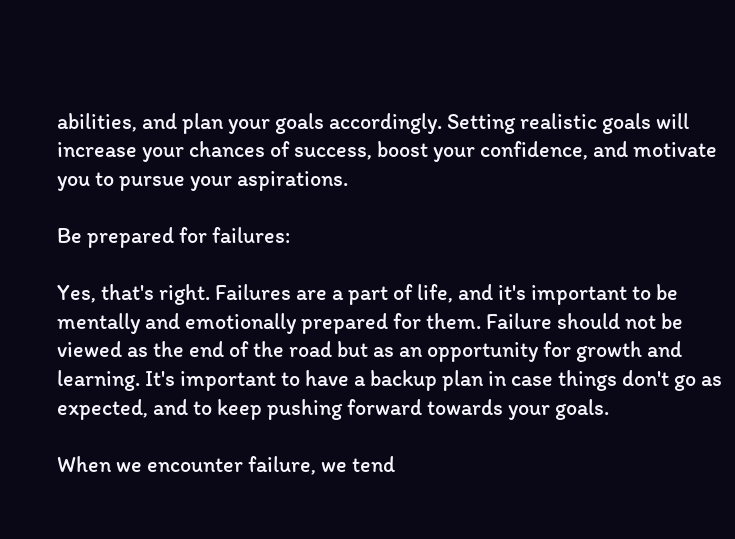abilities, and plan your goals accordingly. Setting realistic goals will increase your chances of success, boost your confidence, and motivate you to pursue your aspirations.

Be prepared for failures:

Yes, that's right. Failures are a part of life, and it's important to be mentally and emotionally prepared for them. Failure should not be viewed as the end of the road but as an opportunity for growth and learning. It's important to have a backup plan in case things don't go as expected, and to keep pushing forward towards your goals.

When we encounter failure, we tend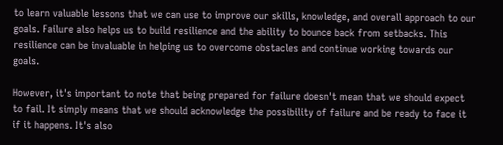to learn valuable lessons that we can use to improve our skills, knowledge, and overall approach to our goals. Failure also helps us to build resilience and the ability to bounce back from setbacks. This resilience can be invaluable in helping us to overcome obstacles and continue working towards our goals.

However, it's important to note that being prepared for failure doesn't mean that we should expect to fail. It simply means that we should acknowledge the possibility of failure and be ready to face it if it happens. It's also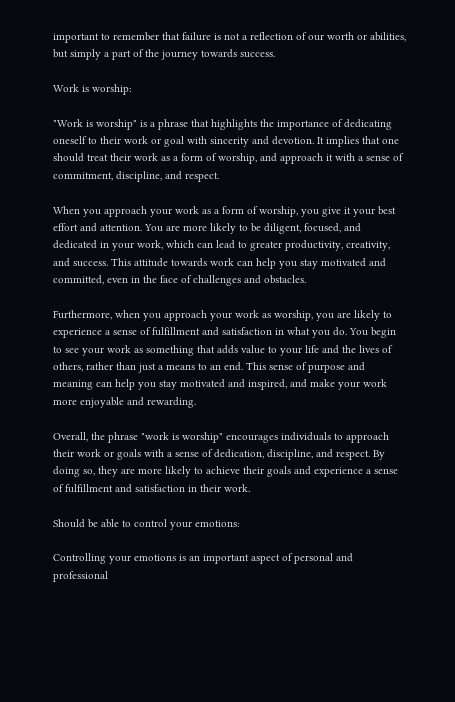important to remember that failure is not a reflection of our worth or abilities, but simply a part of the journey towards success.

Work is worship:

"Work is worship" is a phrase that highlights the importance of dedicating oneself to their work or goal with sincerity and devotion. It implies that one should treat their work as a form of worship, and approach it with a sense of commitment, discipline, and respect.

When you approach your work as a form of worship, you give it your best effort and attention. You are more likely to be diligent, focused, and dedicated in your work, which can lead to greater productivity, creativity, and success. This attitude towards work can help you stay motivated and committed, even in the face of challenges and obstacles.

Furthermore, when you approach your work as worship, you are likely to experience a sense of fulfillment and satisfaction in what you do. You begin to see your work as something that adds value to your life and the lives of others, rather than just a means to an end. This sense of purpose and meaning can help you stay motivated and inspired, and make your work more enjoyable and rewarding.

Overall, the phrase "work is worship" encourages individuals to approach their work or goals with a sense of dedication, discipline, and respect. By doing so, they are more likely to achieve their goals and experience a sense of fulfillment and satisfaction in their work.

Should be able to control your emotions:

Controlling your emotions is an important aspect of personal and professional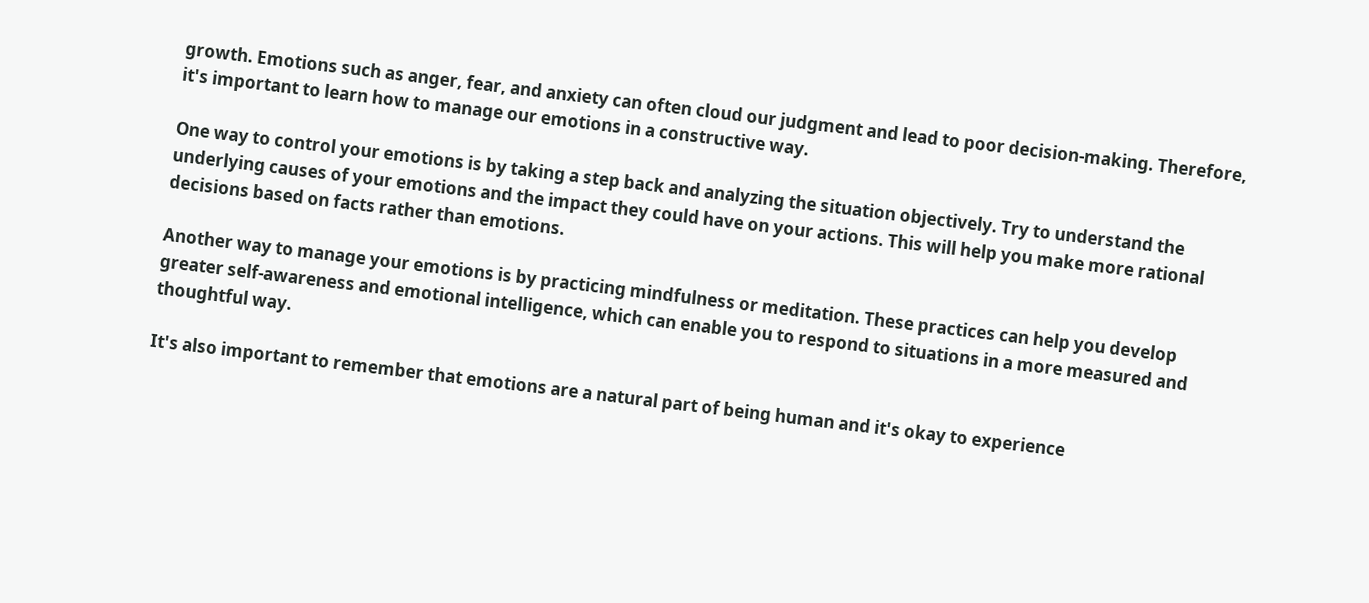growth. Emotions such as anger, fear, and anxiety can often cloud our judgment and lead to poor decision-making. Therefore, it's important to learn how to manage our emotions in a constructive way.

One way to control your emotions is by taking a step back and analyzing the situation objectively. Try to understand the underlying causes of your emotions and the impact they could have on your actions. This will help you make more rational decisions based on facts rather than emotions.

Another way to manage your emotions is by practicing mindfulness or meditation. These practices can help you develop greater self-awareness and emotional intelligence, which can enable you to respond to situations in a more measured and thoughtful way.

It's also important to remember that emotions are a natural part of being human and it's okay to experience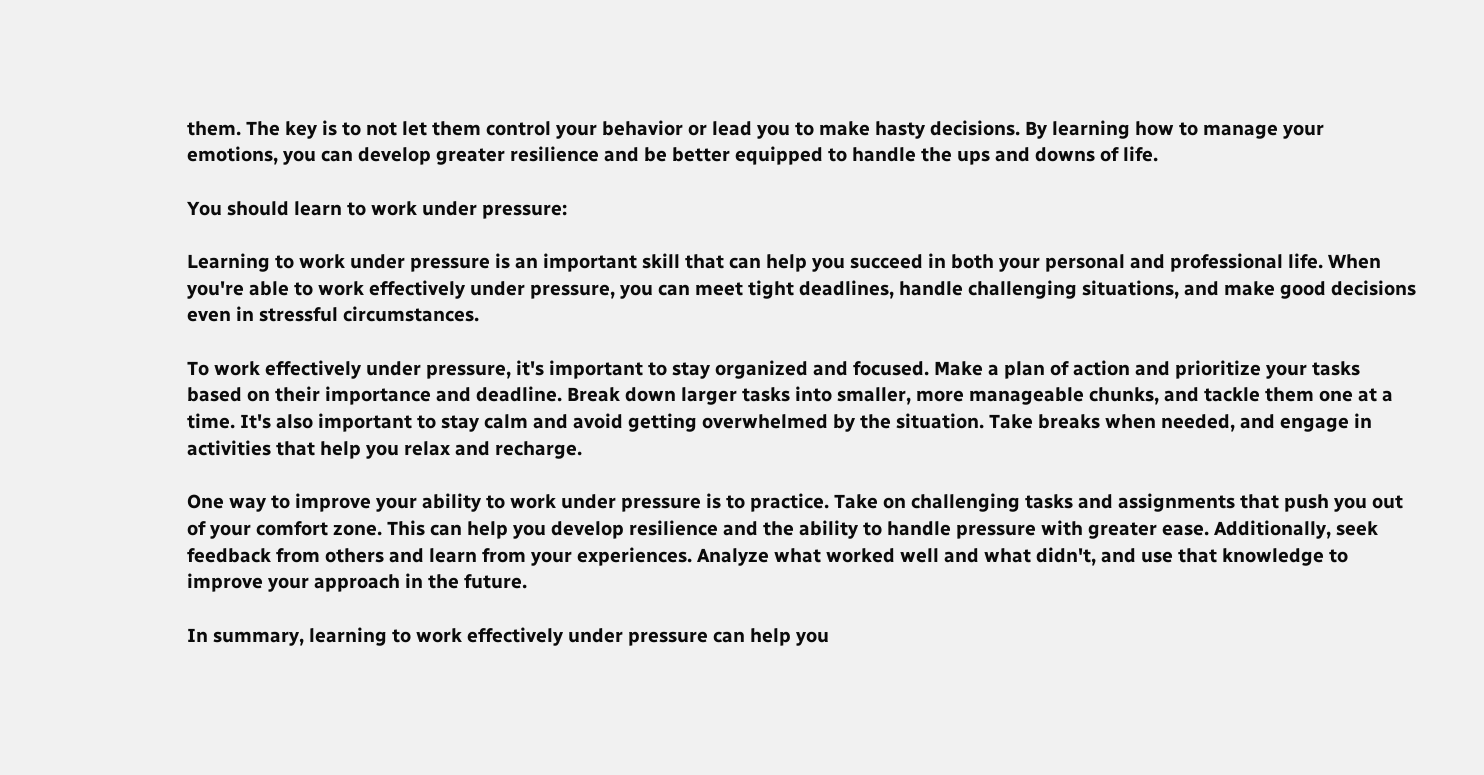them. The key is to not let them control your behavior or lead you to make hasty decisions. By learning how to manage your emotions, you can develop greater resilience and be better equipped to handle the ups and downs of life.

You should learn to work under pressure:

Learning to work under pressure is an important skill that can help you succeed in both your personal and professional life. When you're able to work effectively under pressure, you can meet tight deadlines, handle challenging situations, and make good decisions even in stressful circumstances.

To work effectively under pressure, it's important to stay organized and focused. Make a plan of action and prioritize your tasks based on their importance and deadline. Break down larger tasks into smaller, more manageable chunks, and tackle them one at a time. It's also important to stay calm and avoid getting overwhelmed by the situation. Take breaks when needed, and engage in activities that help you relax and recharge.

One way to improve your ability to work under pressure is to practice. Take on challenging tasks and assignments that push you out of your comfort zone. This can help you develop resilience and the ability to handle pressure with greater ease. Additionally, seek feedback from others and learn from your experiences. Analyze what worked well and what didn't, and use that knowledge to improve your approach in the future.

In summary, learning to work effectively under pressure can help you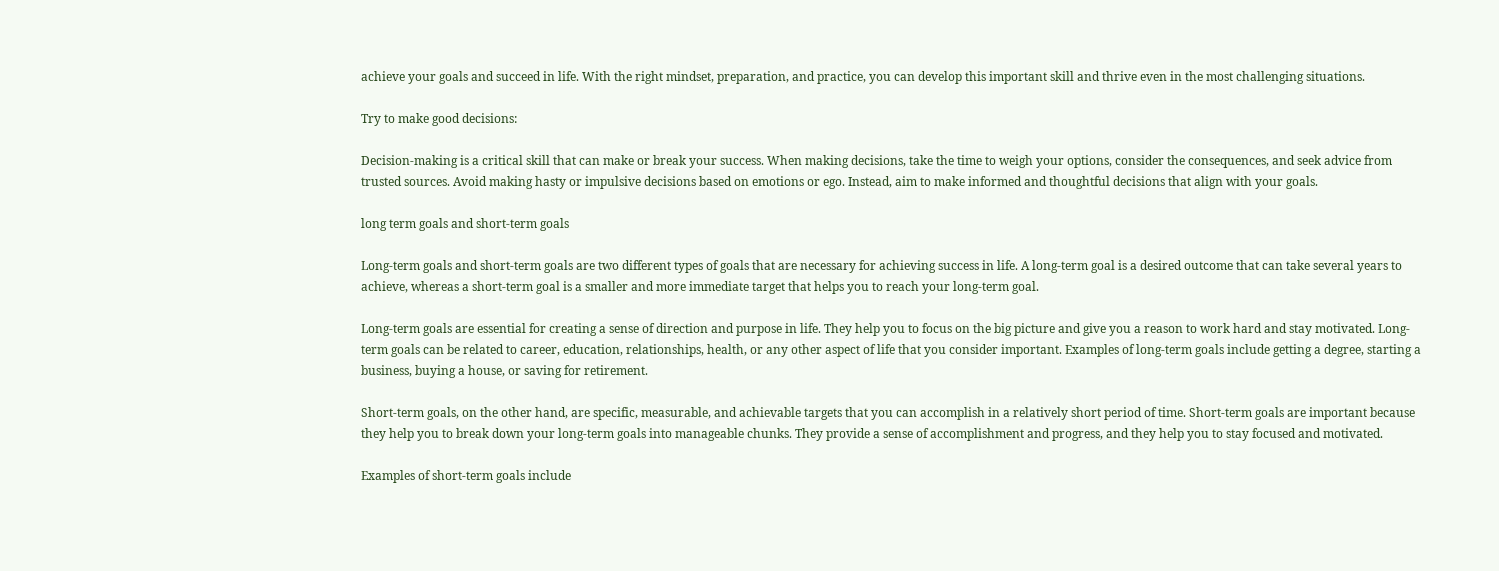achieve your goals and succeed in life. With the right mindset, preparation, and practice, you can develop this important skill and thrive even in the most challenging situations.

Try to make good decisions:

Decision-making is a critical skill that can make or break your success. When making decisions, take the time to weigh your options, consider the consequences, and seek advice from trusted sources. Avoid making hasty or impulsive decisions based on emotions or ego. Instead, aim to make informed and thoughtful decisions that align with your goals.

long term goals and short-term goals

Long-term goals and short-term goals are two different types of goals that are necessary for achieving success in life. A long-term goal is a desired outcome that can take several years to achieve, whereas a short-term goal is a smaller and more immediate target that helps you to reach your long-term goal.

Long-term goals are essential for creating a sense of direction and purpose in life. They help you to focus on the big picture and give you a reason to work hard and stay motivated. Long-term goals can be related to career, education, relationships, health, or any other aspect of life that you consider important. Examples of long-term goals include getting a degree, starting a business, buying a house, or saving for retirement.

Short-term goals, on the other hand, are specific, measurable, and achievable targets that you can accomplish in a relatively short period of time. Short-term goals are important because they help you to break down your long-term goals into manageable chunks. They provide a sense of accomplishment and progress, and they help you to stay focused and motivated.

Examples of short-term goals include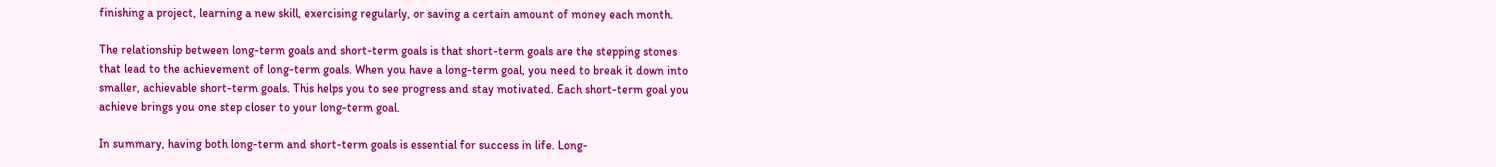finishing a project, learning a new skill, exercising regularly, or saving a certain amount of money each month.

The relationship between long-term goals and short-term goals is that short-term goals are the stepping stones that lead to the achievement of long-term goals. When you have a long-term goal, you need to break it down into smaller, achievable short-term goals. This helps you to see progress and stay motivated. Each short-term goal you achieve brings you one step closer to your long-term goal.

In summary, having both long-term and short-term goals is essential for success in life. Long-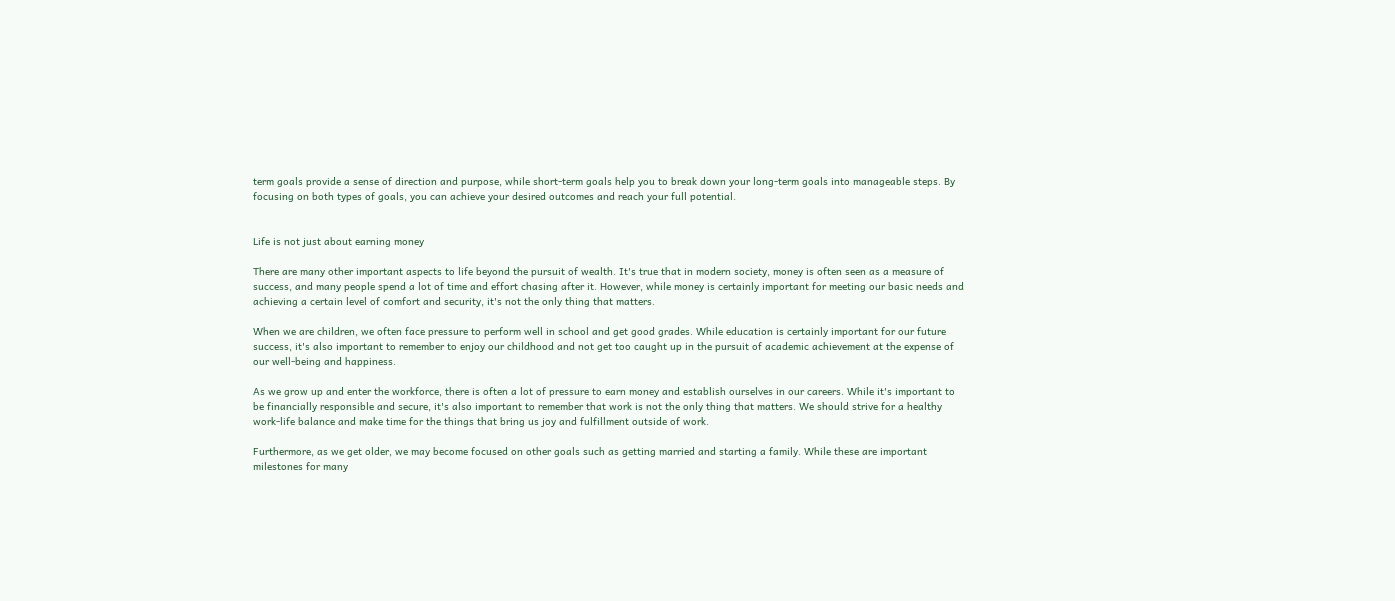term goals provide a sense of direction and purpose, while short-term goals help you to break down your long-term goals into manageable steps. By focusing on both types of goals, you can achieve your desired outcomes and reach your full potential.


Life is not just about earning money

There are many other important aspects to life beyond the pursuit of wealth. It's true that in modern society, money is often seen as a measure of success, and many people spend a lot of time and effort chasing after it. However, while money is certainly important for meeting our basic needs and achieving a certain level of comfort and security, it's not the only thing that matters.

When we are children, we often face pressure to perform well in school and get good grades. While education is certainly important for our future success, it's also important to remember to enjoy our childhood and not get too caught up in the pursuit of academic achievement at the expense of our well-being and happiness.

As we grow up and enter the workforce, there is often a lot of pressure to earn money and establish ourselves in our careers. While it's important to be financially responsible and secure, it's also important to remember that work is not the only thing that matters. We should strive for a healthy work-life balance and make time for the things that bring us joy and fulfillment outside of work.

Furthermore, as we get older, we may become focused on other goals such as getting married and starting a family. While these are important milestones for many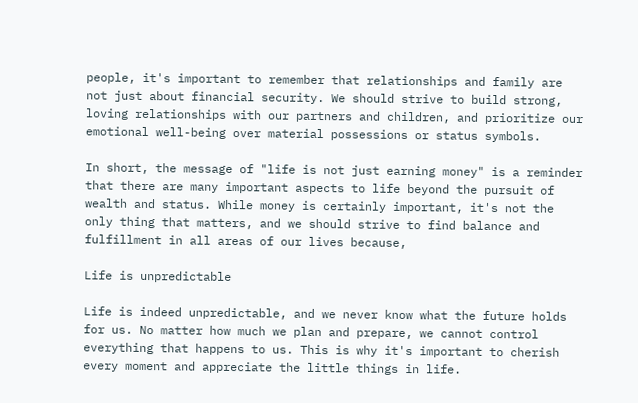people, it's important to remember that relationships and family are not just about financial security. We should strive to build strong, loving relationships with our partners and children, and prioritize our emotional well-being over material possessions or status symbols.

In short, the message of "life is not just earning money" is a reminder that there are many important aspects to life beyond the pursuit of wealth and status. While money is certainly important, it's not the only thing that matters, and we should strive to find balance and fulfillment in all areas of our lives because,

Life is unpredictable

Life is indeed unpredictable, and we never know what the future holds for us. No matter how much we plan and prepare, we cannot control everything that happens to us. This is why it's important to cherish every moment and appreciate the little things in life.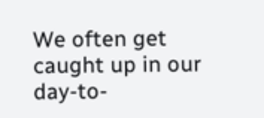We often get caught up in our day-to-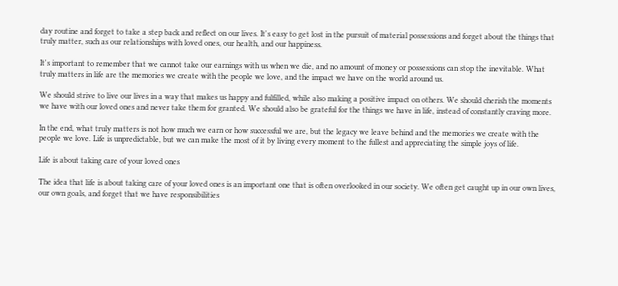day routine and forget to take a step back and reflect on our lives. It's easy to get lost in the pursuit of material possessions and forget about the things that truly matter, such as our relationships with loved ones, our health, and our happiness.

It's important to remember that we cannot take our earnings with us when we die, and no amount of money or possessions can stop the inevitable. What truly matters in life are the memories we create with the people we love, and the impact we have on the world around us.

We should strive to live our lives in a way that makes us happy and fulfilled, while also making a positive impact on others. We should cherish the moments we have with our loved ones and never take them for granted. We should also be grateful for the things we have in life, instead of constantly craving more.

In the end, what truly matters is not how much we earn or how successful we are, but the legacy we leave behind and the memories we create with the people we love. Life is unpredictable, but we can make the most of it by living every moment to the fullest and appreciating the simple joys of life.

Life is about taking care of your loved ones

The idea that life is about taking care of your loved ones is an important one that is often overlooked in our society. We often get caught up in our own lives, our own goals, and forget that we have responsibilities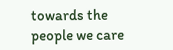towards the people we care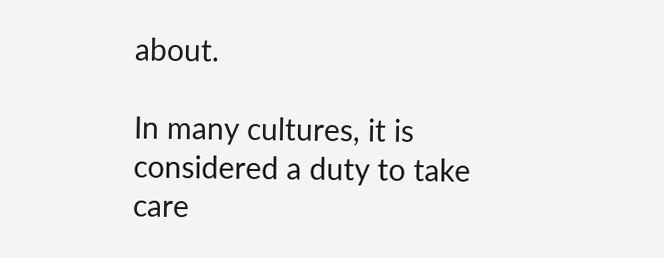about.

In many cultures, it is considered a duty to take care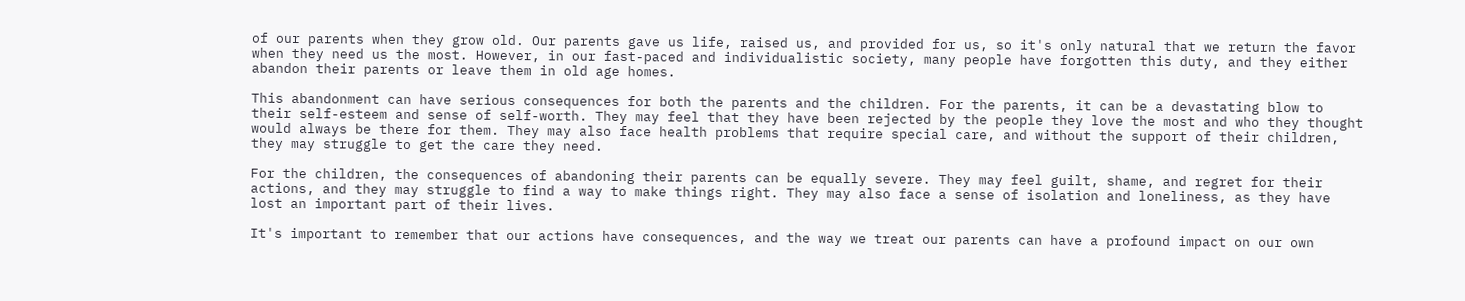of our parents when they grow old. Our parents gave us life, raised us, and provided for us, so it's only natural that we return the favor when they need us the most. However, in our fast-paced and individualistic society, many people have forgotten this duty, and they either abandon their parents or leave them in old age homes.

This abandonment can have serious consequences for both the parents and the children. For the parents, it can be a devastating blow to their self-esteem and sense of self-worth. They may feel that they have been rejected by the people they love the most and who they thought would always be there for them. They may also face health problems that require special care, and without the support of their children, they may struggle to get the care they need.

For the children, the consequences of abandoning their parents can be equally severe. They may feel guilt, shame, and regret for their actions, and they may struggle to find a way to make things right. They may also face a sense of isolation and loneliness, as they have lost an important part of their lives.

It's important to remember that our actions have consequences, and the way we treat our parents can have a profound impact on our own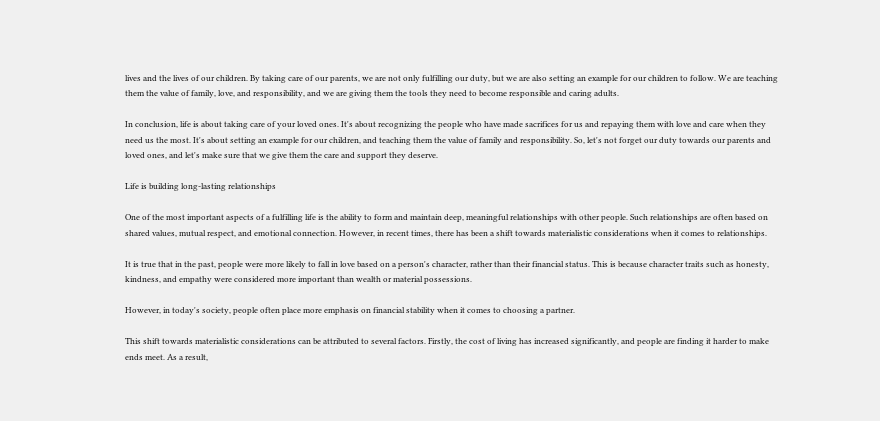lives and the lives of our children. By taking care of our parents, we are not only fulfilling our duty, but we are also setting an example for our children to follow. We are teaching them the value of family, love, and responsibility, and we are giving them the tools they need to become responsible and caring adults.

In conclusion, life is about taking care of your loved ones. It's about recognizing the people who have made sacrifices for us and repaying them with love and care when they need us the most. It's about setting an example for our children, and teaching them the value of family and responsibility. So, let's not forget our duty towards our parents and loved ones, and let's make sure that we give them the care and support they deserve.

Life is building long-lasting relationships

One of the most important aspects of a fulfilling life is the ability to form and maintain deep, meaningful relationships with other people. Such relationships are often based on shared values, mutual respect, and emotional connection. However, in recent times, there has been a shift towards materialistic considerations when it comes to relationships.

It is true that in the past, people were more likely to fall in love based on a person's character, rather than their financial status. This is because character traits such as honesty, kindness, and empathy were considered more important than wealth or material possessions.

However, in today's society, people often place more emphasis on financial stability when it comes to choosing a partner.

This shift towards materialistic considerations can be attributed to several factors. Firstly, the cost of living has increased significantly, and people are finding it harder to make ends meet. As a result,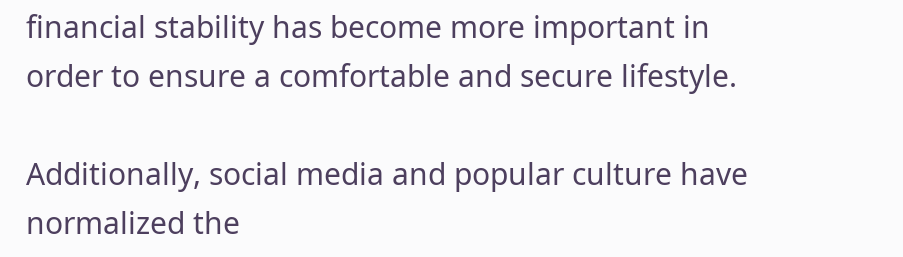financial stability has become more important in order to ensure a comfortable and secure lifestyle.

Additionally, social media and popular culture have normalized the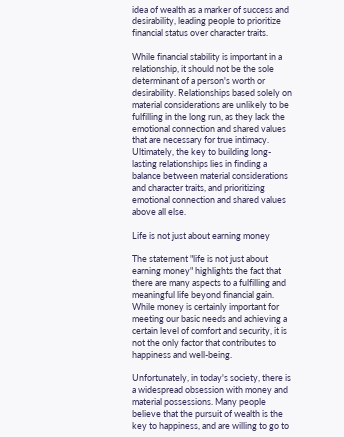idea of wealth as a marker of success and desirability, leading people to prioritize financial status over character traits.

While financial stability is important in a relationship, it should not be the sole determinant of a person's worth or desirability. Relationships based solely on material considerations are unlikely to be fulfilling in the long run, as they lack the emotional connection and shared values that are necessary for true intimacy. Ultimately, the key to building long-lasting relationships lies in finding a balance between material considerations and character traits, and prioritizing emotional connection and shared values above all else.

Life is not just about earning money

The statement "life is not just about earning money" highlights the fact that there are many aspects to a fulfilling and meaningful life beyond financial gain. While money is certainly important for meeting our basic needs and achieving a certain level of comfort and security, it is not the only factor that contributes to happiness and well-being.

Unfortunately, in today's society, there is a widespread obsession with money and material possessions. Many people believe that the pursuit of wealth is the key to happiness, and are willing to go to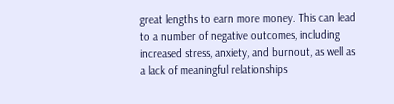great lengths to earn more money. This can lead to a number of negative outcomes, including increased stress, anxiety, and burnout, as well as a lack of meaningful relationships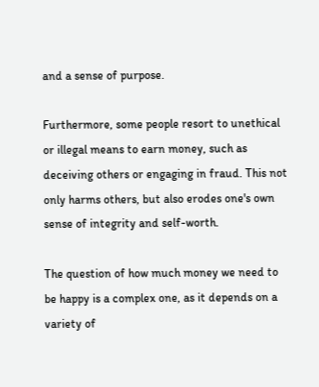and a sense of purpose.

Furthermore, some people resort to unethical or illegal means to earn money, such as deceiving others or engaging in fraud. This not only harms others, but also erodes one's own sense of integrity and self-worth.

The question of how much money we need to be happy is a complex one, as it depends on a variety of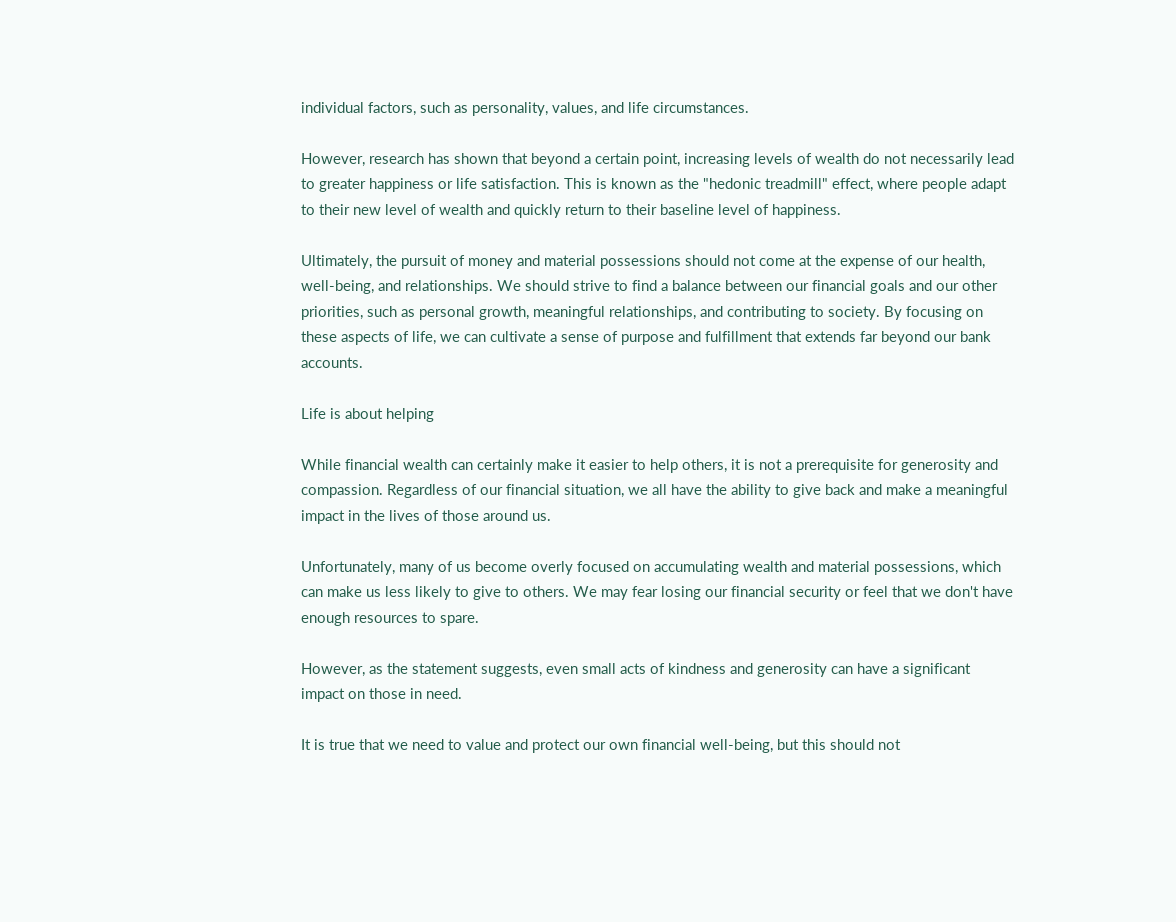individual factors, such as personality, values, and life circumstances.

However, research has shown that beyond a certain point, increasing levels of wealth do not necessarily lead to greater happiness or life satisfaction. This is known as the "hedonic treadmill" effect, where people adapt to their new level of wealth and quickly return to their baseline level of happiness.

Ultimately, the pursuit of money and material possessions should not come at the expense of our health, well-being, and relationships. We should strive to find a balance between our financial goals and our other priorities, such as personal growth, meaningful relationships, and contributing to society. By focusing on these aspects of life, we can cultivate a sense of purpose and fulfillment that extends far beyond our bank accounts.

Life is about helping

While financial wealth can certainly make it easier to help others, it is not a prerequisite for generosity and compassion. Regardless of our financial situation, we all have the ability to give back and make a meaningful impact in the lives of those around us.

Unfortunately, many of us become overly focused on accumulating wealth and material possessions, which can make us less likely to give to others. We may fear losing our financial security or feel that we don't have enough resources to spare.

However, as the statement suggests, even small acts of kindness and generosity can have a significant impact on those in need.

It is true that we need to value and protect our own financial well-being, but this should not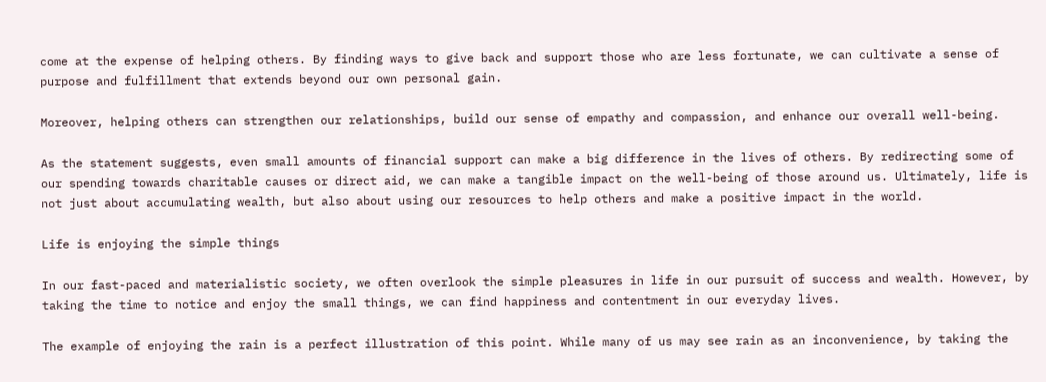come at the expense of helping others. By finding ways to give back and support those who are less fortunate, we can cultivate a sense of purpose and fulfillment that extends beyond our own personal gain.

Moreover, helping others can strengthen our relationships, build our sense of empathy and compassion, and enhance our overall well-being.

As the statement suggests, even small amounts of financial support can make a big difference in the lives of others. By redirecting some of our spending towards charitable causes or direct aid, we can make a tangible impact on the well-being of those around us. Ultimately, life is not just about accumulating wealth, but also about using our resources to help others and make a positive impact in the world.

Life is enjoying the simple things

In our fast-paced and materialistic society, we often overlook the simple pleasures in life in our pursuit of success and wealth. However, by taking the time to notice and enjoy the small things, we can find happiness and contentment in our everyday lives.

The example of enjoying the rain is a perfect illustration of this point. While many of us may see rain as an inconvenience, by taking the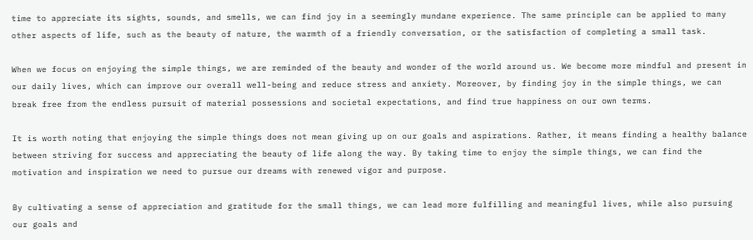time to appreciate its sights, sounds, and smells, we can find joy in a seemingly mundane experience. The same principle can be applied to many other aspects of life, such as the beauty of nature, the warmth of a friendly conversation, or the satisfaction of completing a small task.

When we focus on enjoying the simple things, we are reminded of the beauty and wonder of the world around us. We become more mindful and present in our daily lives, which can improve our overall well-being and reduce stress and anxiety. Moreover, by finding joy in the simple things, we can break free from the endless pursuit of material possessions and societal expectations, and find true happiness on our own terms.

It is worth noting that enjoying the simple things does not mean giving up on our goals and aspirations. Rather, it means finding a healthy balance between striving for success and appreciating the beauty of life along the way. By taking time to enjoy the simple things, we can find the motivation and inspiration we need to pursue our dreams with renewed vigor and purpose.

By cultivating a sense of appreciation and gratitude for the small things, we can lead more fulfilling and meaningful lives, while also pursuing our goals and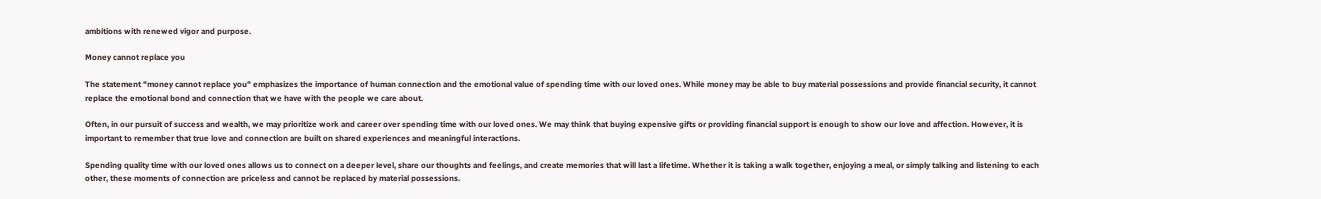ambitions with renewed vigor and purpose.

Money cannot replace you

The statement "money cannot replace you" emphasizes the importance of human connection and the emotional value of spending time with our loved ones. While money may be able to buy material possessions and provide financial security, it cannot replace the emotional bond and connection that we have with the people we care about.

Often, in our pursuit of success and wealth, we may prioritize work and career over spending time with our loved ones. We may think that buying expensive gifts or providing financial support is enough to show our love and affection. However, it is important to remember that true love and connection are built on shared experiences and meaningful interactions.

Spending quality time with our loved ones allows us to connect on a deeper level, share our thoughts and feelings, and create memories that will last a lifetime. Whether it is taking a walk together, enjoying a meal, or simply talking and listening to each other, these moments of connection are priceless and cannot be replaced by material possessions.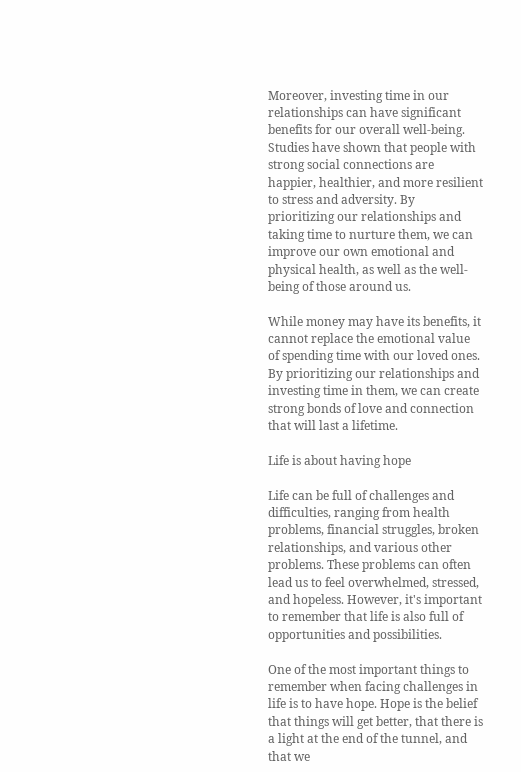Moreover, investing time in our relationships can have significant benefits for our overall well-being. Studies have shown that people with strong social connections are happier, healthier, and more resilient to stress and adversity. By prioritizing our relationships and taking time to nurture them, we can improve our own emotional and physical health, as well as the well-being of those around us.

While money may have its benefits, it cannot replace the emotional value of spending time with our loved ones. By prioritizing our relationships and investing time in them, we can create strong bonds of love and connection that will last a lifetime.

Life is about having hope

Life can be full of challenges and difficulties, ranging from health problems, financial struggles, broken relationships, and various other problems. These problems can often lead us to feel overwhelmed, stressed, and hopeless. However, it's important to remember that life is also full of opportunities and possibilities.

One of the most important things to remember when facing challenges in life is to have hope. Hope is the belief that things will get better, that there is a light at the end of the tunnel, and that we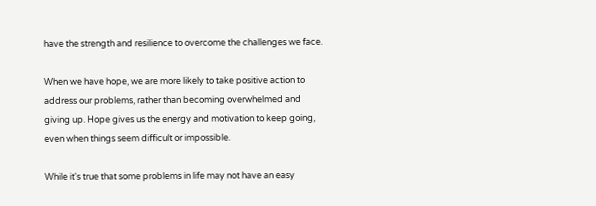have the strength and resilience to overcome the challenges we face.

When we have hope, we are more likely to take positive action to address our problems, rather than becoming overwhelmed and giving up. Hope gives us the energy and motivation to keep going, even when things seem difficult or impossible.

While it's true that some problems in life may not have an easy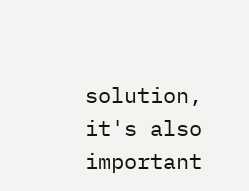solution, it's also important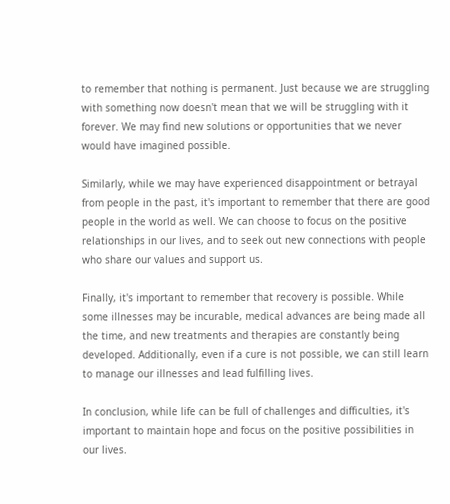to remember that nothing is permanent. Just because we are struggling with something now doesn't mean that we will be struggling with it forever. We may find new solutions or opportunities that we never would have imagined possible.

Similarly, while we may have experienced disappointment or betrayal from people in the past, it's important to remember that there are good people in the world as well. We can choose to focus on the positive relationships in our lives, and to seek out new connections with people who share our values and support us.

Finally, it's important to remember that recovery is possible. While some illnesses may be incurable, medical advances are being made all the time, and new treatments and therapies are constantly being developed. Additionally, even if a cure is not possible, we can still learn to manage our illnesses and lead fulfilling lives.

In conclusion, while life can be full of challenges and difficulties, it's important to maintain hope and focus on the positive possibilities in our lives.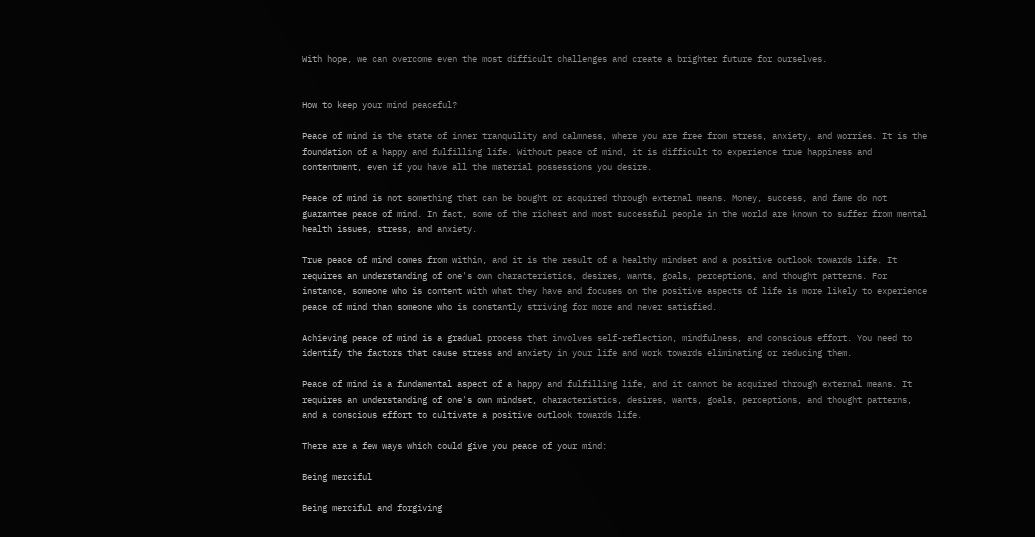With hope, we can overcome even the most difficult challenges and create a brighter future for ourselves.


How to keep your mind peaceful?

Peace of mind is the state of inner tranquility and calmness, where you are free from stress, anxiety, and worries. It is the foundation of a happy and fulfilling life. Without peace of mind, it is difficult to experience true happiness and contentment, even if you have all the material possessions you desire.

Peace of mind is not something that can be bought or acquired through external means. Money, success, and fame do not guarantee peace of mind. In fact, some of the richest and most successful people in the world are known to suffer from mental health issues, stress, and anxiety.

True peace of mind comes from within, and it is the result of a healthy mindset and a positive outlook towards life. It requires an understanding of one's own characteristics, desires, wants, goals, perceptions, and thought patterns. For instance, someone who is content with what they have and focuses on the positive aspects of life is more likely to experience peace of mind than someone who is constantly striving for more and never satisfied.

Achieving peace of mind is a gradual process that involves self-reflection, mindfulness, and conscious effort. You need to identify the factors that cause stress and anxiety in your life and work towards eliminating or reducing them.

Peace of mind is a fundamental aspect of a happy and fulfilling life, and it cannot be acquired through external means. It requires an understanding of one's own mindset, characteristics, desires, wants, goals, perceptions, and thought patterns, and a conscious effort to cultivate a positive outlook towards life.

There are a few ways which could give you peace of your mind:

Being merciful

Being merciful and forgiving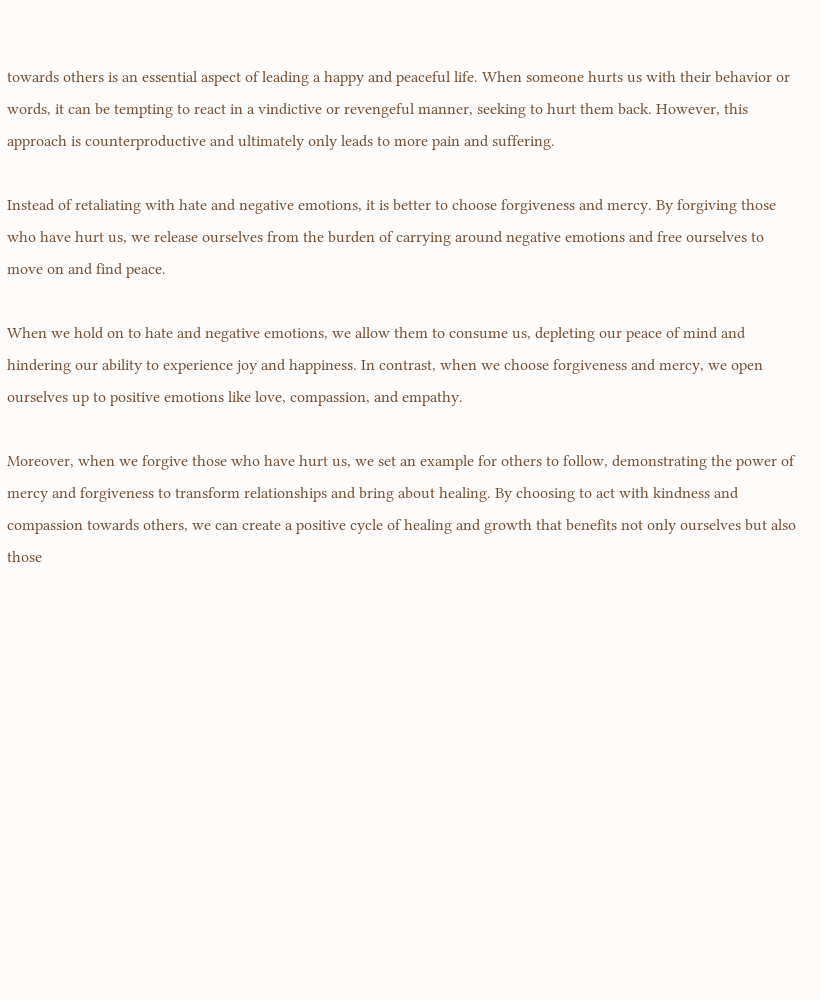towards others is an essential aspect of leading a happy and peaceful life. When someone hurts us with their behavior or words, it can be tempting to react in a vindictive or revengeful manner, seeking to hurt them back. However, this approach is counterproductive and ultimately only leads to more pain and suffering.

Instead of retaliating with hate and negative emotions, it is better to choose forgiveness and mercy. By forgiving those who have hurt us, we release ourselves from the burden of carrying around negative emotions and free ourselves to move on and find peace.

When we hold on to hate and negative emotions, we allow them to consume us, depleting our peace of mind and hindering our ability to experience joy and happiness. In contrast, when we choose forgiveness and mercy, we open ourselves up to positive emotions like love, compassion, and empathy.

Moreover, when we forgive those who have hurt us, we set an example for others to follow, demonstrating the power of mercy and forgiveness to transform relationships and bring about healing. By choosing to act with kindness and compassion towards others, we can create a positive cycle of healing and growth that benefits not only ourselves but also those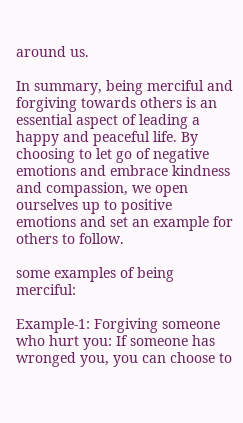around us.

In summary, being merciful and forgiving towards others is an essential aspect of leading a happy and peaceful life. By choosing to let go of negative emotions and embrace kindness and compassion, we open ourselves up to positive emotions and set an example for others to follow.

some examples of being merciful:

Example-1: Forgiving someone who hurt you: If someone has wronged you, you can choose to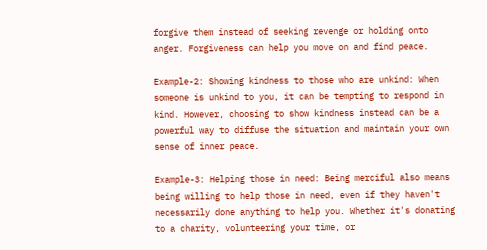forgive them instead of seeking revenge or holding onto anger. Forgiveness can help you move on and find peace.

Example-2: Showing kindness to those who are unkind: When someone is unkind to you, it can be tempting to respond in kind. However, choosing to show kindness instead can be a powerful way to diffuse the situation and maintain your own sense of inner peace.

Example-3: Helping those in need: Being merciful also means being willing to help those in need, even if they haven't necessarily done anything to help you. Whether it's donating to a charity, volunteering your time, or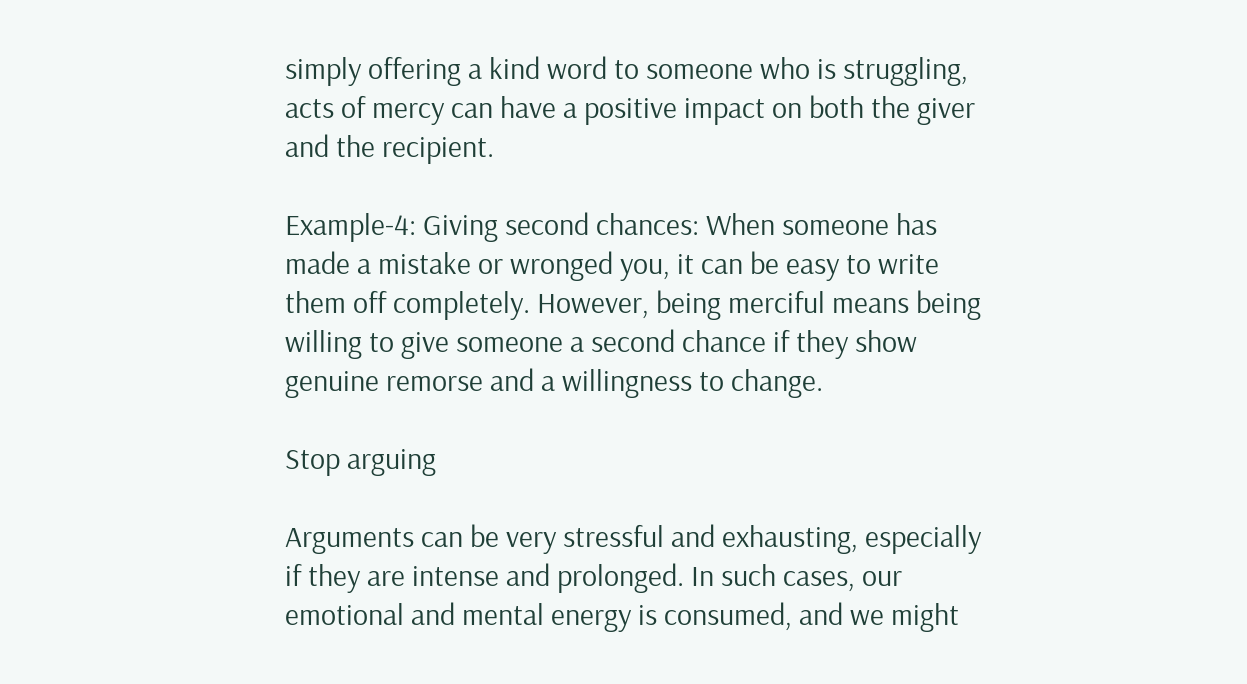simply offering a kind word to someone who is struggling, acts of mercy can have a positive impact on both the giver and the recipient.

Example-4: Giving second chances: When someone has made a mistake or wronged you, it can be easy to write them off completely. However, being merciful means being willing to give someone a second chance if they show genuine remorse and a willingness to change.

Stop arguing

Arguments can be very stressful and exhausting, especially if they are intense and prolonged. In such cases, our emotional and mental energy is consumed, and we might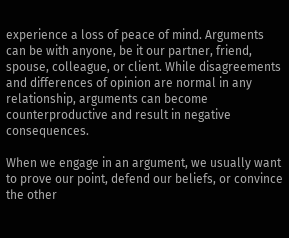experience a loss of peace of mind. Arguments can be with anyone, be it our partner, friend, spouse, colleague, or client. While disagreements and differences of opinion are normal in any relationship, arguments can become counterproductive and result in negative consequences.

When we engage in an argument, we usually want to prove our point, defend our beliefs, or convince the other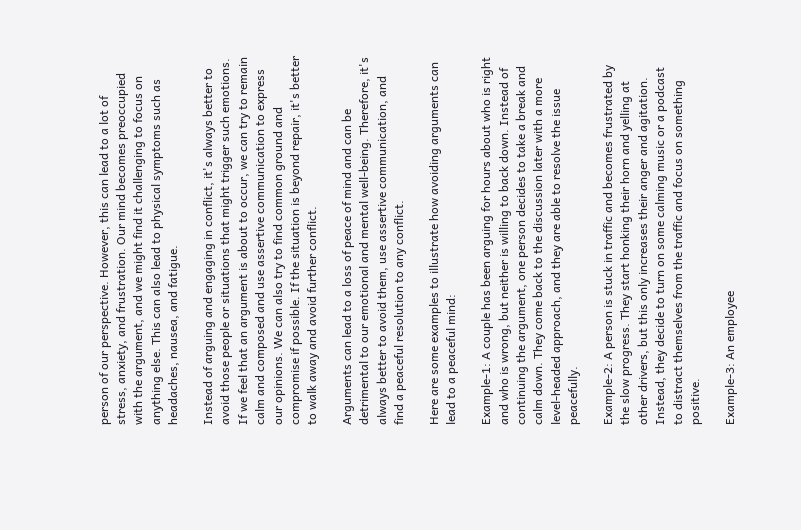person of our perspective. However, this can lead to a lot of stress, anxiety, and frustration. Our mind becomes preoccupied with the argument, and we might find it challenging to focus on anything else. This can also lead to physical symptoms such as headaches, nausea, and fatigue.

Instead of arguing and engaging in conflict, it's always better to avoid those people or situations that might trigger such emotions. If we feel that an argument is about to occur, we can try to remain calm and composed and use assertive communication to express our opinions. We can also try to find common ground and compromise if possible. If the situation is beyond repair, it's better to walk away and avoid further conflict.

Arguments can lead to a loss of peace of mind and can be detrimental to our emotional and mental well-being. Therefore, it's always better to avoid them, use assertive communication, and find a peaceful resolution to any conflict.

Here are some examples to illustrate how avoiding arguments can lead to a peaceful mind:

Example-1: A couple has been arguing for hours about who is right and who is wrong, but neither is willing to back down. Instead of continuing the argument, one person decides to take a break and calm down. They come back to the discussion later with a more level-headed approach, and they are able to resolve the issue peacefully.

Example-2: A person is stuck in traffic and becomes frustrated by the slow progress. They start honking their horn and yelling at other drivers, but this only increases their anger and agitation. Instead, they decide to turn on some calming music or a podcast to distract themselves from the traffic and focus on something positive.

Example-3: An employee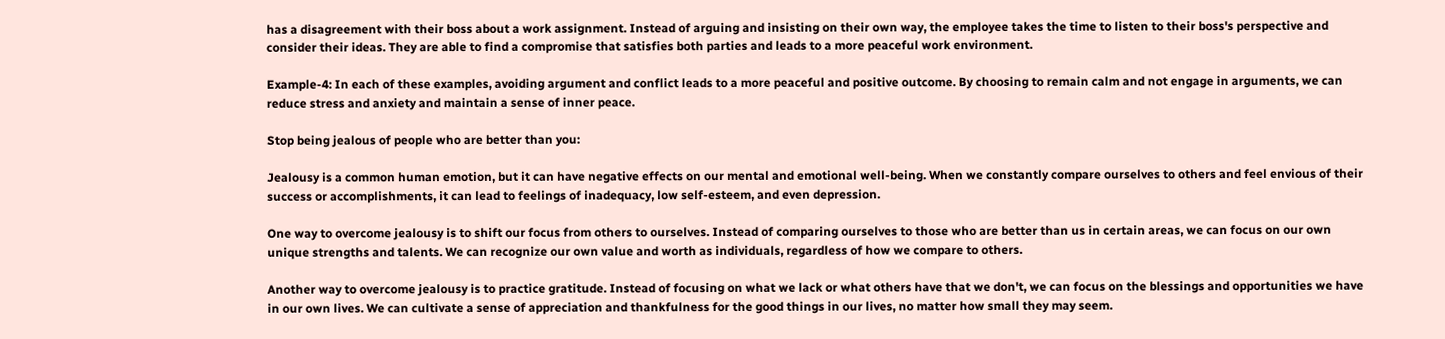has a disagreement with their boss about a work assignment. Instead of arguing and insisting on their own way, the employee takes the time to listen to their boss's perspective and consider their ideas. They are able to find a compromise that satisfies both parties and leads to a more peaceful work environment.

Example-4: In each of these examples, avoiding argument and conflict leads to a more peaceful and positive outcome. By choosing to remain calm and not engage in arguments, we can reduce stress and anxiety and maintain a sense of inner peace.

Stop being jealous of people who are better than you:

Jealousy is a common human emotion, but it can have negative effects on our mental and emotional well-being. When we constantly compare ourselves to others and feel envious of their success or accomplishments, it can lead to feelings of inadequacy, low self-esteem, and even depression.

One way to overcome jealousy is to shift our focus from others to ourselves. Instead of comparing ourselves to those who are better than us in certain areas, we can focus on our own unique strengths and talents. We can recognize our own value and worth as individuals, regardless of how we compare to others.

Another way to overcome jealousy is to practice gratitude. Instead of focusing on what we lack or what others have that we don't, we can focus on the blessings and opportunities we have in our own lives. We can cultivate a sense of appreciation and thankfulness for the good things in our lives, no matter how small they may seem.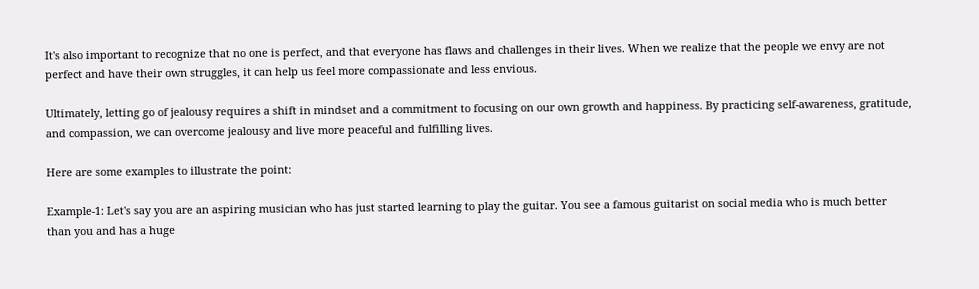It's also important to recognize that no one is perfect, and that everyone has flaws and challenges in their lives. When we realize that the people we envy are not perfect and have their own struggles, it can help us feel more compassionate and less envious.

Ultimately, letting go of jealousy requires a shift in mindset and a commitment to focusing on our own growth and happiness. By practicing self-awareness, gratitude, and compassion, we can overcome jealousy and live more peaceful and fulfilling lives.

Here are some examples to illustrate the point:

Example-1: Let's say you are an aspiring musician who has just started learning to play the guitar. You see a famous guitarist on social media who is much better than you and has a huge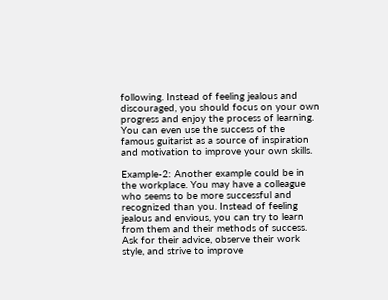following. Instead of feeling jealous and discouraged, you should focus on your own progress and enjoy the process of learning. You can even use the success of the famous guitarist as a source of inspiration and motivation to improve your own skills.

Example-2: Another example could be in the workplace. You may have a colleague who seems to be more successful and recognized than you. Instead of feeling jealous and envious, you can try to learn from them and their methods of success. Ask for their advice, observe their work style, and strive to improve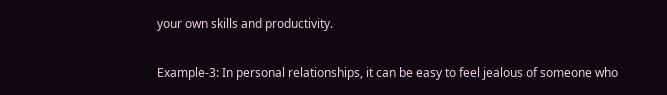your own skills and productivity.

Example-3: In personal relationships, it can be easy to feel jealous of someone who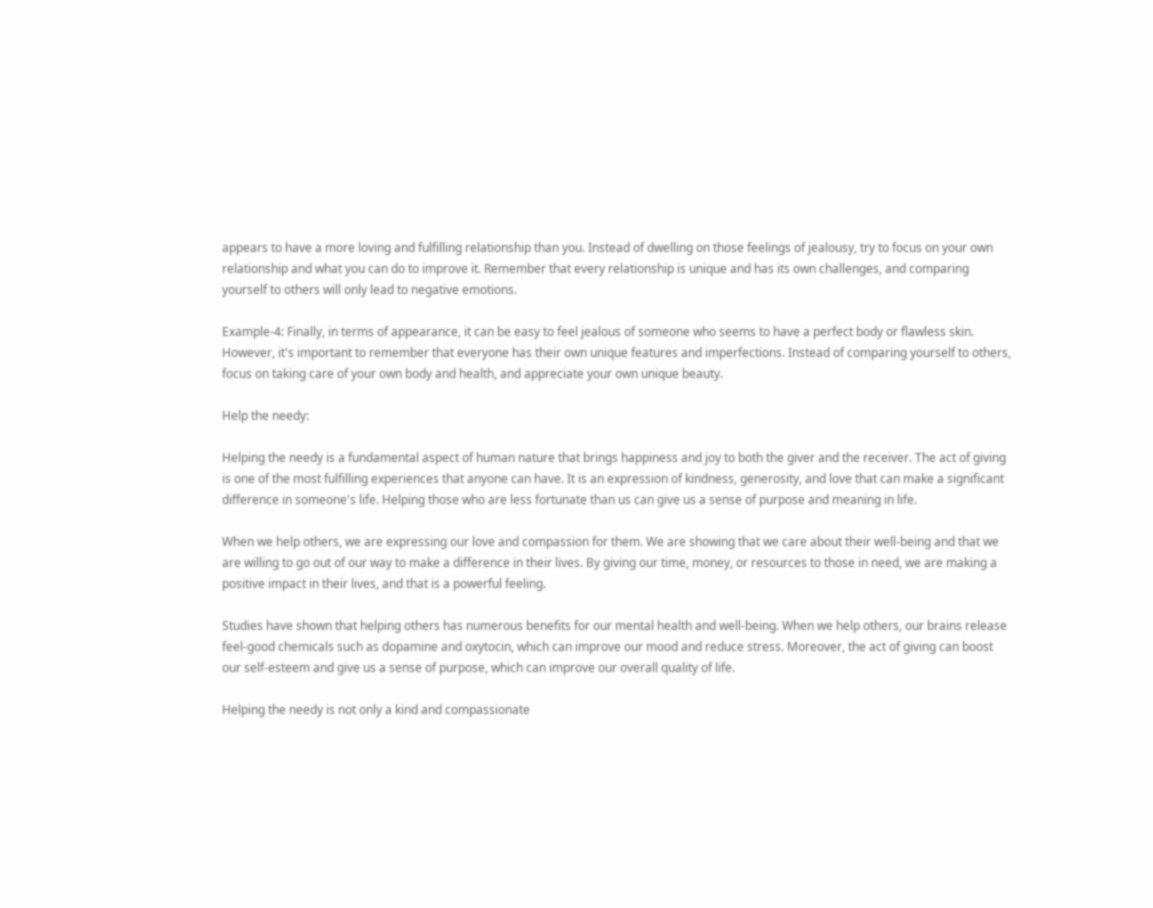appears to have a more loving and fulfilling relationship than you. Instead of dwelling on those feelings of jealousy, try to focus on your own relationship and what you can do to improve it. Remember that every relationship is unique and has its own challenges, and comparing yourself to others will only lead to negative emotions.

Example-4: Finally, in terms of appearance, it can be easy to feel jealous of someone who seems to have a perfect body or flawless skin. However, it's important to remember that everyone has their own unique features and imperfections. Instead of comparing yourself to others, focus on taking care of your own body and health, and appreciate your own unique beauty.

Help the needy:

Helping the needy is a fundamental aspect of human nature that brings happiness and joy to both the giver and the receiver. The act of giving is one of the most fulfilling experiences that anyone can have. It is an expression of kindness, generosity, and love that can make a significant difference in someone's life. Helping those who are less fortunate than us can give us a sense of purpose and meaning in life.

When we help others, we are expressing our love and compassion for them. We are showing that we care about their well-being and that we are willing to go out of our way to make a difference in their lives. By giving our time, money, or resources to those in need, we are making a positive impact in their lives, and that is a powerful feeling.

Studies have shown that helping others has numerous benefits for our mental health and well-being. When we help others, our brains release feel-good chemicals such as dopamine and oxytocin, which can improve our mood and reduce stress. Moreover, the act of giving can boost our self-esteem and give us a sense of purpose, which can improve our overall quality of life.

Helping the needy is not only a kind and compassionate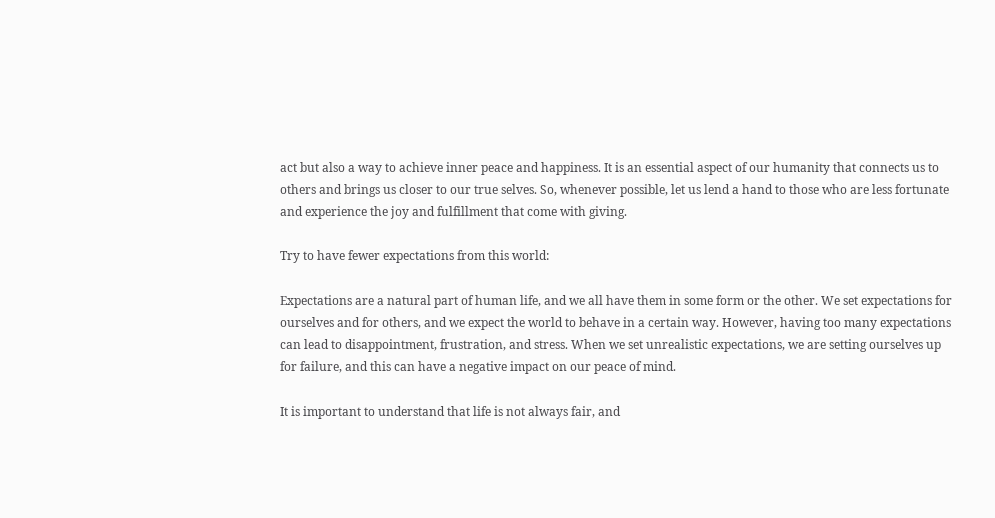act but also a way to achieve inner peace and happiness. It is an essential aspect of our humanity that connects us to others and brings us closer to our true selves. So, whenever possible, let us lend a hand to those who are less fortunate and experience the joy and fulfillment that come with giving.

Try to have fewer expectations from this world:

Expectations are a natural part of human life, and we all have them in some form or the other. We set expectations for ourselves and for others, and we expect the world to behave in a certain way. However, having too many expectations can lead to disappointment, frustration, and stress. When we set unrealistic expectations, we are setting ourselves up for failure, and this can have a negative impact on our peace of mind.

It is important to understand that life is not always fair, and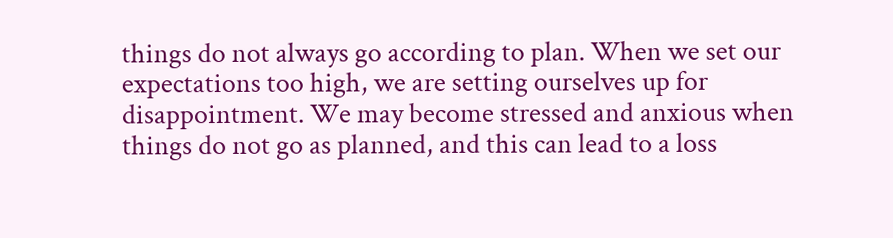things do not always go according to plan. When we set our expectations too high, we are setting ourselves up for disappointment. We may become stressed and anxious when things do not go as planned, and this can lead to a loss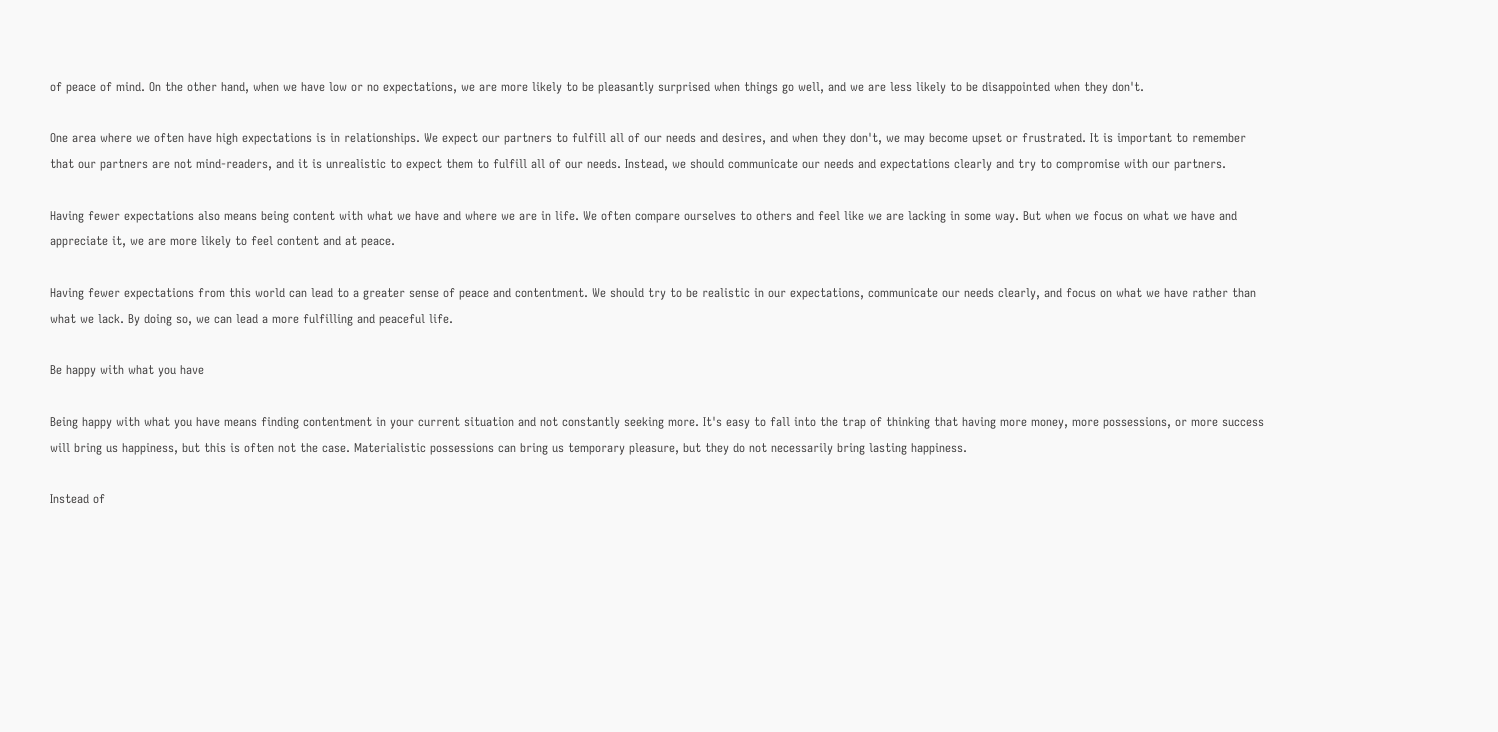of peace of mind. On the other hand, when we have low or no expectations, we are more likely to be pleasantly surprised when things go well, and we are less likely to be disappointed when they don't.

One area where we often have high expectations is in relationships. We expect our partners to fulfill all of our needs and desires, and when they don't, we may become upset or frustrated. It is important to remember that our partners are not mind-readers, and it is unrealistic to expect them to fulfill all of our needs. Instead, we should communicate our needs and expectations clearly and try to compromise with our partners.

Having fewer expectations also means being content with what we have and where we are in life. We often compare ourselves to others and feel like we are lacking in some way. But when we focus on what we have and appreciate it, we are more likely to feel content and at peace.

Having fewer expectations from this world can lead to a greater sense of peace and contentment. We should try to be realistic in our expectations, communicate our needs clearly, and focus on what we have rather than what we lack. By doing so, we can lead a more fulfilling and peaceful life.

Be happy with what you have

Being happy with what you have means finding contentment in your current situation and not constantly seeking more. It's easy to fall into the trap of thinking that having more money, more possessions, or more success will bring us happiness, but this is often not the case. Materialistic possessions can bring us temporary pleasure, but they do not necessarily bring lasting happiness.

Instead of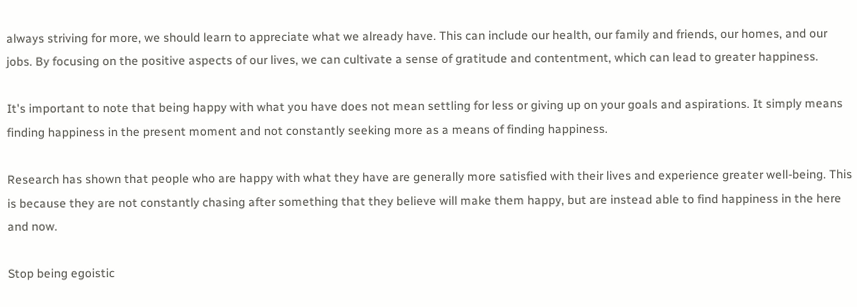always striving for more, we should learn to appreciate what we already have. This can include our health, our family and friends, our homes, and our jobs. By focusing on the positive aspects of our lives, we can cultivate a sense of gratitude and contentment, which can lead to greater happiness.

It's important to note that being happy with what you have does not mean settling for less or giving up on your goals and aspirations. It simply means finding happiness in the present moment and not constantly seeking more as a means of finding happiness.

Research has shown that people who are happy with what they have are generally more satisfied with their lives and experience greater well-being. This is because they are not constantly chasing after something that they believe will make them happy, but are instead able to find happiness in the here and now.

Stop being egoistic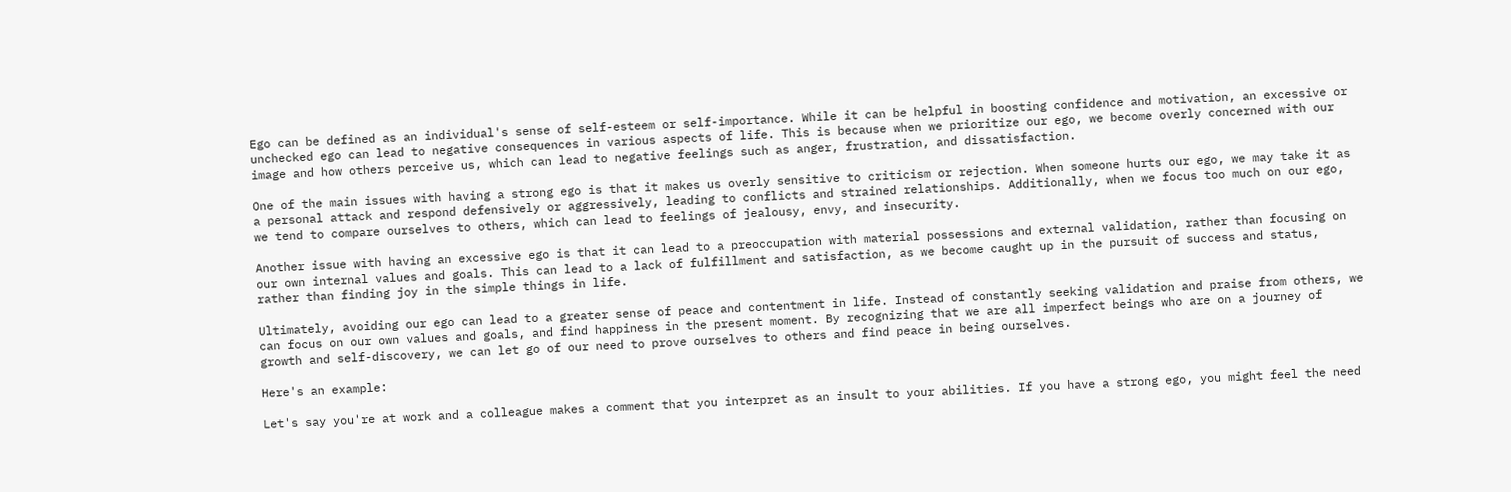Ego can be defined as an individual's sense of self-esteem or self-importance. While it can be helpful in boosting confidence and motivation, an excessive or unchecked ego can lead to negative consequences in various aspects of life. This is because when we prioritize our ego, we become overly concerned with our image and how others perceive us, which can lead to negative feelings such as anger, frustration, and dissatisfaction.

One of the main issues with having a strong ego is that it makes us overly sensitive to criticism or rejection. When someone hurts our ego, we may take it as a personal attack and respond defensively or aggressively, leading to conflicts and strained relationships. Additionally, when we focus too much on our ego, we tend to compare ourselves to others, which can lead to feelings of jealousy, envy, and insecurity.

Another issue with having an excessive ego is that it can lead to a preoccupation with material possessions and external validation, rather than focusing on our own internal values and goals. This can lead to a lack of fulfillment and satisfaction, as we become caught up in the pursuit of success and status, rather than finding joy in the simple things in life.

Ultimately, avoiding our ego can lead to a greater sense of peace and contentment in life. Instead of constantly seeking validation and praise from others, we can focus on our own values and goals, and find happiness in the present moment. By recognizing that we are all imperfect beings who are on a journey of growth and self-discovery, we can let go of our need to prove ourselves to others and find peace in being ourselves.

Here's an example:

Let's say you're at work and a colleague makes a comment that you interpret as an insult to your abilities. If you have a strong ego, you might feel the need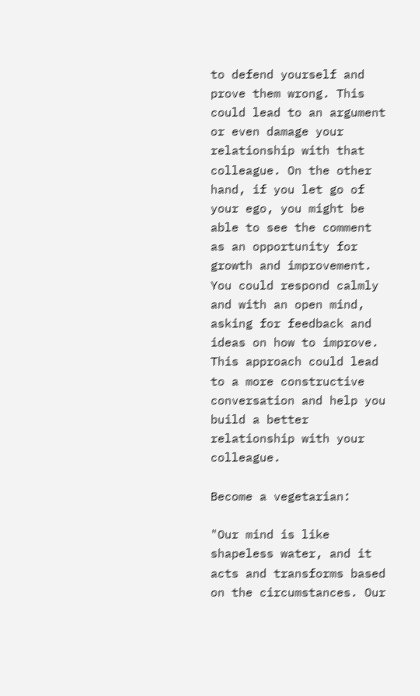to defend yourself and prove them wrong. This could lead to an argument or even damage your relationship with that colleague. On the other hand, if you let go of your ego, you might be able to see the comment as an opportunity for growth and improvement. You could respond calmly and with an open mind, asking for feedback and ideas on how to improve. This approach could lead to a more constructive conversation and help you build a better relationship with your colleague.

Become a vegetarian:

"Our mind is like shapeless water, and it acts and transforms based on the circumstances. Our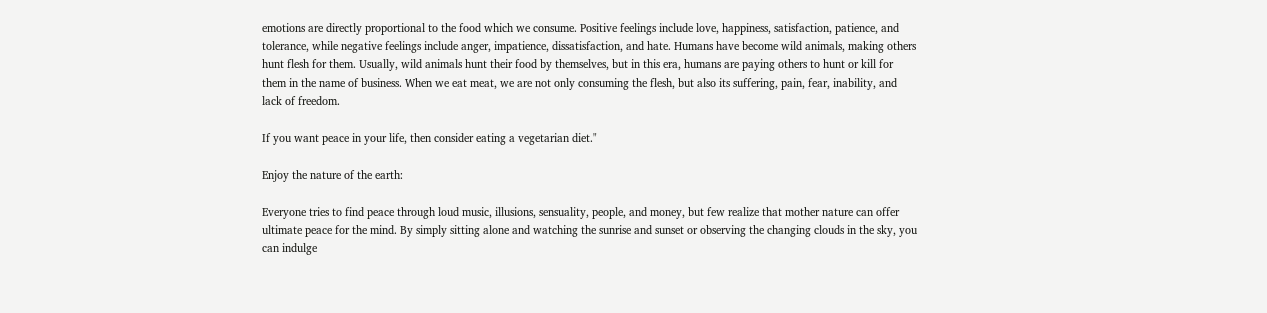emotions are directly proportional to the food which we consume. Positive feelings include love, happiness, satisfaction, patience, and tolerance, while negative feelings include anger, impatience, dissatisfaction, and hate. Humans have become wild animals, making others hunt flesh for them. Usually, wild animals hunt their food by themselves, but in this era, humans are paying others to hunt or kill for them in the name of business. When we eat meat, we are not only consuming the flesh, but also its suffering, pain, fear, inability, and lack of freedom.

If you want peace in your life, then consider eating a vegetarian diet."

Enjoy the nature of the earth:

Everyone tries to find peace through loud music, illusions, sensuality, people, and money, but few realize that mother nature can offer ultimate peace for the mind. By simply sitting alone and watching the sunrise and sunset or observing the changing clouds in the sky, you can indulge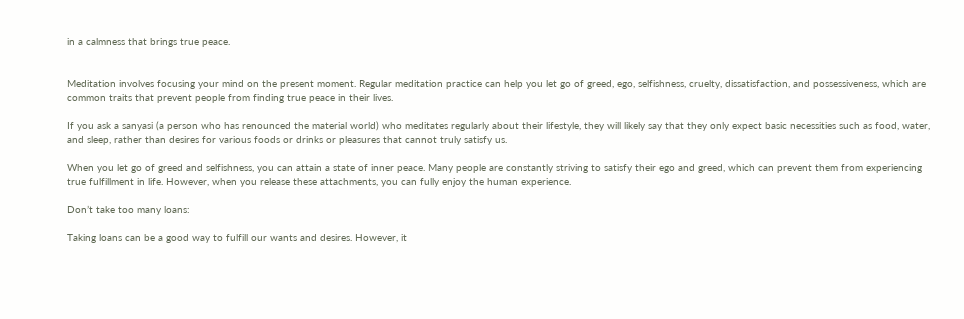in a calmness that brings true peace.


Meditation involves focusing your mind on the present moment. Regular meditation practice can help you let go of greed, ego, selfishness, cruelty, dissatisfaction, and possessiveness, which are common traits that prevent people from finding true peace in their lives.

If you ask a sanyasi (a person who has renounced the material world) who meditates regularly about their lifestyle, they will likely say that they only expect basic necessities such as food, water, and sleep, rather than desires for various foods or drinks or pleasures that cannot truly satisfy us.

When you let go of greed and selfishness, you can attain a state of inner peace. Many people are constantly striving to satisfy their ego and greed, which can prevent them from experiencing true fulfillment in life. However, when you release these attachments, you can fully enjoy the human experience.

Don’t take too many loans:

Taking loans can be a good way to fulfill our wants and desires. However, it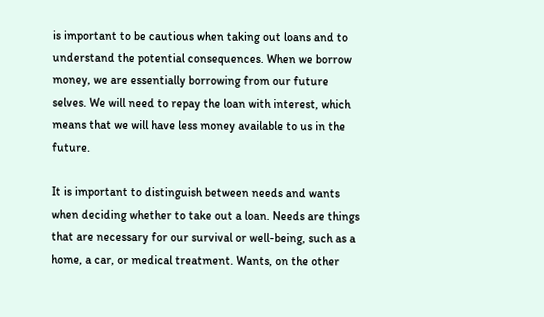is important to be cautious when taking out loans and to understand the potential consequences. When we borrow money, we are essentially borrowing from our future selves. We will need to repay the loan with interest, which means that we will have less money available to us in the future.

It is important to distinguish between needs and wants when deciding whether to take out a loan. Needs are things that are necessary for our survival or well-being, such as a home, a car, or medical treatment. Wants, on the other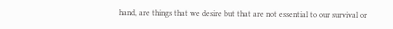hand, are things that we desire but that are not essential to our survival or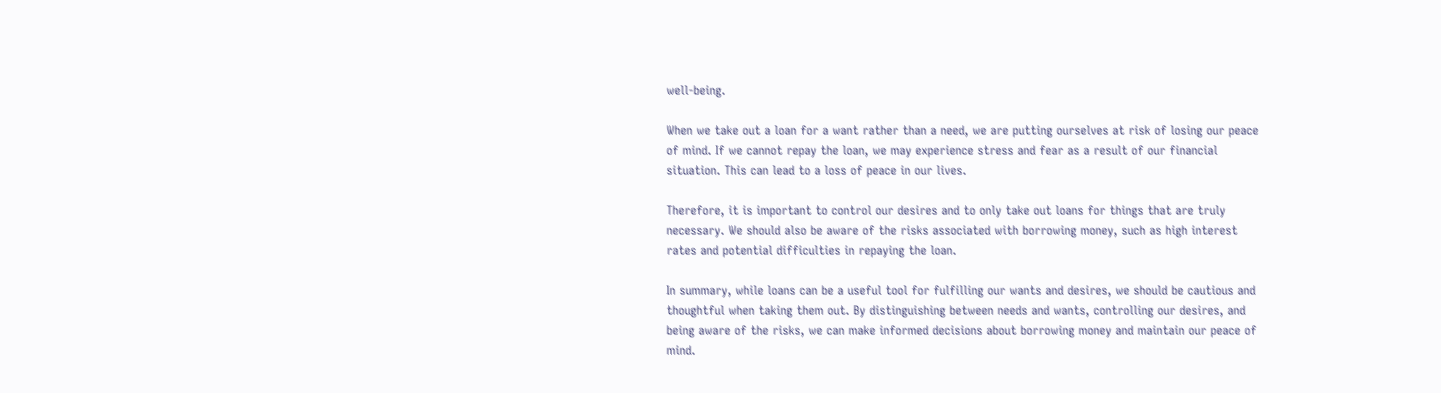well-being.

When we take out a loan for a want rather than a need, we are putting ourselves at risk of losing our peace of mind. If we cannot repay the loan, we may experience stress and fear as a result of our financial situation. This can lead to a loss of peace in our lives.

Therefore, it is important to control our desires and to only take out loans for things that are truly necessary. We should also be aware of the risks associated with borrowing money, such as high interest rates and potential difficulties in repaying the loan.

In summary, while loans can be a useful tool for fulfilling our wants and desires, we should be cautious and thoughtful when taking them out. By distinguishing between needs and wants, controlling our desires, and being aware of the risks, we can make informed decisions about borrowing money and maintain our peace of mind.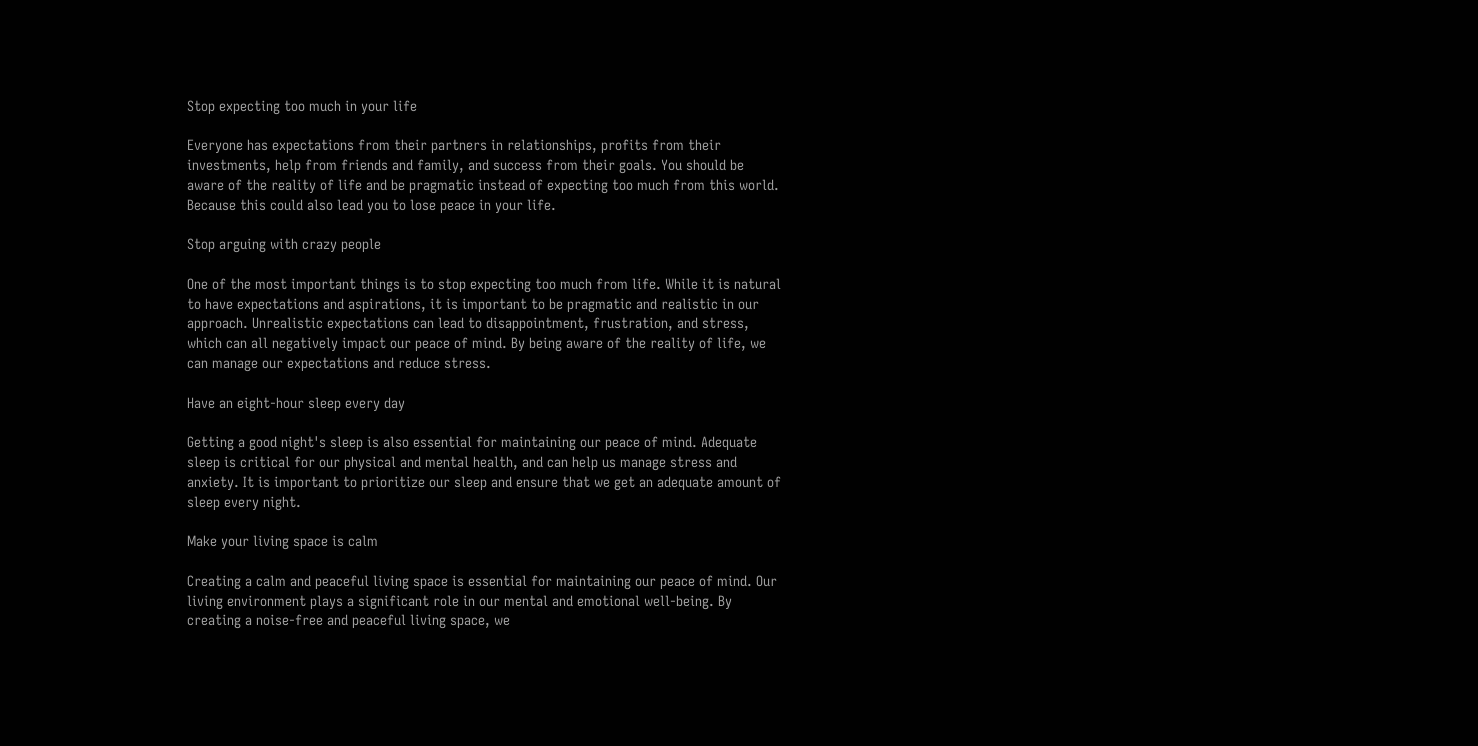Stop expecting too much in your life

Everyone has expectations from their partners in relationships, profits from their investments, help from friends and family, and success from their goals. You should be aware of the reality of life and be pragmatic instead of expecting too much from this world. Because this could also lead you to lose peace in your life.

Stop arguing with crazy people

One of the most important things is to stop expecting too much from life. While it is natural to have expectations and aspirations, it is important to be pragmatic and realistic in our approach. Unrealistic expectations can lead to disappointment, frustration, and stress, which can all negatively impact our peace of mind. By being aware of the reality of life, we can manage our expectations and reduce stress.

Have an eight-hour sleep every day

Getting a good night's sleep is also essential for maintaining our peace of mind. Adequate sleep is critical for our physical and mental health, and can help us manage stress and anxiety. It is important to prioritize our sleep and ensure that we get an adequate amount of sleep every night.

Make your living space is calm

Creating a calm and peaceful living space is essential for maintaining our peace of mind. Our living environment plays a significant role in our mental and emotional well-being. By creating a noise-free and peaceful living space, we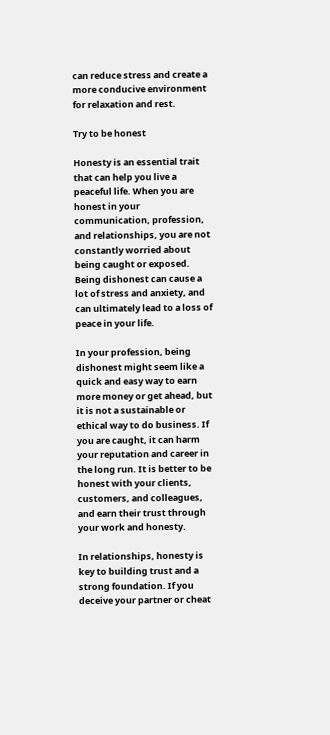can reduce stress and create a more conducive environment for relaxation and rest.

Try to be honest

Honesty is an essential trait that can help you live a peaceful life. When you are honest in your communication, profession, and relationships, you are not constantly worried about being caught or exposed. Being dishonest can cause a lot of stress and anxiety, and can ultimately lead to a loss of peace in your life.

In your profession, being dishonest might seem like a quick and easy way to earn more money or get ahead, but it is not a sustainable or ethical way to do business. If you are caught, it can harm your reputation and career in the long run. It is better to be honest with your clients, customers, and colleagues, and earn their trust through your work and honesty.

In relationships, honesty is key to building trust and a strong foundation. If you deceive your partner or cheat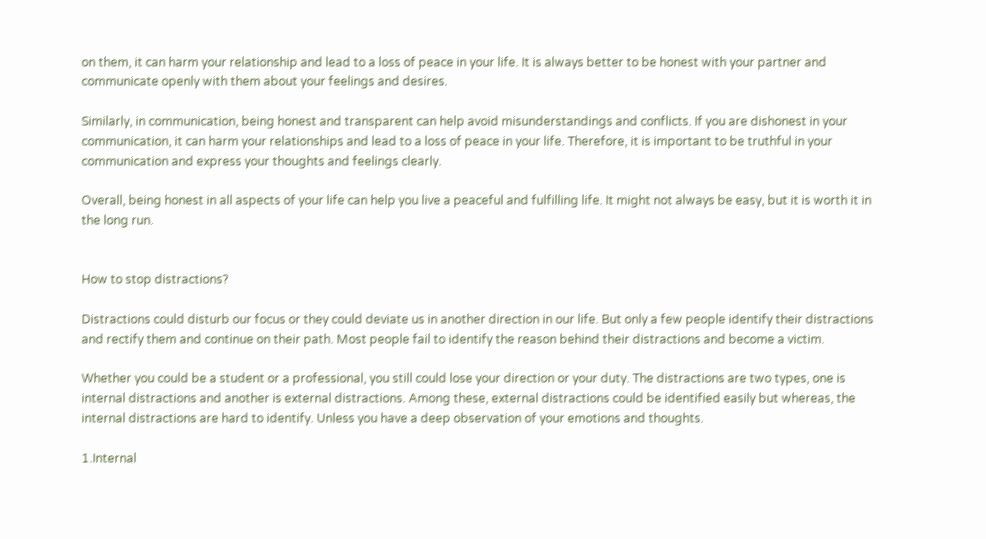on them, it can harm your relationship and lead to a loss of peace in your life. It is always better to be honest with your partner and communicate openly with them about your feelings and desires.

Similarly, in communication, being honest and transparent can help avoid misunderstandings and conflicts. If you are dishonest in your communication, it can harm your relationships and lead to a loss of peace in your life. Therefore, it is important to be truthful in your communication and express your thoughts and feelings clearly.

Overall, being honest in all aspects of your life can help you live a peaceful and fulfilling life. It might not always be easy, but it is worth it in the long run.


How to stop distractions?

Distractions could disturb our focus or they could deviate us in another direction in our life. But only a few people identify their distractions and rectify them and continue on their path. Most people fail to identify the reason behind their distractions and become a victim.

Whether you could be a student or a professional, you still could lose your direction or your duty. The distractions are two types, one is internal distractions and another is external distractions. Among these, external distractions could be identified easily but whereas, the internal distractions are hard to identify. Unless you have a deep observation of your emotions and thoughts.

1.Internal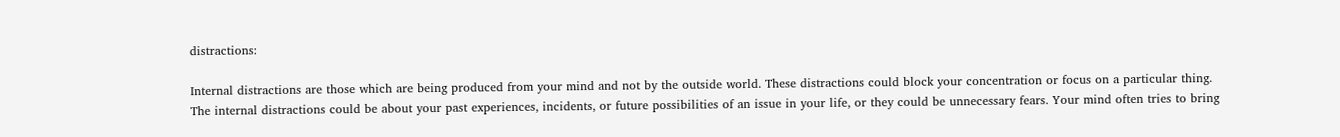distractions:

Internal distractions are those which are being produced from your mind and not by the outside world. These distractions could block your concentration or focus on a particular thing. The internal distractions could be about your past experiences, incidents, or future possibilities of an issue in your life, or they could be unnecessary fears. Your mind often tries to bring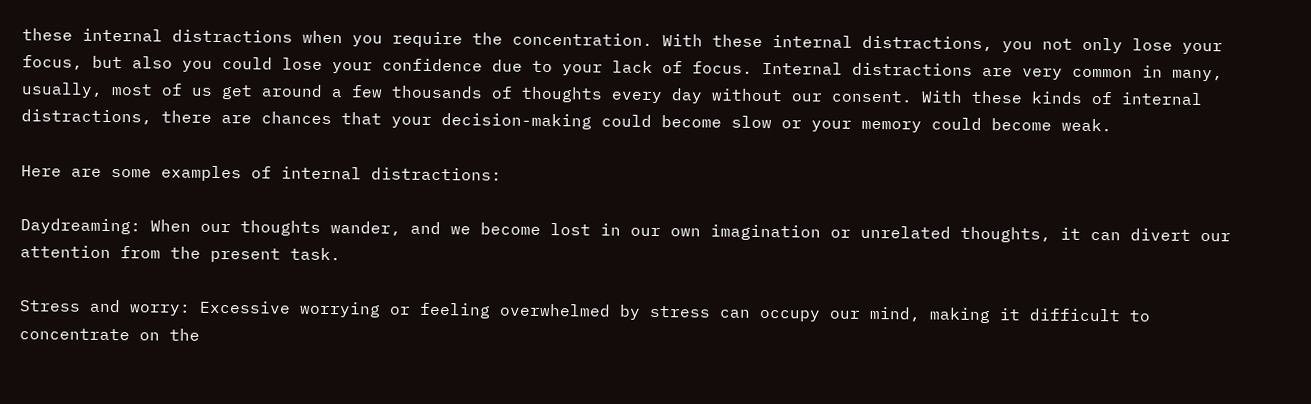these internal distractions when you require the concentration. With these internal distractions, you not only lose your focus, but also you could lose your confidence due to your lack of focus. Internal distractions are very common in many, usually, most of us get around a few thousands of thoughts every day without our consent. With these kinds of internal distractions, there are chances that your decision-making could become slow or your memory could become weak.

Here are some examples of internal distractions:

Daydreaming: When our thoughts wander, and we become lost in our own imagination or unrelated thoughts, it can divert our attention from the present task.

Stress and worry: Excessive worrying or feeling overwhelmed by stress can occupy our mind, making it difficult to concentrate on the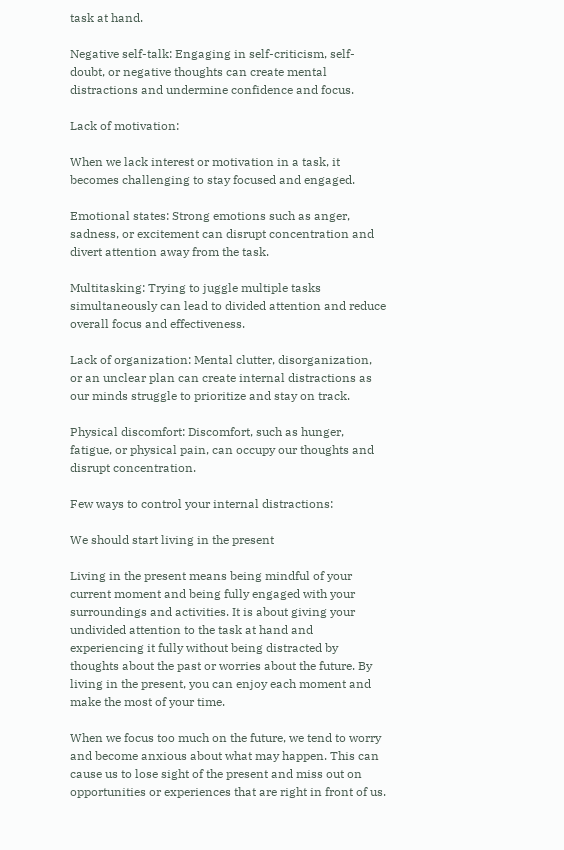task at hand.

Negative self-talk: Engaging in self-criticism, self-doubt, or negative thoughts can create mental distractions and undermine confidence and focus.

Lack of motivation:

When we lack interest or motivation in a task, it becomes challenging to stay focused and engaged.

Emotional states: Strong emotions such as anger, sadness, or excitement can disrupt concentration and divert attention away from the task.

Multitasking: Trying to juggle multiple tasks simultaneously can lead to divided attention and reduce overall focus and effectiveness.

Lack of organization: Mental clutter, disorganization, or an unclear plan can create internal distractions as our minds struggle to prioritize and stay on track.

Physical discomfort: Discomfort, such as hunger, fatigue, or physical pain, can occupy our thoughts and disrupt concentration.

Few ways to control your internal distractions:

We should start living in the present

Living in the present means being mindful of your current moment and being fully engaged with your surroundings and activities. It is about giving your undivided attention to the task at hand and experiencing it fully without being distracted by thoughts about the past or worries about the future. By living in the present, you can enjoy each moment and make the most of your time.

When we focus too much on the future, we tend to worry and become anxious about what may happen. This can cause us to lose sight of the present and miss out on opportunities or experiences that are right in front of us.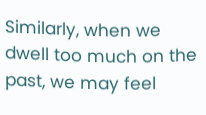Similarly, when we dwell too much on the past, we may feel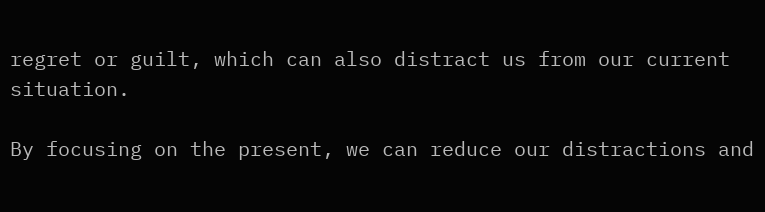regret or guilt, which can also distract us from our current situation.

By focusing on the present, we can reduce our distractions and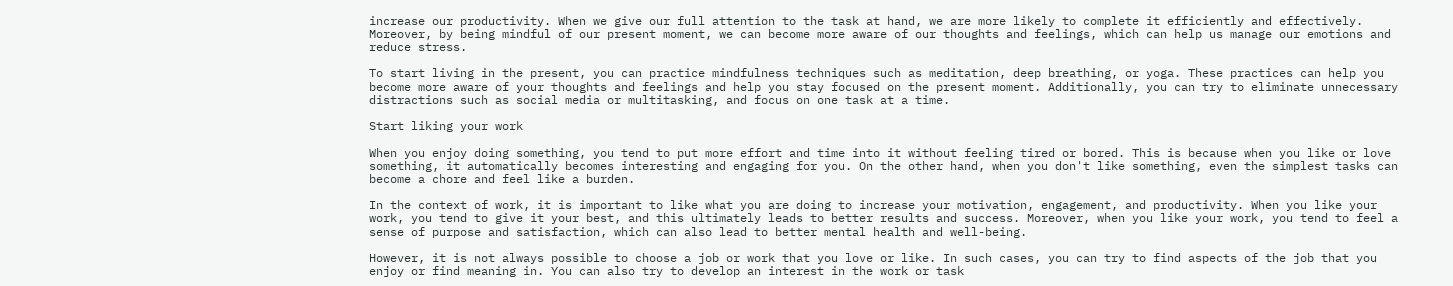increase our productivity. When we give our full attention to the task at hand, we are more likely to complete it efficiently and effectively. Moreover, by being mindful of our present moment, we can become more aware of our thoughts and feelings, which can help us manage our emotions and reduce stress.

To start living in the present, you can practice mindfulness techniques such as meditation, deep breathing, or yoga. These practices can help you become more aware of your thoughts and feelings and help you stay focused on the present moment. Additionally, you can try to eliminate unnecessary distractions such as social media or multitasking, and focus on one task at a time.

Start liking your work

When you enjoy doing something, you tend to put more effort and time into it without feeling tired or bored. This is because when you like or love something, it automatically becomes interesting and engaging for you. On the other hand, when you don't like something, even the simplest tasks can become a chore and feel like a burden.

In the context of work, it is important to like what you are doing to increase your motivation, engagement, and productivity. When you like your work, you tend to give it your best, and this ultimately leads to better results and success. Moreover, when you like your work, you tend to feel a sense of purpose and satisfaction, which can also lead to better mental health and well-being.

However, it is not always possible to choose a job or work that you love or like. In such cases, you can try to find aspects of the job that you enjoy or find meaning in. You can also try to develop an interest in the work or task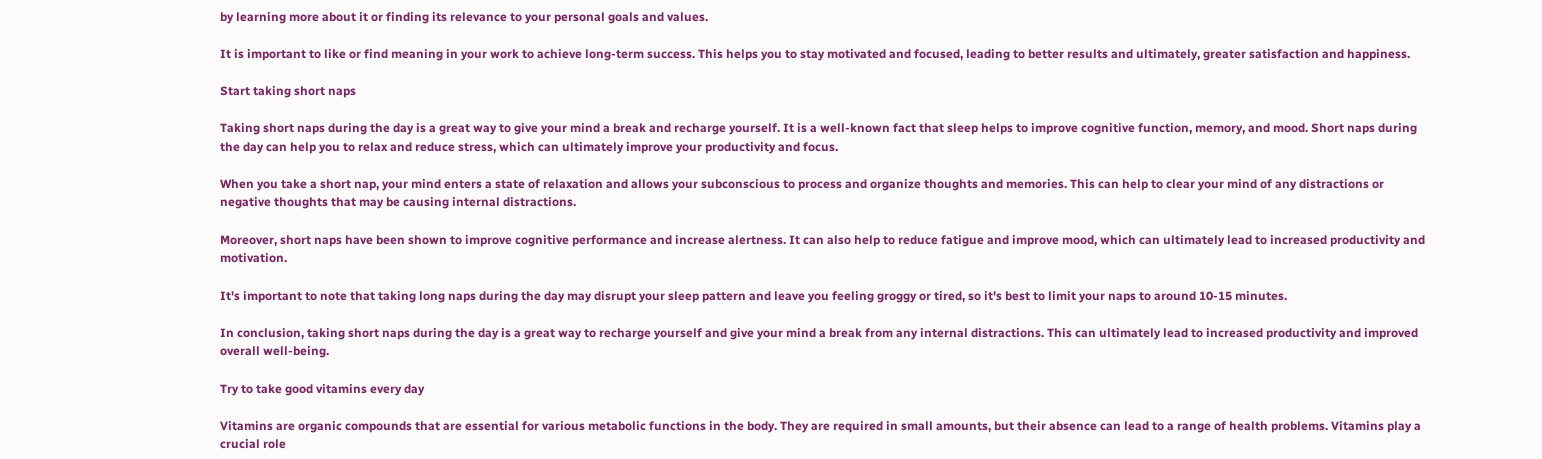by learning more about it or finding its relevance to your personal goals and values.

It is important to like or find meaning in your work to achieve long-term success. This helps you to stay motivated and focused, leading to better results and ultimately, greater satisfaction and happiness.

Start taking short naps

Taking short naps during the day is a great way to give your mind a break and recharge yourself. It is a well-known fact that sleep helps to improve cognitive function, memory, and mood. Short naps during the day can help you to relax and reduce stress, which can ultimately improve your productivity and focus.

When you take a short nap, your mind enters a state of relaxation and allows your subconscious to process and organize thoughts and memories. This can help to clear your mind of any distractions or negative thoughts that may be causing internal distractions.

Moreover, short naps have been shown to improve cognitive performance and increase alertness. It can also help to reduce fatigue and improve mood, which can ultimately lead to increased productivity and motivation.

It's important to note that taking long naps during the day may disrupt your sleep pattern and leave you feeling groggy or tired, so it's best to limit your naps to around 10-15 minutes.

In conclusion, taking short naps during the day is a great way to recharge yourself and give your mind a break from any internal distractions. This can ultimately lead to increased productivity and improved overall well-being.

Try to take good vitamins every day

Vitamins are organic compounds that are essential for various metabolic functions in the body. They are required in small amounts, but their absence can lead to a range of health problems. Vitamins play a crucial role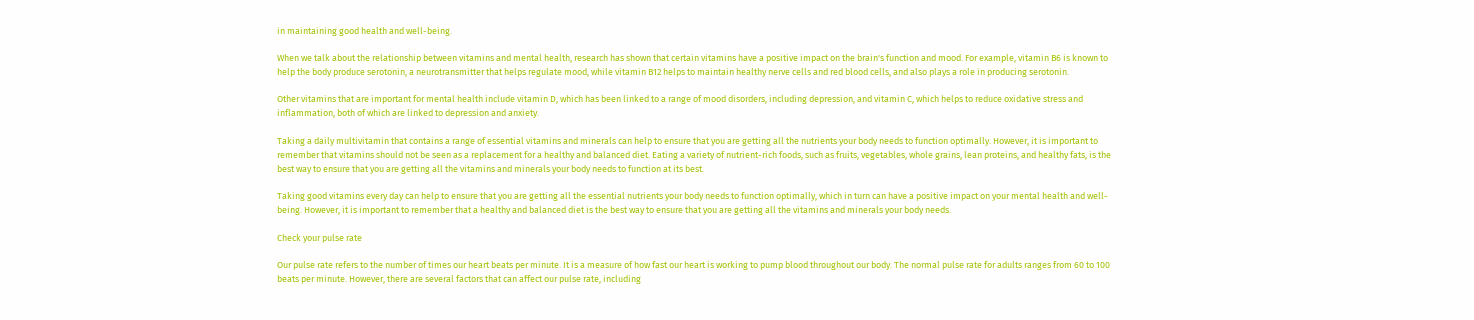in maintaining good health and well-being.

When we talk about the relationship between vitamins and mental health, research has shown that certain vitamins have a positive impact on the brain's function and mood. For example, vitamin B6 is known to help the body produce serotonin, a neurotransmitter that helps regulate mood, while vitamin B12 helps to maintain healthy nerve cells and red blood cells, and also plays a role in producing serotonin.

Other vitamins that are important for mental health include vitamin D, which has been linked to a range of mood disorders, including depression, and vitamin C, which helps to reduce oxidative stress and inflammation, both of which are linked to depression and anxiety.

Taking a daily multivitamin that contains a range of essential vitamins and minerals can help to ensure that you are getting all the nutrients your body needs to function optimally. However, it is important to remember that vitamins should not be seen as a replacement for a healthy and balanced diet. Eating a variety of nutrient-rich foods, such as fruits, vegetables, whole grains, lean proteins, and healthy fats, is the best way to ensure that you are getting all the vitamins and minerals your body needs to function at its best.

Taking good vitamins every day can help to ensure that you are getting all the essential nutrients your body needs to function optimally, which in turn can have a positive impact on your mental health and well-being. However, it is important to remember that a healthy and balanced diet is the best way to ensure that you are getting all the vitamins and minerals your body needs.

Check your pulse rate

Our pulse rate refers to the number of times our heart beats per minute. It is a measure of how fast our heart is working to pump blood throughout our body. The normal pulse rate for adults ranges from 60 to 100 beats per minute. However, there are several factors that can affect our pulse rate, including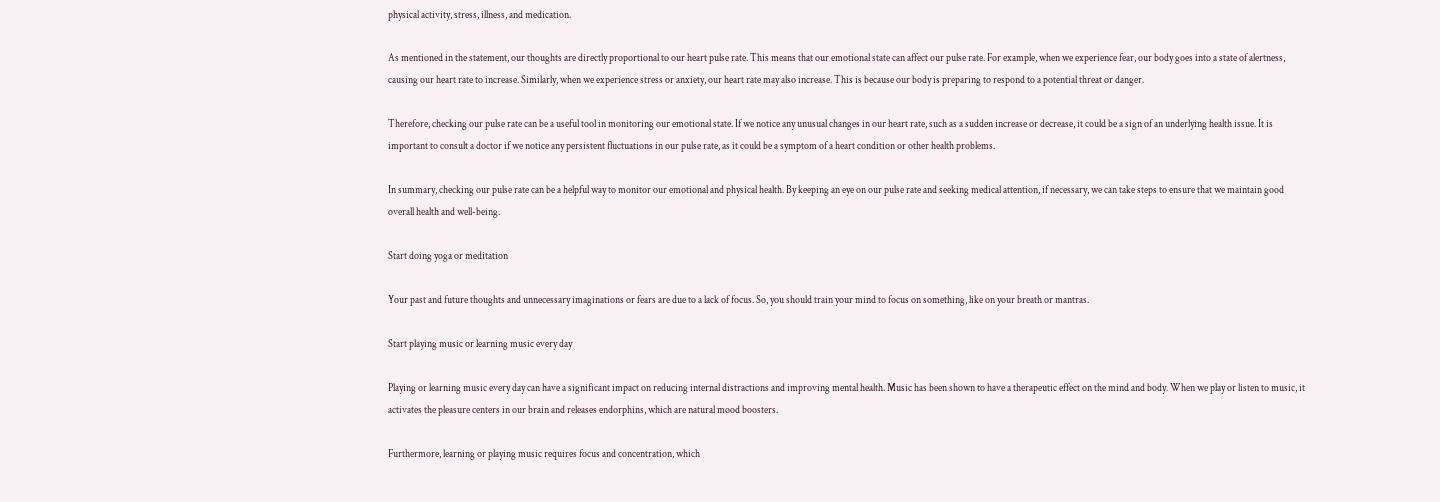physical activity, stress, illness, and medication.

As mentioned in the statement, our thoughts are directly proportional to our heart pulse rate. This means that our emotional state can affect our pulse rate. For example, when we experience fear, our body goes into a state of alertness, causing our heart rate to increase. Similarly, when we experience stress or anxiety, our heart rate may also increase. This is because our body is preparing to respond to a potential threat or danger.

Therefore, checking our pulse rate can be a useful tool in monitoring our emotional state. If we notice any unusual changes in our heart rate, such as a sudden increase or decrease, it could be a sign of an underlying health issue. It is important to consult a doctor if we notice any persistent fluctuations in our pulse rate, as it could be a symptom of a heart condition or other health problems.

In summary, checking our pulse rate can be a helpful way to monitor our emotional and physical health. By keeping an eye on our pulse rate and seeking medical attention, if necessary, we can take steps to ensure that we maintain good overall health and well-being.

Start doing yoga or meditation

Your past and future thoughts and unnecessary imaginations or fears are due to a lack of focus. So, you should train your mind to focus on something, like on your breath or mantras.

Start playing music or learning music every day

Playing or learning music every day can have a significant impact on reducing internal distractions and improving mental health. Music has been shown to have a therapeutic effect on the mind and body. When we play or listen to music, it activates the pleasure centers in our brain and releases endorphins, which are natural mood boosters.

Furthermore, learning or playing music requires focus and concentration, which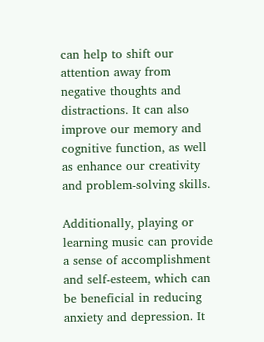can help to shift our attention away from negative thoughts and distractions. It can also improve our memory and cognitive function, as well as enhance our creativity and problem-solving skills.

Additionally, playing or learning music can provide a sense of accomplishment and self-esteem, which can be beneficial in reducing anxiety and depression. It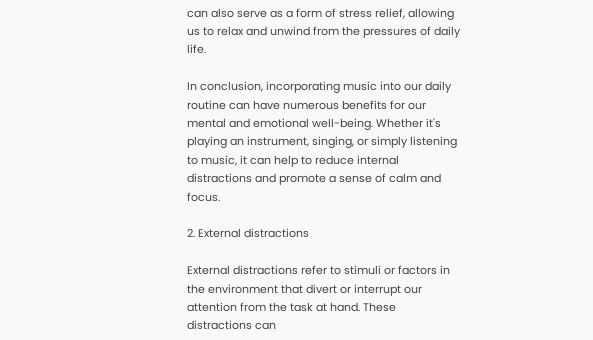can also serve as a form of stress relief, allowing us to relax and unwind from the pressures of daily life.

In conclusion, incorporating music into our daily routine can have numerous benefits for our mental and emotional well-being. Whether it's playing an instrument, singing, or simply listening to music, it can help to reduce internal distractions and promote a sense of calm and focus.

2. External distractions

External distractions refer to stimuli or factors in the environment that divert or interrupt our attention from the task at hand. These distractions can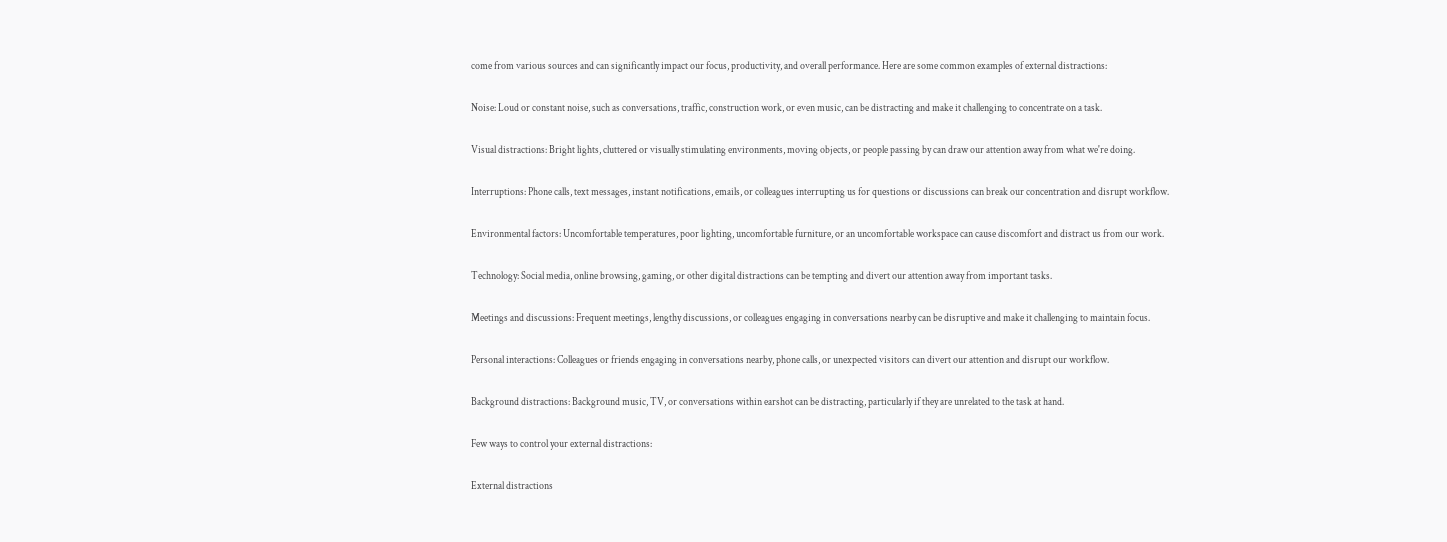come from various sources and can significantly impact our focus, productivity, and overall performance. Here are some common examples of external distractions:

Noise: Loud or constant noise, such as conversations, traffic, construction work, or even music, can be distracting and make it challenging to concentrate on a task.

Visual distractions: Bright lights, cluttered or visually stimulating environments, moving objects, or people passing by can draw our attention away from what we're doing.

Interruptions: Phone calls, text messages, instant notifications, emails, or colleagues interrupting us for questions or discussions can break our concentration and disrupt workflow.

Environmental factors: Uncomfortable temperatures, poor lighting, uncomfortable furniture, or an uncomfortable workspace can cause discomfort and distract us from our work.

Technology: Social media, online browsing, gaming, or other digital distractions can be tempting and divert our attention away from important tasks.

Meetings and discussions: Frequent meetings, lengthy discussions, or colleagues engaging in conversations nearby can be disruptive and make it challenging to maintain focus.

Personal interactions: Colleagues or friends engaging in conversations nearby, phone calls, or unexpected visitors can divert our attention and disrupt our workflow.

Background distractions: Background music, TV, or conversations within earshot can be distracting, particularly if they are unrelated to the task at hand.

Few ways to control your external distractions:

External distractions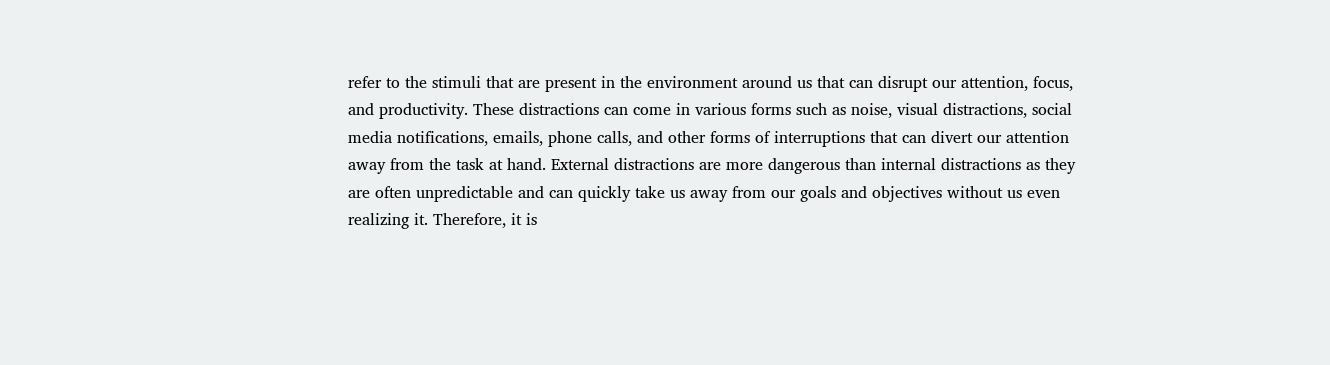refer to the stimuli that are present in the environment around us that can disrupt our attention, focus, and productivity. These distractions can come in various forms such as noise, visual distractions, social media notifications, emails, phone calls, and other forms of interruptions that can divert our attention away from the task at hand. External distractions are more dangerous than internal distractions as they are often unpredictable and can quickly take us away from our goals and objectives without us even realizing it. Therefore, it is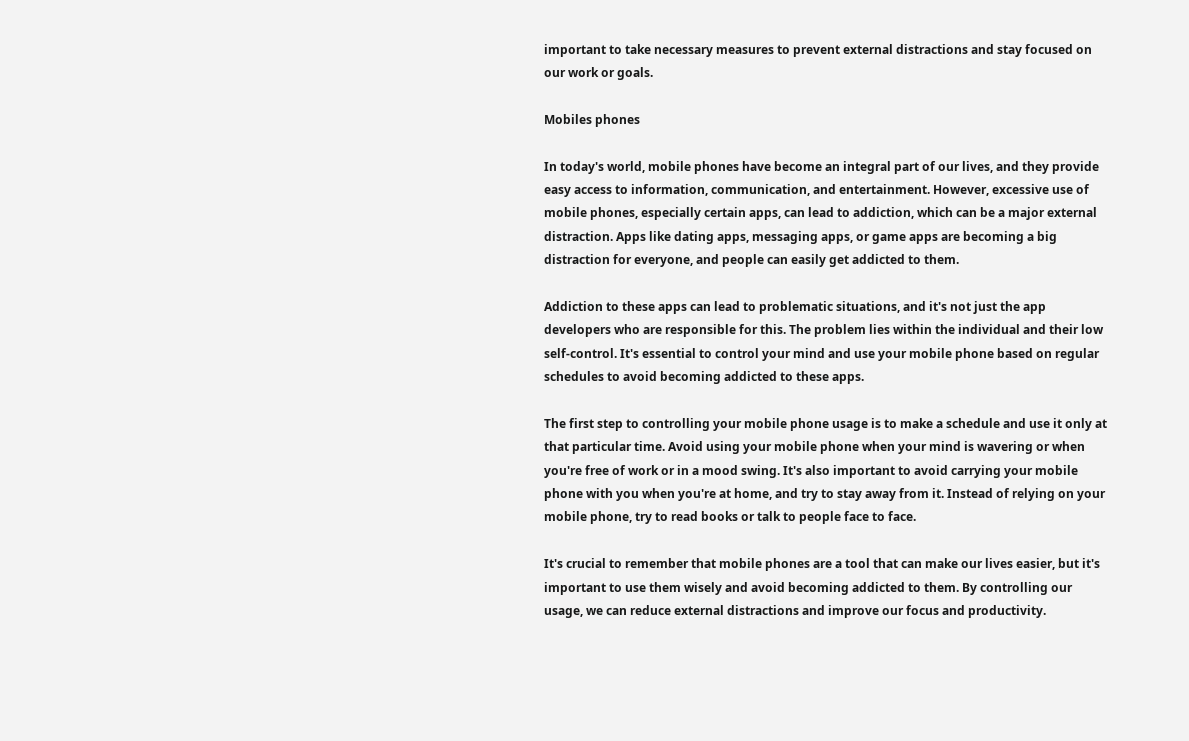important to take necessary measures to prevent external distractions and stay focused on our work or goals.

Mobiles phones

In today's world, mobile phones have become an integral part of our lives, and they provide easy access to information, communication, and entertainment. However, excessive use of mobile phones, especially certain apps, can lead to addiction, which can be a major external distraction. Apps like dating apps, messaging apps, or game apps are becoming a big distraction for everyone, and people can easily get addicted to them.

Addiction to these apps can lead to problematic situations, and it's not just the app developers who are responsible for this. The problem lies within the individual and their low self-control. It's essential to control your mind and use your mobile phone based on regular schedules to avoid becoming addicted to these apps.

The first step to controlling your mobile phone usage is to make a schedule and use it only at that particular time. Avoid using your mobile phone when your mind is wavering or when you're free of work or in a mood swing. It's also important to avoid carrying your mobile phone with you when you're at home, and try to stay away from it. Instead of relying on your mobile phone, try to read books or talk to people face to face.

It's crucial to remember that mobile phones are a tool that can make our lives easier, but it's important to use them wisely and avoid becoming addicted to them. By controlling our usage, we can reduce external distractions and improve our focus and productivity.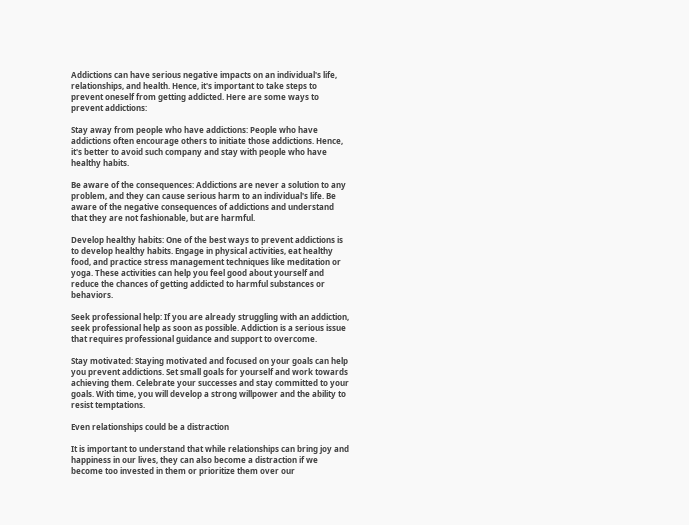Addictions can have serious negative impacts on an individual's life, relationships, and health. Hence, it's important to take steps to prevent oneself from getting addicted. Here are some ways to prevent addictions:

Stay away from people who have addictions: People who have addictions often encourage others to initiate those addictions. Hence, it's better to avoid such company and stay with people who have healthy habits.

Be aware of the consequences: Addictions are never a solution to any problem, and they can cause serious harm to an individual's life. Be aware of the negative consequences of addictions and understand that they are not fashionable, but are harmful.

Develop healthy habits: One of the best ways to prevent addictions is to develop healthy habits. Engage in physical activities, eat healthy food, and practice stress management techniques like meditation or yoga. These activities can help you feel good about yourself and reduce the chances of getting addicted to harmful substances or behaviors.

Seek professional help: If you are already struggling with an addiction, seek professional help as soon as possible. Addiction is a serious issue that requires professional guidance and support to overcome.

Stay motivated: Staying motivated and focused on your goals can help you prevent addictions. Set small goals for yourself and work towards achieving them. Celebrate your successes and stay committed to your goals. With time, you will develop a strong willpower and the ability to resist temptations.

Even relationships could be a distraction

It is important to understand that while relationships can bring joy and happiness in our lives, they can also become a distraction if we become too invested in them or prioritize them over our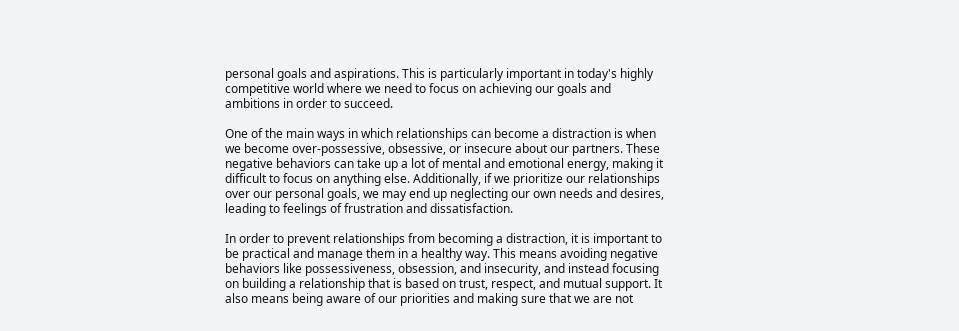personal goals and aspirations. This is particularly important in today's highly competitive world where we need to focus on achieving our goals and ambitions in order to succeed.

One of the main ways in which relationships can become a distraction is when we become over-possessive, obsessive, or insecure about our partners. These negative behaviors can take up a lot of mental and emotional energy, making it difficult to focus on anything else. Additionally, if we prioritize our relationships over our personal goals, we may end up neglecting our own needs and desires, leading to feelings of frustration and dissatisfaction.

In order to prevent relationships from becoming a distraction, it is important to be practical and manage them in a healthy way. This means avoiding negative behaviors like possessiveness, obsession, and insecurity, and instead focusing on building a relationship that is based on trust, respect, and mutual support. It also means being aware of our priorities and making sure that we are not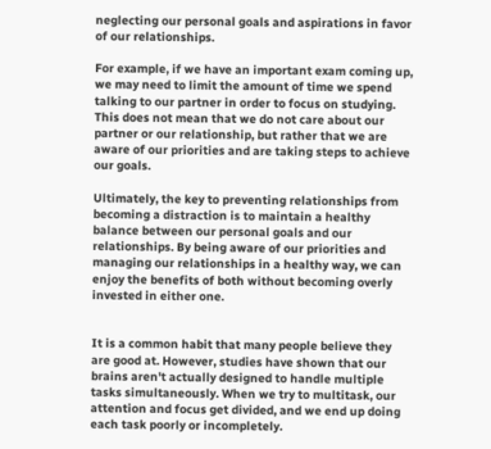neglecting our personal goals and aspirations in favor of our relationships.

For example, if we have an important exam coming up, we may need to limit the amount of time we spend talking to our partner in order to focus on studying. This does not mean that we do not care about our partner or our relationship, but rather that we are aware of our priorities and are taking steps to achieve our goals.

Ultimately, the key to preventing relationships from becoming a distraction is to maintain a healthy balance between our personal goals and our relationships. By being aware of our priorities and managing our relationships in a healthy way, we can enjoy the benefits of both without becoming overly invested in either one.


It is a common habit that many people believe they are good at. However, studies have shown that our brains aren't actually designed to handle multiple tasks simultaneously. When we try to multitask, our attention and focus get divided, and we end up doing each task poorly or incompletely.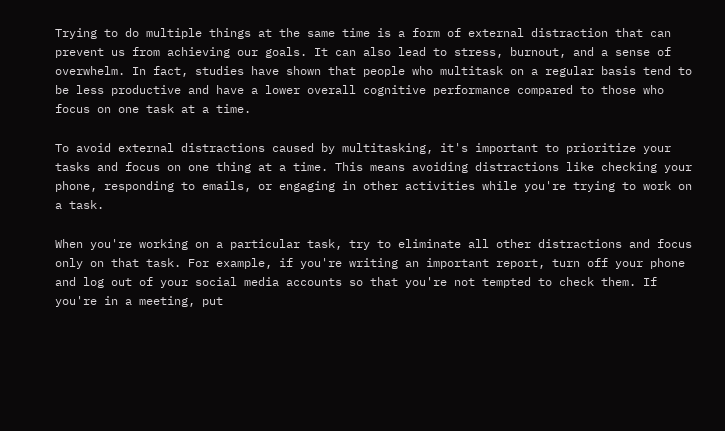Trying to do multiple things at the same time is a form of external distraction that can prevent us from achieving our goals. It can also lead to stress, burnout, and a sense of overwhelm. In fact, studies have shown that people who multitask on a regular basis tend to be less productive and have a lower overall cognitive performance compared to those who focus on one task at a time.

To avoid external distractions caused by multitasking, it's important to prioritize your tasks and focus on one thing at a time. This means avoiding distractions like checking your phone, responding to emails, or engaging in other activities while you're trying to work on a task.

When you're working on a particular task, try to eliminate all other distractions and focus only on that task. For example, if you're writing an important report, turn off your phone and log out of your social media accounts so that you're not tempted to check them. If you're in a meeting, put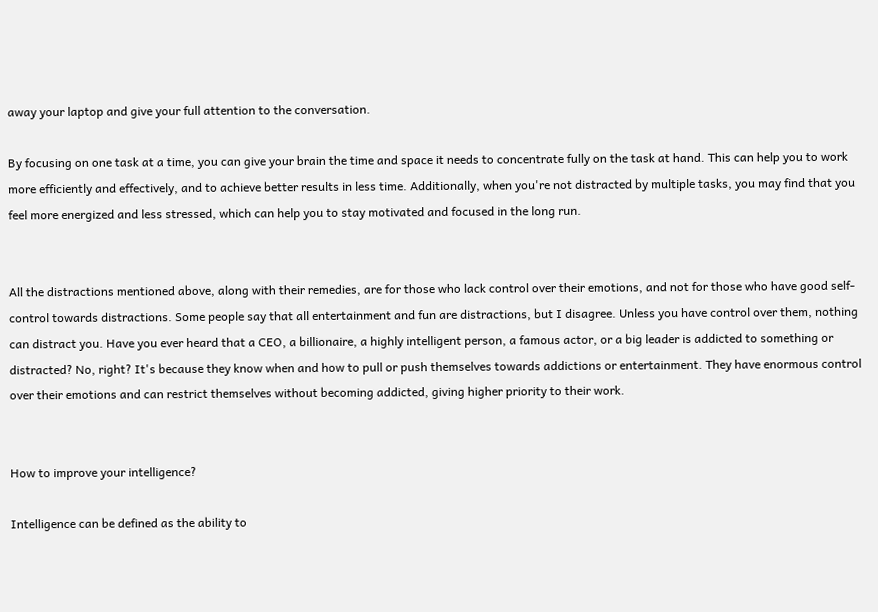away your laptop and give your full attention to the conversation.

By focusing on one task at a time, you can give your brain the time and space it needs to concentrate fully on the task at hand. This can help you to work more efficiently and effectively, and to achieve better results in less time. Additionally, when you're not distracted by multiple tasks, you may find that you feel more energized and less stressed, which can help you to stay motivated and focused in the long run.


All the distractions mentioned above, along with their remedies, are for those who lack control over their emotions, and not for those who have good self-control towards distractions. Some people say that all entertainment and fun are distractions, but I disagree. Unless you have control over them, nothing can distract you. Have you ever heard that a CEO, a billionaire, a highly intelligent person, a famous actor, or a big leader is addicted to something or distracted? No, right? It's because they know when and how to pull or push themselves towards addictions or entertainment. They have enormous control over their emotions and can restrict themselves without becoming addicted, giving higher priority to their work.


How to improve your intelligence?

Intelligence can be defined as the ability to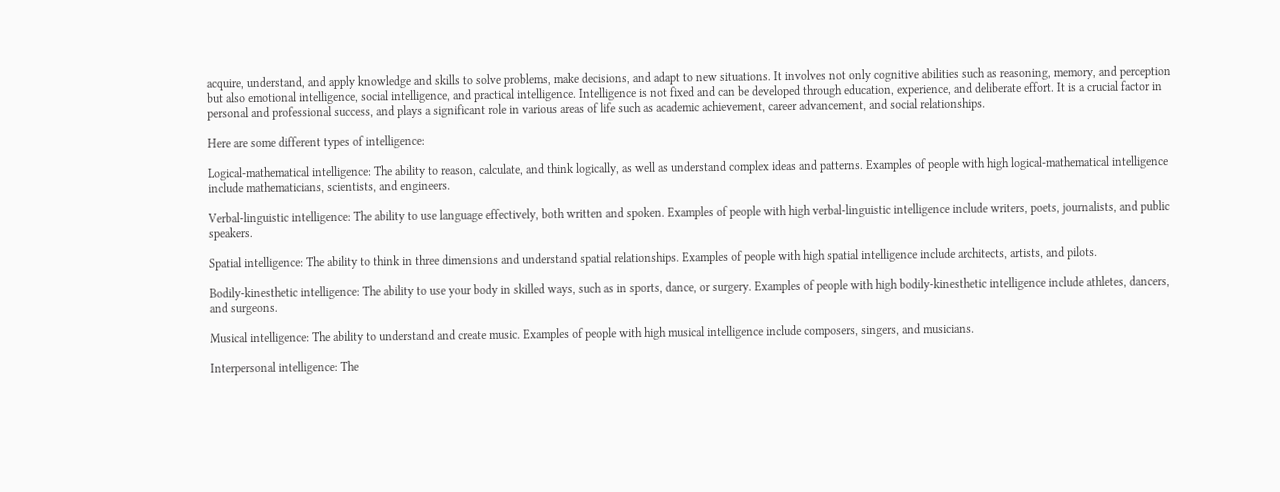acquire, understand, and apply knowledge and skills to solve problems, make decisions, and adapt to new situations. It involves not only cognitive abilities such as reasoning, memory, and perception but also emotional intelligence, social intelligence, and practical intelligence. Intelligence is not fixed and can be developed through education, experience, and deliberate effort. It is a crucial factor in personal and professional success, and plays a significant role in various areas of life such as academic achievement, career advancement, and social relationships.

Here are some different types of intelligence:

Logical-mathematical intelligence: The ability to reason, calculate, and think logically, as well as understand complex ideas and patterns. Examples of people with high logical-mathematical intelligence include mathematicians, scientists, and engineers.

Verbal-linguistic intelligence: The ability to use language effectively, both written and spoken. Examples of people with high verbal-linguistic intelligence include writers, poets, journalists, and public speakers.

Spatial intelligence: The ability to think in three dimensions and understand spatial relationships. Examples of people with high spatial intelligence include architects, artists, and pilots.

Bodily-kinesthetic intelligence: The ability to use your body in skilled ways, such as in sports, dance, or surgery. Examples of people with high bodily-kinesthetic intelligence include athletes, dancers, and surgeons.

Musical intelligence: The ability to understand and create music. Examples of people with high musical intelligence include composers, singers, and musicians.

Interpersonal intelligence: The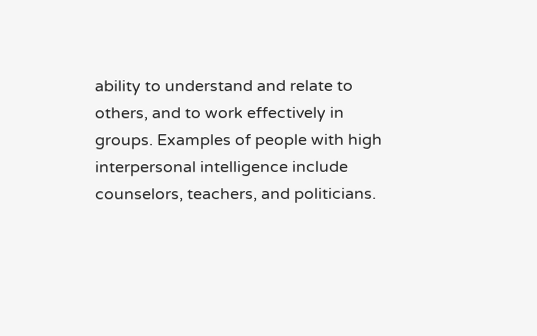ability to understand and relate to others, and to work effectively in groups. Examples of people with high interpersonal intelligence include counselors, teachers, and politicians.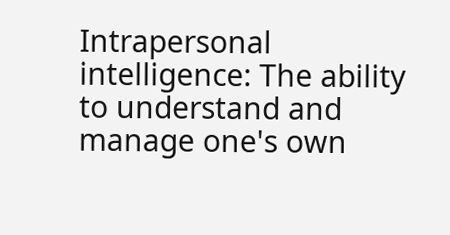Intrapersonal intelligence: The ability to understand and manage one's own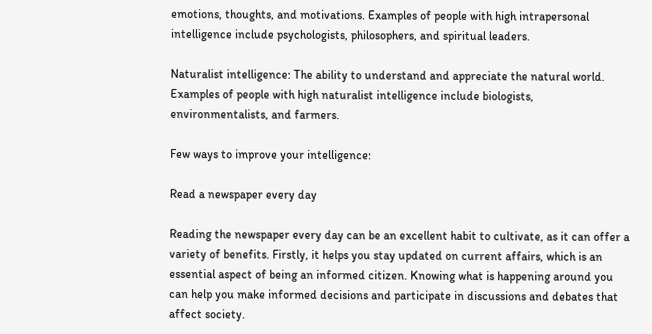emotions, thoughts, and motivations. Examples of people with high intrapersonal intelligence include psychologists, philosophers, and spiritual leaders.

Naturalist intelligence: The ability to understand and appreciate the natural world. Examples of people with high naturalist intelligence include biologists, environmentalists, and farmers.

Few ways to improve your intelligence:

Read a newspaper every day

Reading the newspaper every day can be an excellent habit to cultivate, as it can offer a variety of benefits. Firstly, it helps you stay updated on current affairs, which is an essential aspect of being an informed citizen. Knowing what is happening around you can help you make informed decisions and participate in discussions and debates that affect society.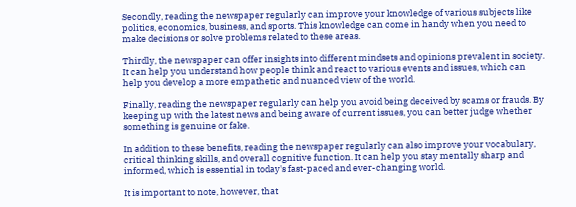Secondly, reading the newspaper regularly can improve your knowledge of various subjects like politics, economics, business, and sports. This knowledge can come in handy when you need to make decisions or solve problems related to these areas.

Thirdly, the newspaper can offer insights into different mindsets and opinions prevalent in society. It can help you understand how people think and react to various events and issues, which can help you develop a more empathetic and nuanced view of the world.

Finally, reading the newspaper regularly can help you avoid being deceived by scams or frauds. By keeping up with the latest news and being aware of current issues, you can better judge whether something is genuine or fake.

In addition to these benefits, reading the newspaper regularly can also improve your vocabulary, critical thinking skills, and overall cognitive function. It can help you stay mentally sharp and informed, which is essential in today's fast-paced and ever-changing world.

It is important to note, however, that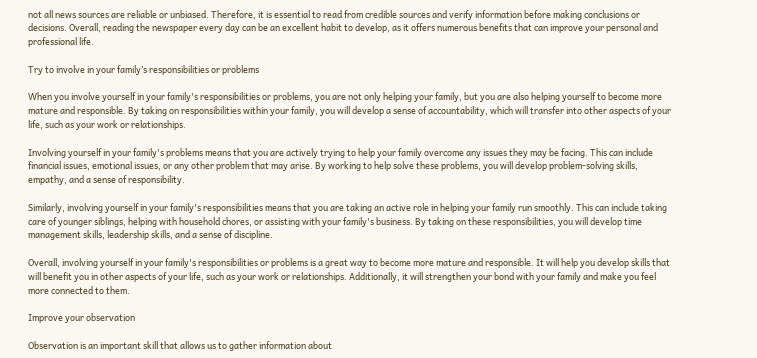not all news sources are reliable or unbiased. Therefore, it is essential to read from credible sources and verify information before making conclusions or decisions. Overall, reading the newspaper every day can be an excellent habit to develop, as it offers numerous benefits that can improve your personal and professional life.

Try to involve in your family’s responsibilities or problems

When you involve yourself in your family's responsibilities or problems, you are not only helping your family, but you are also helping yourself to become more mature and responsible. By taking on responsibilities within your family, you will develop a sense of accountability, which will transfer into other aspects of your life, such as your work or relationships.

Involving yourself in your family's problems means that you are actively trying to help your family overcome any issues they may be facing. This can include financial issues, emotional issues, or any other problem that may arise. By working to help solve these problems, you will develop problem-solving skills, empathy, and a sense of responsibility.

Similarly, involving yourself in your family's responsibilities means that you are taking an active role in helping your family run smoothly. This can include taking care of younger siblings, helping with household chores, or assisting with your family's business. By taking on these responsibilities, you will develop time management skills, leadership skills, and a sense of discipline.

Overall, involving yourself in your family's responsibilities or problems is a great way to become more mature and responsible. It will help you develop skills that will benefit you in other aspects of your life, such as your work or relationships. Additionally, it will strengthen your bond with your family and make you feel more connected to them.

Improve your observation

Observation is an important skill that allows us to gather information about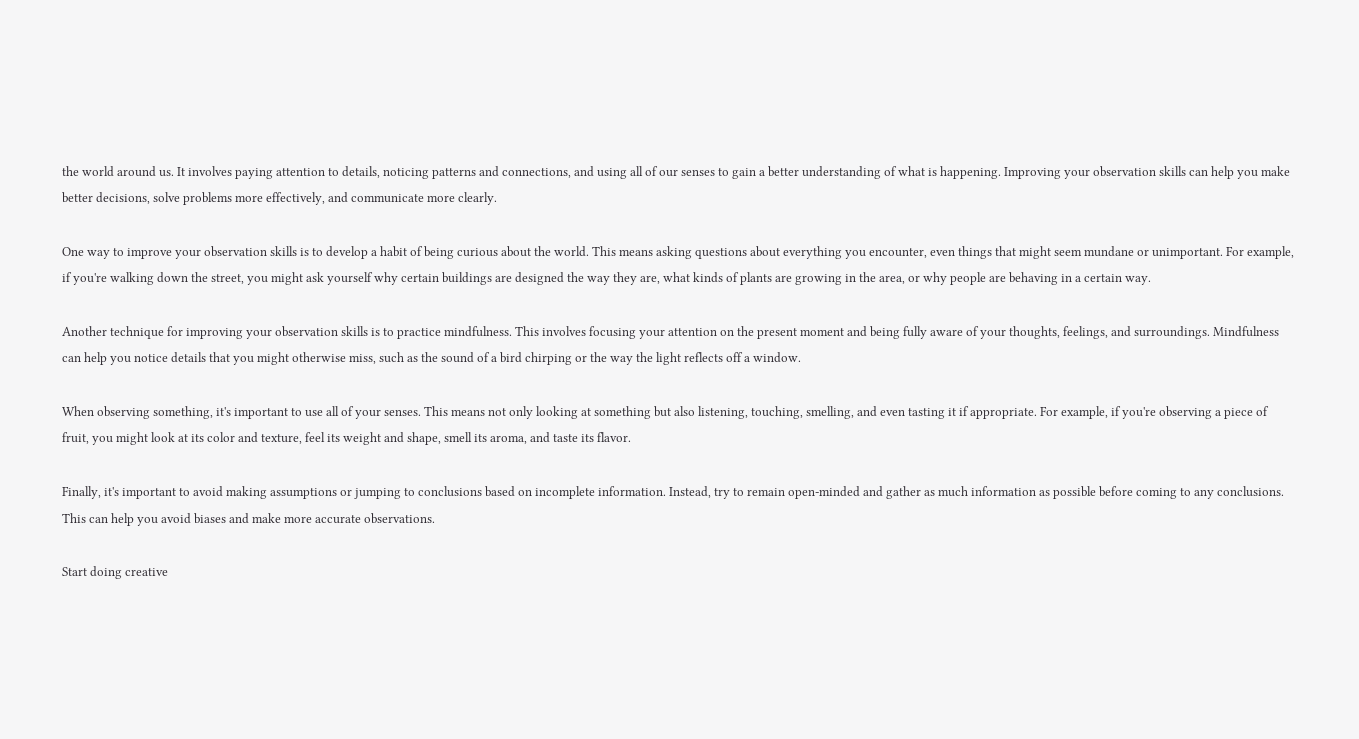the world around us. It involves paying attention to details, noticing patterns and connections, and using all of our senses to gain a better understanding of what is happening. Improving your observation skills can help you make better decisions, solve problems more effectively, and communicate more clearly.

One way to improve your observation skills is to develop a habit of being curious about the world. This means asking questions about everything you encounter, even things that might seem mundane or unimportant. For example, if you're walking down the street, you might ask yourself why certain buildings are designed the way they are, what kinds of plants are growing in the area, or why people are behaving in a certain way.

Another technique for improving your observation skills is to practice mindfulness. This involves focusing your attention on the present moment and being fully aware of your thoughts, feelings, and surroundings. Mindfulness can help you notice details that you might otherwise miss, such as the sound of a bird chirping or the way the light reflects off a window.

When observing something, it's important to use all of your senses. This means not only looking at something but also listening, touching, smelling, and even tasting it if appropriate. For example, if you're observing a piece of fruit, you might look at its color and texture, feel its weight and shape, smell its aroma, and taste its flavor.

Finally, it's important to avoid making assumptions or jumping to conclusions based on incomplete information. Instead, try to remain open-minded and gather as much information as possible before coming to any conclusions. This can help you avoid biases and make more accurate observations.

Start doing creative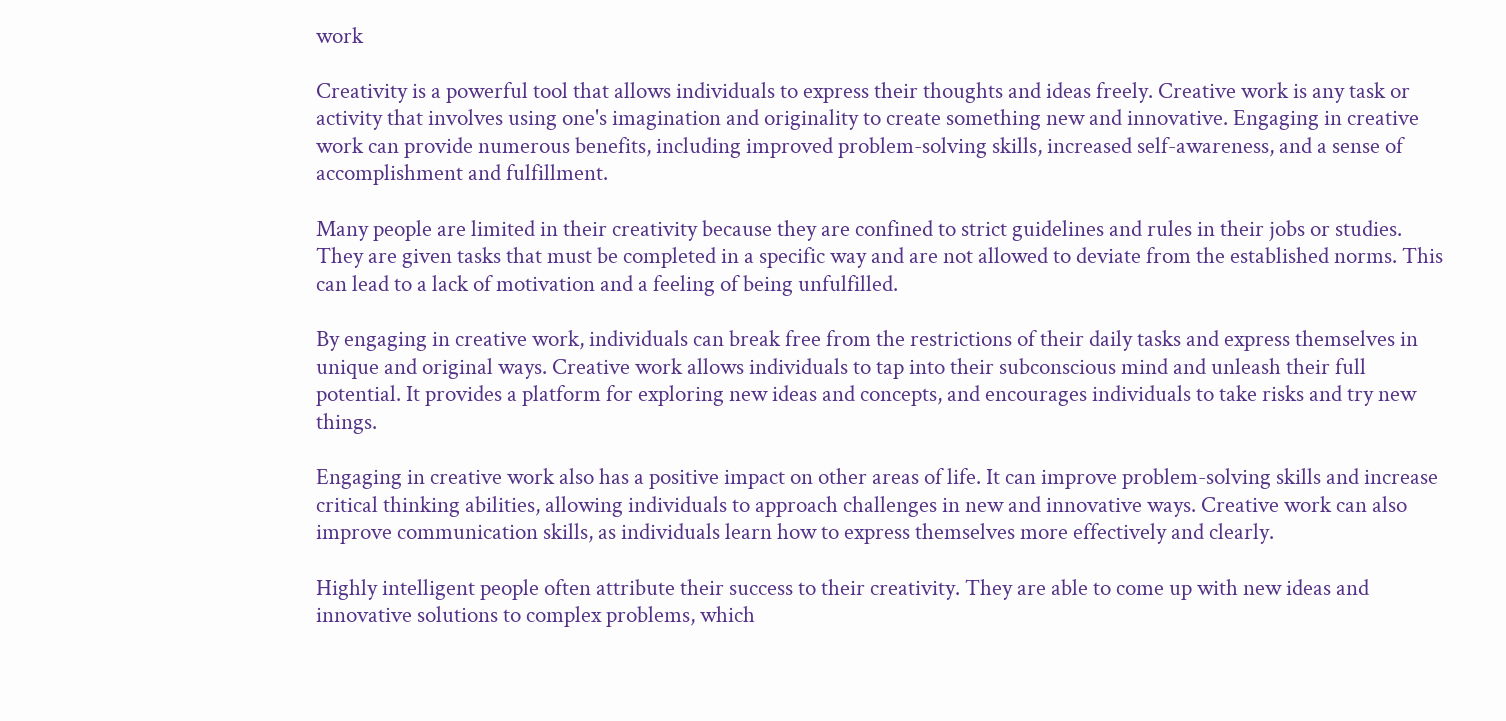work

Creativity is a powerful tool that allows individuals to express their thoughts and ideas freely. Creative work is any task or activity that involves using one's imagination and originality to create something new and innovative. Engaging in creative work can provide numerous benefits, including improved problem-solving skills, increased self-awareness, and a sense of accomplishment and fulfillment.

Many people are limited in their creativity because they are confined to strict guidelines and rules in their jobs or studies. They are given tasks that must be completed in a specific way and are not allowed to deviate from the established norms. This can lead to a lack of motivation and a feeling of being unfulfilled.

By engaging in creative work, individuals can break free from the restrictions of their daily tasks and express themselves in unique and original ways. Creative work allows individuals to tap into their subconscious mind and unleash their full potential. It provides a platform for exploring new ideas and concepts, and encourages individuals to take risks and try new things.

Engaging in creative work also has a positive impact on other areas of life. It can improve problem-solving skills and increase critical thinking abilities, allowing individuals to approach challenges in new and innovative ways. Creative work can also improve communication skills, as individuals learn how to express themselves more effectively and clearly.

Highly intelligent people often attribute their success to their creativity. They are able to come up with new ideas and innovative solutions to complex problems, which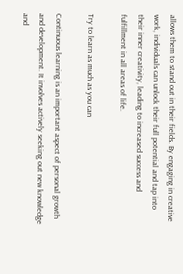allows them to stand out in their fields. By engaging in creative work, individuals can unlock their full potential and tap into their inner creativity, leading to increased success and fulfillment in all areas of life.

Try to learn as much as you can

Continuous learning is an important aspect of personal growth and development. It involves actively seeking out new knowledge and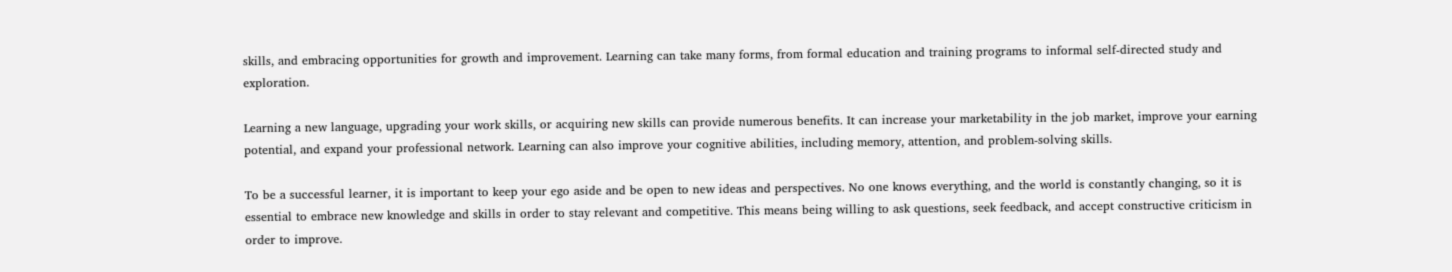skills, and embracing opportunities for growth and improvement. Learning can take many forms, from formal education and training programs to informal self-directed study and exploration.

Learning a new language, upgrading your work skills, or acquiring new skills can provide numerous benefits. It can increase your marketability in the job market, improve your earning potential, and expand your professional network. Learning can also improve your cognitive abilities, including memory, attention, and problem-solving skills.

To be a successful learner, it is important to keep your ego aside and be open to new ideas and perspectives. No one knows everything, and the world is constantly changing, so it is essential to embrace new knowledge and skills in order to stay relevant and competitive. This means being willing to ask questions, seek feedback, and accept constructive criticism in order to improve.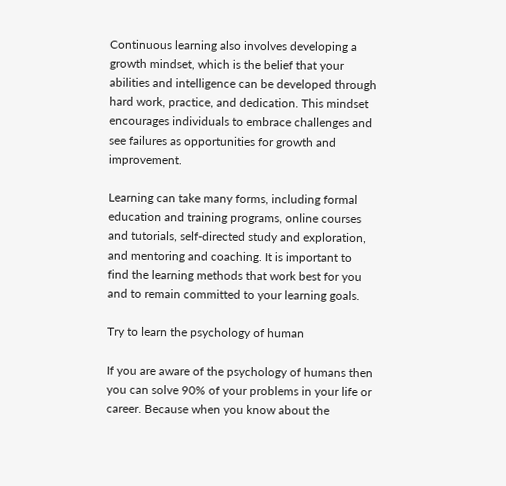Continuous learning also involves developing a growth mindset, which is the belief that your abilities and intelligence can be developed through hard work, practice, and dedication. This mindset encourages individuals to embrace challenges and see failures as opportunities for growth and improvement.

Learning can take many forms, including formal education and training programs, online courses and tutorials, self-directed study and exploration, and mentoring and coaching. It is important to find the learning methods that work best for you and to remain committed to your learning goals.

Try to learn the psychology of human

If you are aware of the psychology of humans then you can solve 90% of your problems in your life or career. Because when you know about the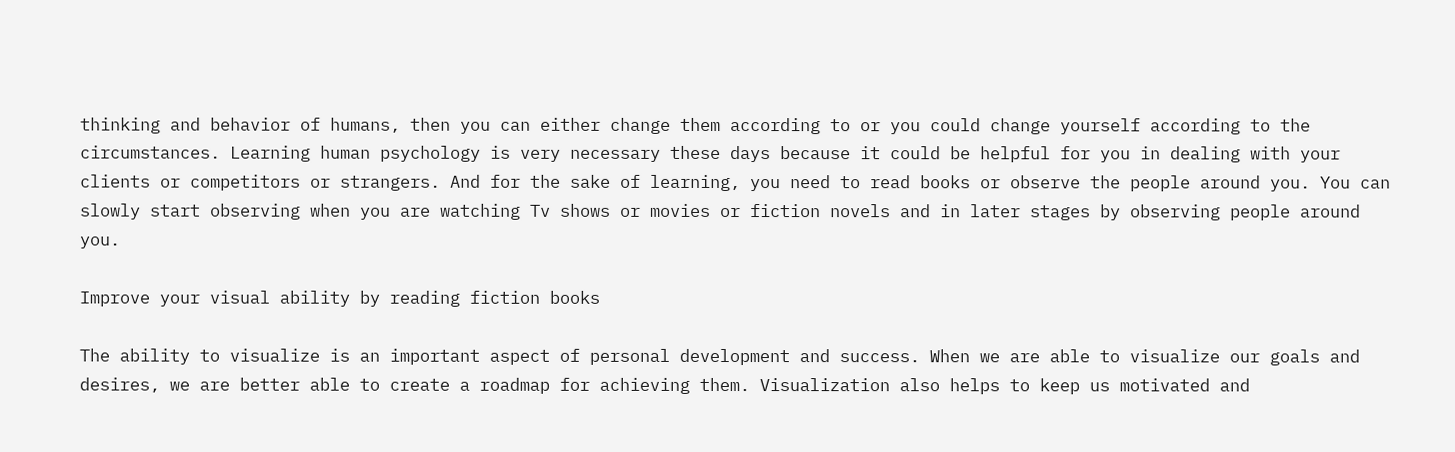thinking and behavior of humans, then you can either change them according to or you could change yourself according to the circumstances. Learning human psychology is very necessary these days because it could be helpful for you in dealing with your clients or competitors or strangers. And for the sake of learning, you need to read books or observe the people around you. You can slowly start observing when you are watching Tv shows or movies or fiction novels and in later stages by observing people around you.

Improve your visual ability by reading fiction books

The ability to visualize is an important aspect of personal development and success. When we are able to visualize our goals and desires, we are better able to create a roadmap for achieving them. Visualization also helps to keep us motivated and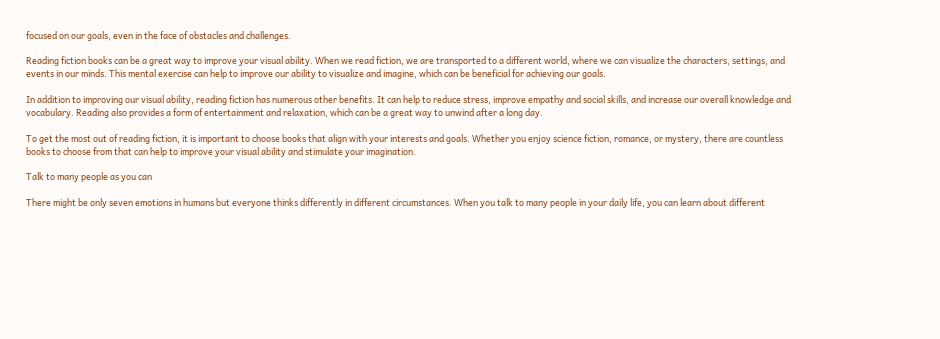focused on our goals, even in the face of obstacles and challenges.

Reading fiction books can be a great way to improve your visual ability. When we read fiction, we are transported to a different world, where we can visualize the characters, settings, and events in our minds. This mental exercise can help to improve our ability to visualize and imagine, which can be beneficial for achieving our goals.

In addition to improving our visual ability, reading fiction has numerous other benefits. It can help to reduce stress, improve empathy and social skills, and increase our overall knowledge and vocabulary. Reading also provides a form of entertainment and relaxation, which can be a great way to unwind after a long day.

To get the most out of reading fiction, it is important to choose books that align with your interests and goals. Whether you enjoy science fiction, romance, or mystery, there are countless books to choose from that can help to improve your visual ability and stimulate your imagination.

Talk to many people as you can

There might be only seven emotions in humans but everyone thinks differently in different circumstances. When you talk to many people in your daily life, you can learn about different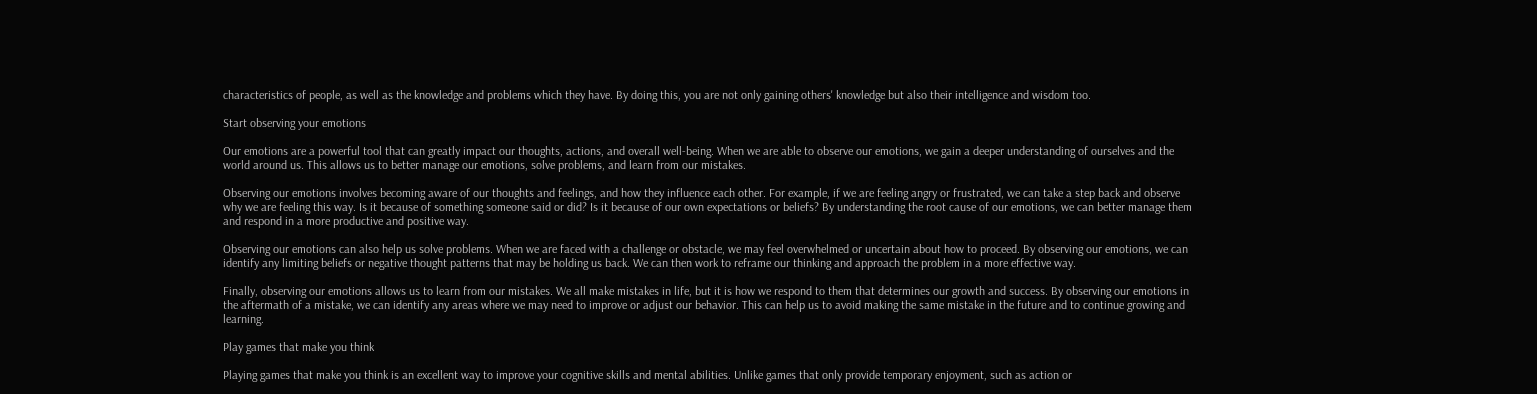characteristics of people, as well as the knowledge and problems which they have. By doing this, you are not only gaining others' knowledge but also their intelligence and wisdom too.

Start observing your emotions

Our emotions are a powerful tool that can greatly impact our thoughts, actions, and overall well-being. When we are able to observe our emotions, we gain a deeper understanding of ourselves and the world around us. This allows us to better manage our emotions, solve problems, and learn from our mistakes.

Observing our emotions involves becoming aware of our thoughts and feelings, and how they influence each other. For example, if we are feeling angry or frustrated, we can take a step back and observe why we are feeling this way. Is it because of something someone said or did? Is it because of our own expectations or beliefs? By understanding the root cause of our emotions, we can better manage them and respond in a more productive and positive way.

Observing our emotions can also help us solve problems. When we are faced with a challenge or obstacle, we may feel overwhelmed or uncertain about how to proceed. By observing our emotions, we can identify any limiting beliefs or negative thought patterns that may be holding us back. We can then work to reframe our thinking and approach the problem in a more effective way.

Finally, observing our emotions allows us to learn from our mistakes. We all make mistakes in life, but it is how we respond to them that determines our growth and success. By observing our emotions in the aftermath of a mistake, we can identify any areas where we may need to improve or adjust our behavior. This can help us to avoid making the same mistake in the future and to continue growing and learning.

Play games that make you think

Playing games that make you think is an excellent way to improve your cognitive skills and mental abilities. Unlike games that only provide temporary enjoyment, such as action or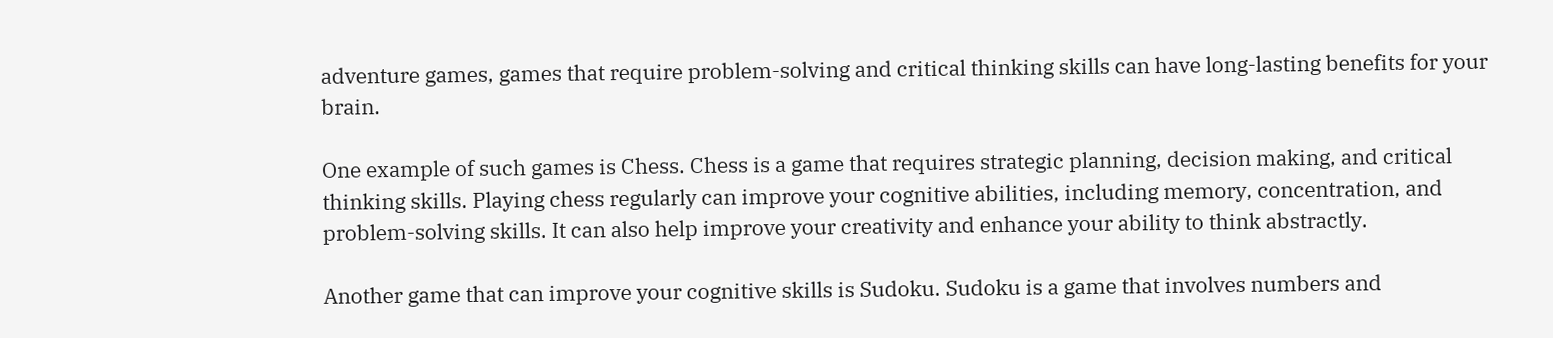adventure games, games that require problem-solving and critical thinking skills can have long-lasting benefits for your brain.

One example of such games is Chess. Chess is a game that requires strategic planning, decision making, and critical thinking skills. Playing chess regularly can improve your cognitive abilities, including memory, concentration, and problem-solving skills. It can also help improve your creativity and enhance your ability to think abstractly.

Another game that can improve your cognitive skills is Sudoku. Sudoku is a game that involves numbers and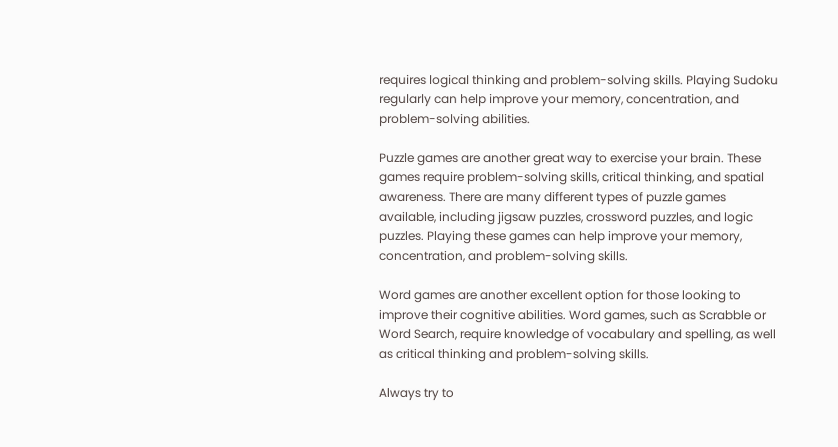requires logical thinking and problem-solving skills. Playing Sudoku regularly can help improve your memory, concentration, and problem-solving abilities.

Puzzle games are another great way to exercise your brain. These games require problem-solving skills, critical thinking, and spatial awareness. There are many different types of puzzle games available, including jigsaw puzzles, crossword puzzles, and logic puzzles. Playing these games can help improve your memory, concentration, and problem-solving skills.

Word games are another excellent option for those looking to improve their cognitive abilities. Word games, such as Scrabble or Word Search, require knowledge of vocabulary and spelling, as well as critical thinking and problem-solving skills.

Always try to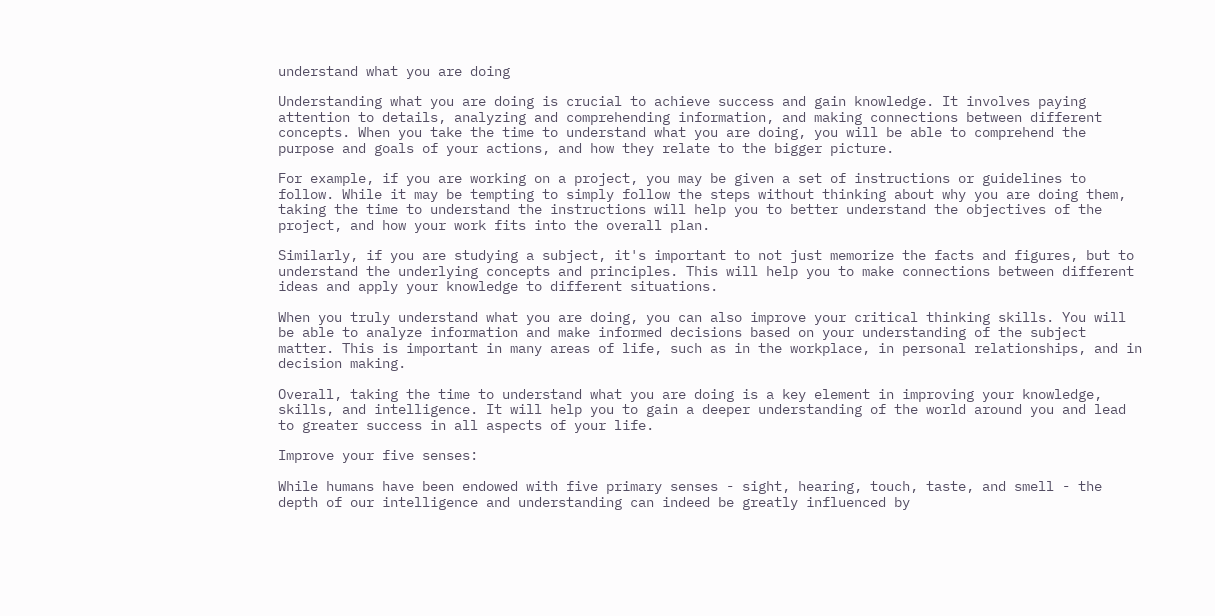understand what you are doing

Understanding what you are doing is crucial to achieve success and gain knowledge. It involves paying attention to details, analyzing and comprehending information, and making connections between different concepts. When you take the time to understand what you are doing, you will be able to comprehend the purpose and goals of your actions, and how they relate to the bigger picture.

For example, if you are working on a project, you may be given a set of instructions or guidelines to follow. While it may be tempting to simply follow the steps without thinking about why you are doing them, taking the time to understand the instructions will help you to better understand the objectives of the project, and how your work fits into the overall plan.

Similarly, if you are studying a subject, it's important to not just memorize the facts and figures, but to understand the underlying concepts and principles. This will help you to make connections between different ideas and apply your knowledge to different situations.

When you truly understand what you are doing, you can also improve your critical thinking skills. You will be able to analyze information and make informed decisions based on your understanding of the subject matter. This is important in many areas of life, such as in the workplace, in personal relationships, and in decision making.

Overall, taking the time to understand what you are doing is a key element in improving your knowledge, skills, and intelligence. It will help you to gain a deeper understanding of the world around you and lead to greater success in all aspects of your life.

Improve your five senses:

While humans have been endowed with five primary senses - sight, hearing, touch, taste, and smell - the depth of our intelligence and understanding can indeed be greatly influenced by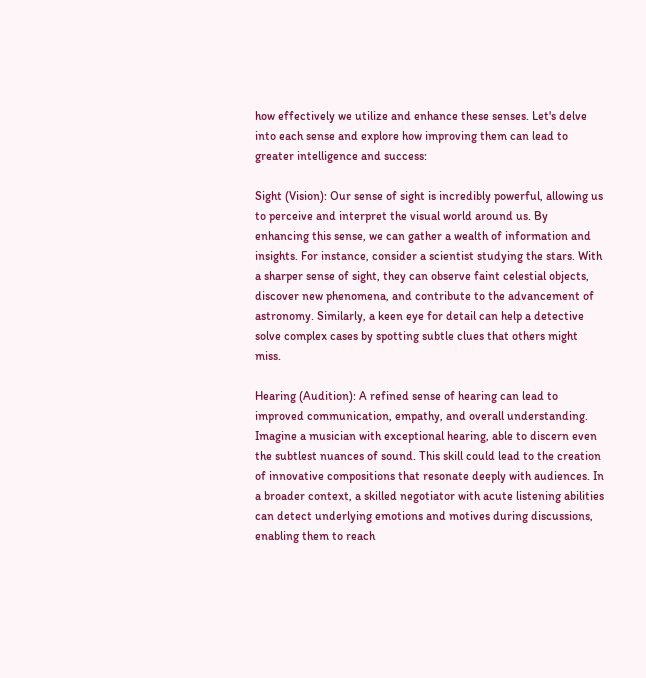how effectively we utilize and enhance these senses. Let's delve into each sense and explore how improving them can lead to greater intelligence and success:

Sight (Vision): Our sense of sight is incredibly powerful, allowing us to perceive and interpret the visual world around us. By enhancing this sense, we can gather a wealth of information and insights. For instance, consider a scientist studying the stars. With a sharper sense of sight, they can observe faint celestial objects, discover new phenomena, and contribute to the advancement of astronomy. Similarly, a keen eye for detail can help a detective solve complex cases by spotting subtle clues that others might miss.

Hearing (Audition): A refined sense of hearing can lead to improved communication, empathy, and overall understanding. Imagine a musician with exceptional hearing, able to discern even the subtlest nuances of sound. This skill could lead to the creation of innovative compositions that resonate deeply with audiences. In a broader context, a skilled negotiator with acute listening abilities can detect underlying emotions and motives during discussions, enabling them to reach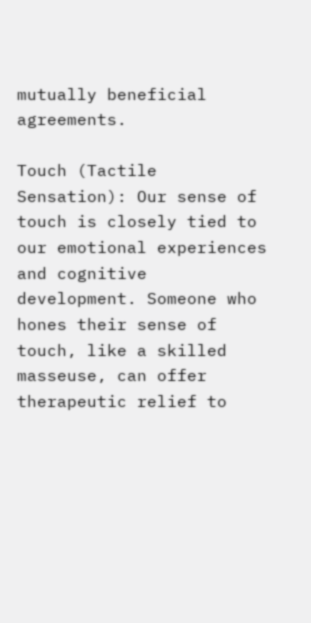mutually beneficial agreements.

Touch (Tactile Sensation): Our sense of touch is closely tied to our emotional experiences and cognitive development. Someone who hones their sense of touch, like a skilled masseuse, can offer therapeutic relief to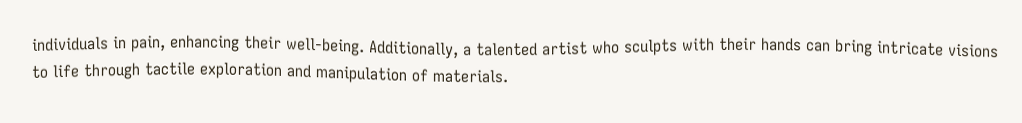individuals in pain, enhancing their well-being. Additionally, a talented artist who sculpts with their hands can bring intricate visions to life through tactile exploration and manipulation of materials.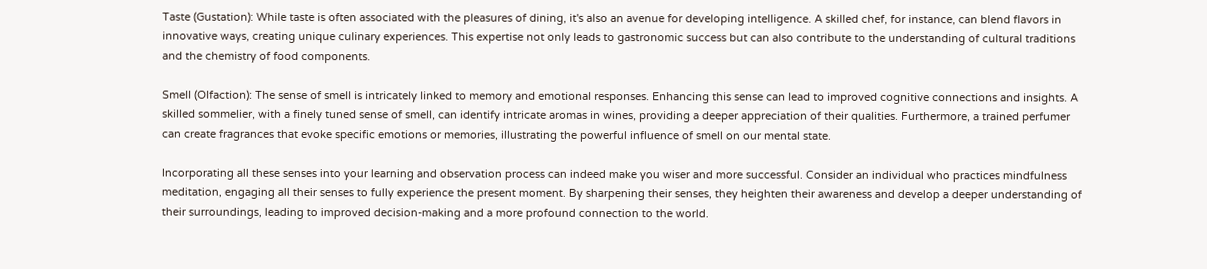Taste (Gustation): While taste is often associated with the pleasures of dining, it's also an avenue for developing intelligence. A skilled chef, for instance, can blend flavors in innovative ways, creating unique culinary experiences. This expertise not only leads to gastronomic success but can also contribute to the understanding of cultural traditions and the chemistry of food components.

Smell (Olfaction): The sense of smell is intricately linked to memory and emotional responses. Enhancing this sense can lead to improved cognitive connections and insights. A skilled sommelier, with a finely tuned sense of smell, can identify intricate aromas in wines, providing a deeper appreciation of their qualities. Furthermore, a trained perfumer can create fragrances that evoke specific emotions or memories, illustrating the powerful influence of smell on our mental state.

Incorporating all these senses into your learning and observation process can indeed make you wiser and more successful. Consider an individual who practices mindfulness meditation, engaging all their senses to fully experience the present moment. By sharpening their senses, they heighten their awareness and develop a deeper understanding of their surroundings, leading to improved decision-making and a more profound connection to the world.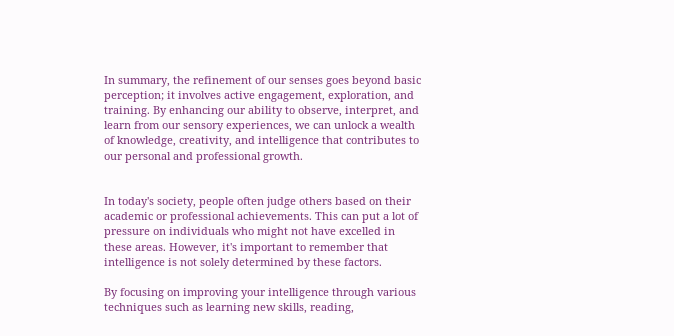In summary, the refinement of our senses goes beyond basic perception; it involves active engagement, exploration, and training. By enhancing our ability to observe, interpret, and learn from our sensory experiences, we can unlock a wealth of knowledge, creativity, and intelligence that contributes to our personal and professional growth.


In today's society, people often judge others based on their academic or professional achievements. This can put a lot of pressure on individuals who might not have excelled in these areas. However, it's important to remember that intelligence is not solely determined by these factors.

By focusing on improving your intelligence through various techniques such as learning new skills, reading,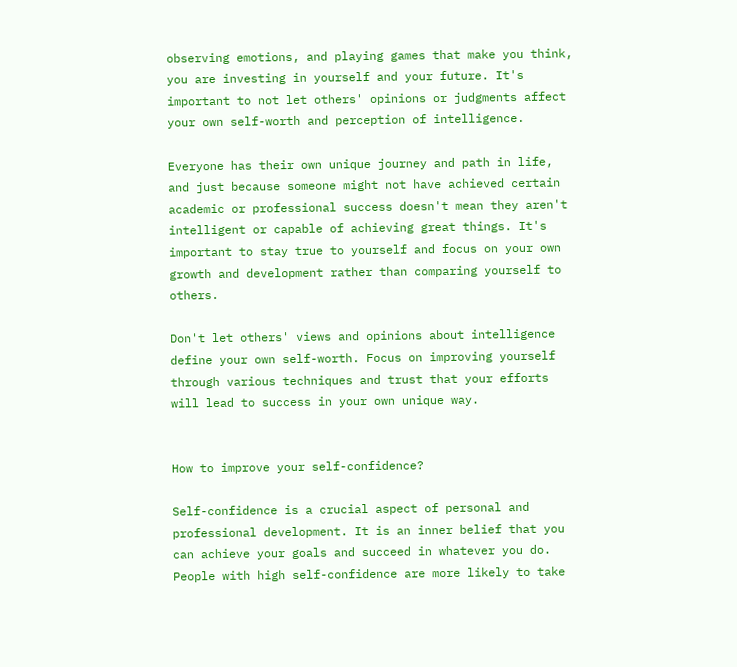observing emotions, and playing games that make you think, you are investing in yourself and your future. It's important to not let others' opinions or judgments affect your own self-worth and perception of intelligence.

Everyone has their own unique journey and path in life, and just because someone might not have achieved certain academic or professional success doesn't mean they aren't intelligent or capable of achieving great things. It's important to stay true to yourself and focus on your own growth and development rather than comparing yourself to others.

Don't let others' views and opinions about intelligence define your own self-worth. Focus on improving yourself through various techniques and trust that your efforts will lead to success in your own unique way.


How to improve your self-confidence?

Self-confidence is a crucial aspect of personal and professional development. It is an inner belief that you can achieve your goals and succeed in whatever you do. People with high self-confidence are more likely to take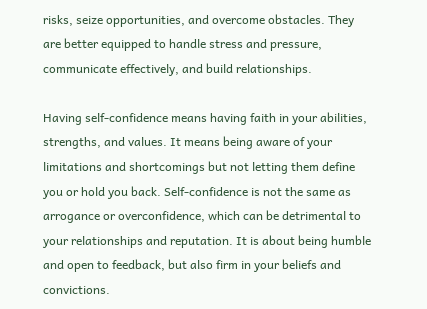risks, seize opportunities, and overcome obstacles. They are better equipped to handle stress and pressure, communicate effectively, and build relationships.

Having self-confidence means having faith in your abilities, strengths, and values. It means being aware of your limitations and shortcomings but not letting them define you or hold you back. Self-confidence is not the same as arrogance or overconfidence, which can be detrimental to your relationships and reputation. It is about being humble and open to feedback, but also firm in your beliefs and convictions.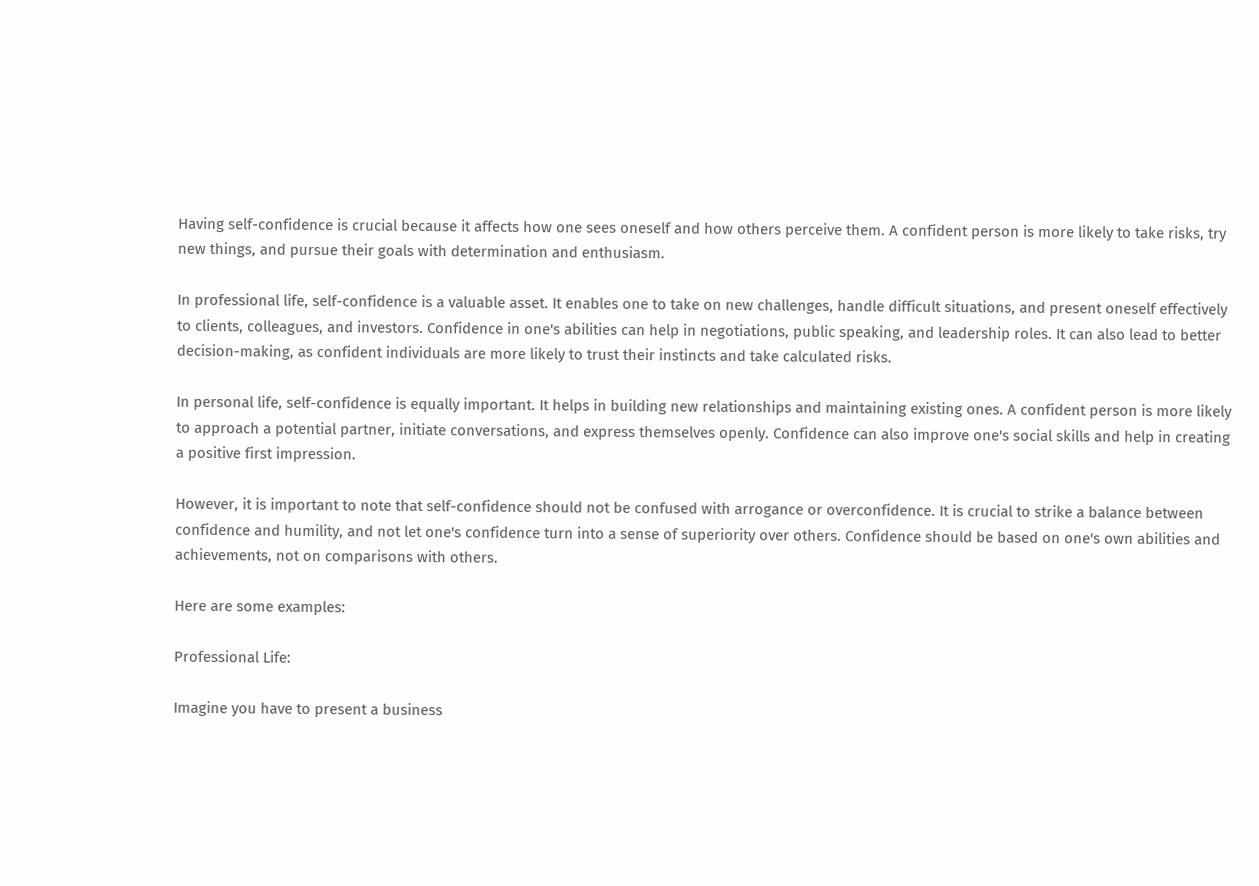Having self-confidence is crucial because it affects how one sees oneself and how others perceive them. A confident person is more likely to take risks, try new things, and pursue their goals with determination and enthusiasm.

In professional life, self-confidence is a valuable asset. It enables one to take on new challenges, handle difficult situations, and present oneself effectively to clients, colleagues, and investors. Confidence in one's abilities can help in negotiations, public speaking, and leadership roles. It can also lead to better decision-making, as confident individuals are more likely to trust their instincts and take calculated risks.

In personal life, self-confidence is equally important. It helps in building new relationships and maintaining existing ones. A confident person is more likely to approach a potential partner, initiate conversations, and express themselves openly. Confidence can also improve one's social skills and help in creating a positive first impression.

However, it is important to note that self-confidence should not be confused with arrogance or overconfidence. It is crucial to strike a balance between confidence and humility, and not let one's confidence turn into a sense of superiority over others. Confidence should be based on one's own abilities and achievements, not on comparisons with others.

Here are some examples:

Professional Life:

Imagine you have to present a business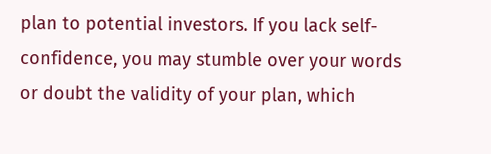plan to potential investors. If you lack self-confidence, you may stumble over your words or doubt the validity of your plan, which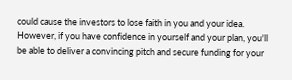could cause the investors to lose faith in you and your idea. However, if you have confidence in yourself and your plan, you'll be able to deliver a convincing pitch and secure funding for your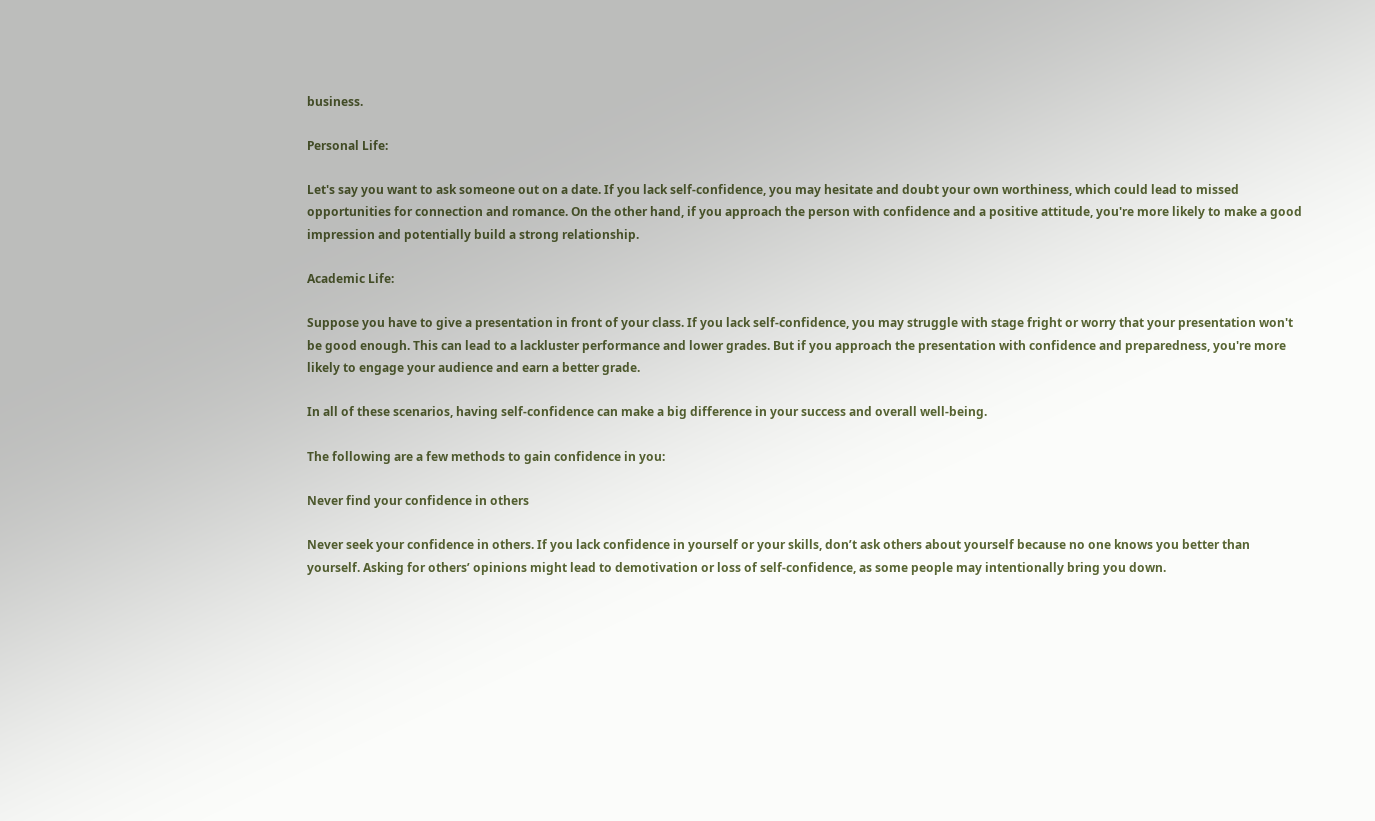business.

Personal Life:

Let's say you want to ask someone out on a date. If you lack self-confidence, you may hesitate and doubt your own worthiness, which could lead to missed opportunities for connection and romance. On the other hand, if you approach the person with confidence and a positive attitude, you're more likely to make a good impression and potentially build a strong relationship.

Academic Life:

Suppose you have to give a presentation in front of your class. If you lack self-confidence, you may struggle with stage fright or worry that your presentation won't be good enough. This can lead to a lackluster performance and lower grades. But if you approach the presentation with confidence and preparedness, you're more likely to engage your audience and earn a better grade.

In all of these scenarios, having self-confidence can make a big difference in your success and overall well-being.

The following are a few methods to gain confidence in you:

Never find your confidence in others

Never seek your confidence in others. If you lack confidence in yourself or your skills, don’t ask others about yourself because no one knows you better than yourself. Asking for others’ opinions might lead to demotivation or loss of self-confidence, as some people may intentionally bring you down.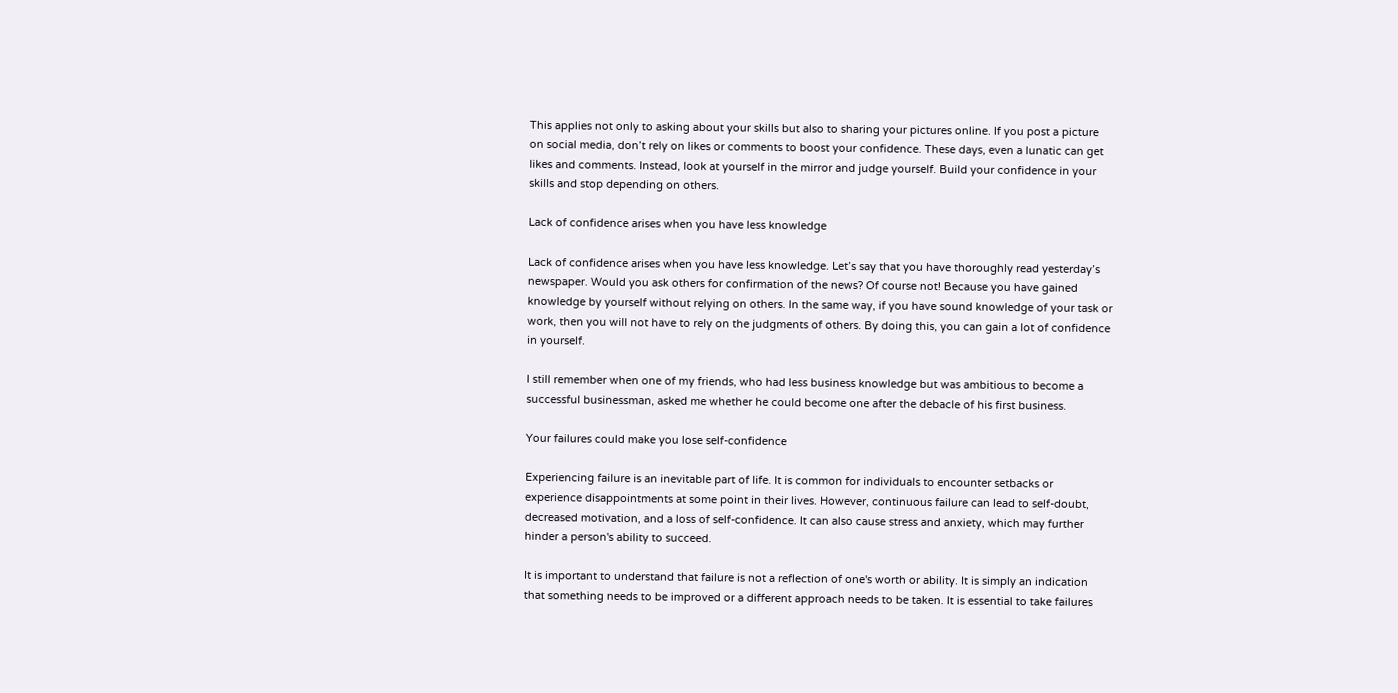This applies not only to asking about your skills but also to sharing your pictures online. If you post a picture on social media, don’t rely on likes or comments to boost your confidence. These days, even a lunatic can get likes and comments. Instead, look at yourself in the mirror and judge yourself. Build your confidence in your skills and stop depending on others.

Lack of confidence arises when you have less knowledge

Lack of confidence arises when you have less knowledge. Let’s say that you have thoroughly read yesterday’s newspaper. Would you ask others for confirmation of the news? Of course not! Because you have gained knowledge by yourself without relying on others. In the same way, if you have sound knowledge of your task or work, then you will not have to rely on the judgments of others. By doing this, you can gain a lot of confidence in yourself.

I still remember when one of my friends, who had less business knowledge but was ambitious to become a successful businessman, asked me whether he could become one after the debacle of his first business.

Your failures could make you lose self-confidence

Experiencing failure is an inevitable part of life. It is common for individuals to encounter setbacks or experience disappointments at some point in their lives. However, continuous failure can lead to self-doubt, decreased motivation, and a loss of self-confidence. It can also cause stress and anxiety, which may further hinder a person's ability to succeed.

It is important to understand that failure is not a reflection of one's worth or ability. It is simply an indication that something needs to be improved or a different approach needs to be taken. It is essential to take failures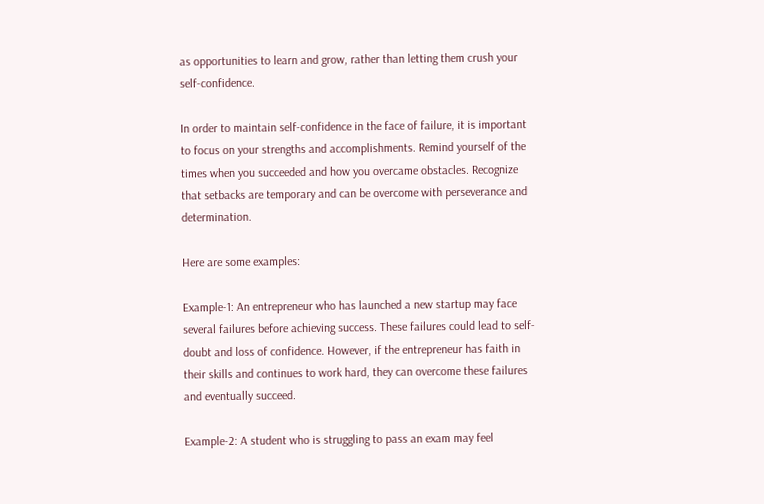as opportunities to learn and grow, rather than letting them crush your self-confidence.

In order to maintain self-confidence in the face of failure, it is important to focus on your strengths and accomplishments. Remind yourself of the times when you succeeded and how you overcame obstacles. Recognize that setbacks are temporary and can be overcome with perseverance and determination.

Here are some examples:

Example-1: An entrepreneur who has launched a new startup may face several failures before achieving success. These failures could lead to self-doubt and loss of confidence. However, if the entrepreneur has faith in their skills and continues to work hard, they can overcome these failures and eventually succeed.

Example-2: A student who is struggling to pass an exam may feel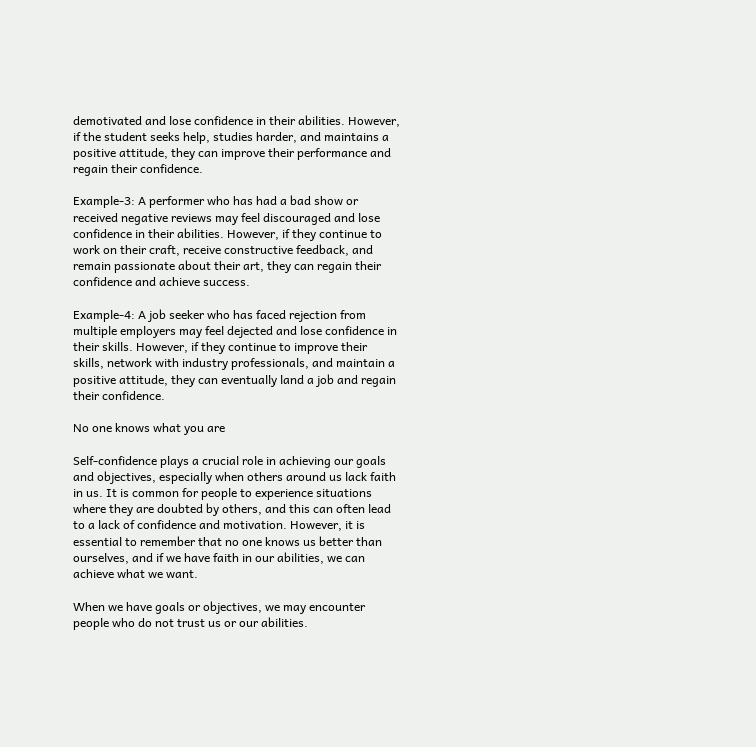demotivated and lose confidence in their abilities. However, if the student seeks help, studies harder, and maintains a positive attitude, they can improve their performance and regain their confidence.

Example-3: A performer who has had a bad show or received negative reviews may feel discouraged and lose confidence in their abilities. However, if they continue to work on their craft, receive constructive feedback, and remain passionate about their art, they can regain their confidence and achieve success.

Example-4: A job seeker who has faced rejection from multiple employers may feel dejected and lose confidence in their skills. However, if they continue to improve their skills, network with industry professionals, and maintain a positive attitude, they can eventually land a job and regain their confidence.

No one knows what you are

Self-confidence plays a crucial role in achieving our goals and objectives, especially when others around us lack faith in us. It is common for people to experience situations where they are doubted by others, and this can often lead to a lack of confidence and motivation. However, it is essential to remember that no one knows us better than ourselves, and if we have faith in our abilities, we can achieve what we want.

When we have goals or objectives, we may encounter people who do not trust us or our abilities.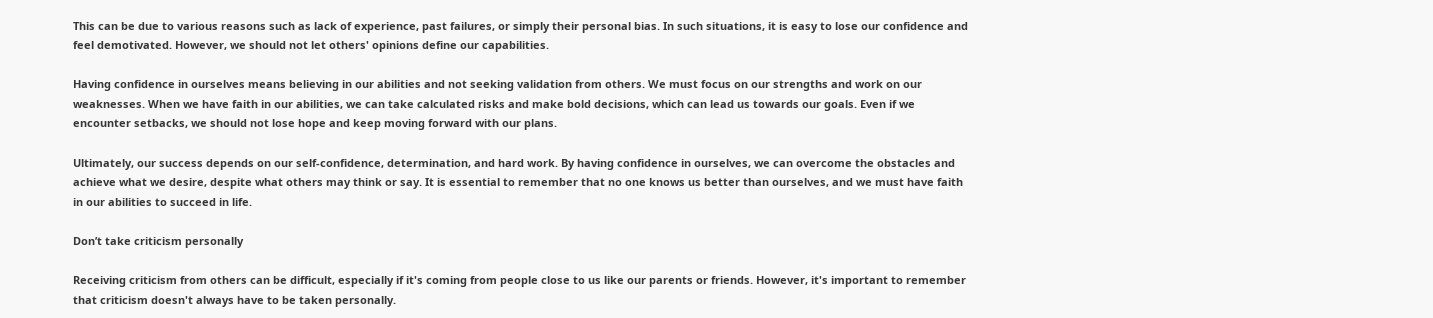This can be due to various reasons such as lack of experience, past failures, or simply their personal bias. In such situations, it is easy to lose our confidence and feel demotivated. However, we should not let others' opinions define our capabilities.

Having confidence in ourselves means believing in our abilities and not seeking validation from others. We must focus on our strengths and work on our weaknesses. When we have faith in our abilities, we can take calculated risks and make bold decisions, which can lead us towards our goals. Even if we encounter setbacks, we should not lose hope and keep moving forward with our plans.

Ultimately, our success depends on our self-confidence, determination, and hard work. By having confidence in ourselves, we can overcome the obstacles and achieve what we desire, despite what others may think or say. It is essential to remember that no one knows us better than ourselves, and we must have faith in our abilities to succeed in life.

Don’t take criticism personally

Receiving criticism from others can be difficult, especially if it's coming from people close to us like our parents or friends. However, it's important to remember that criticism doesn't always have to be taken personally.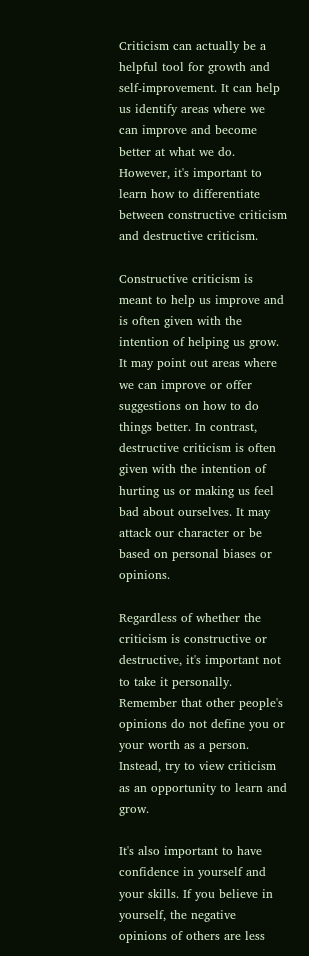Criticism can actually be a helpful tool for growth and self-improvement. It can help us identify areas where we can improve and become better at what we do. However, it's important to learn how to differentiate between constructive criticism and destructive criticism.

Constructive criticism is meant to help us improve and is often given with the intention of helping us grow. It may point out areas where we can improve or offer suggestions on how to do things better. In contrast, destructive criticism is often given with the intention of hurting us or making us feel bad about ourselves. It may attack our character or be based on personal biases or opinions.

Regardless of whether the criticism is constructive or destructive, it's important not to take it personally. Remember that other people's opinions do not define you or your worth as a person. Instead, try to view criticism as an opportunity to learn and grow.

It's also important to have confidence in yourself and your skills. If you believe in yourself, the negative opinions of others are less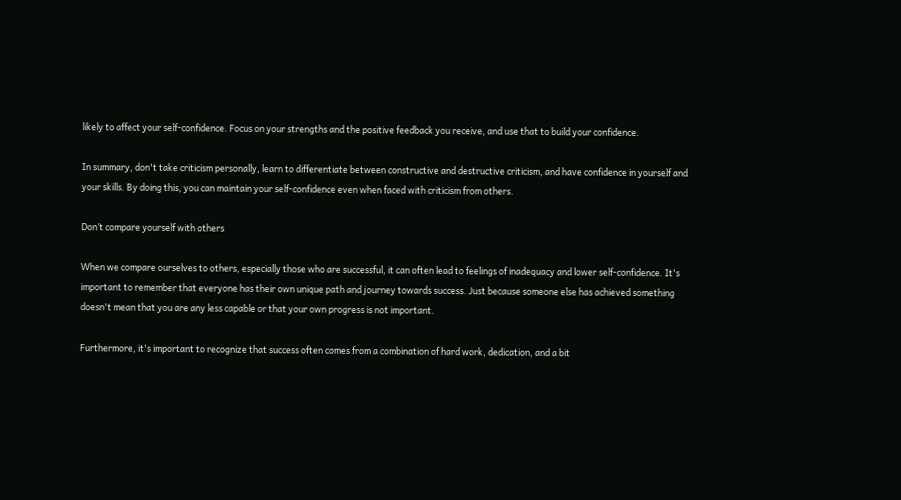likely to affect your self-confidence. Focus on your strengths and the positive feedback you receive, and use that to build your confidence.

In summary, don't take criticism personally, learn to differentiate between constructive and destructive criticism, and have confidence in yourself and your skills. By doing this, you can maintain your self-confidence even when faced with criticism from others.

Don’t compare yourself with others

When we compare ourselves to others, especially those who are successful, it can often lead to feelings of inadequacy and lower self-confidence. It's important to remember that everyone has their own unique path and journey towards success. Just because someone else has achieved something doesn't mean that you are any less capable or that your own progress is not important.

Furthermore, it's important to recognize that success often comes from a combination of hard work, dedication, and a bit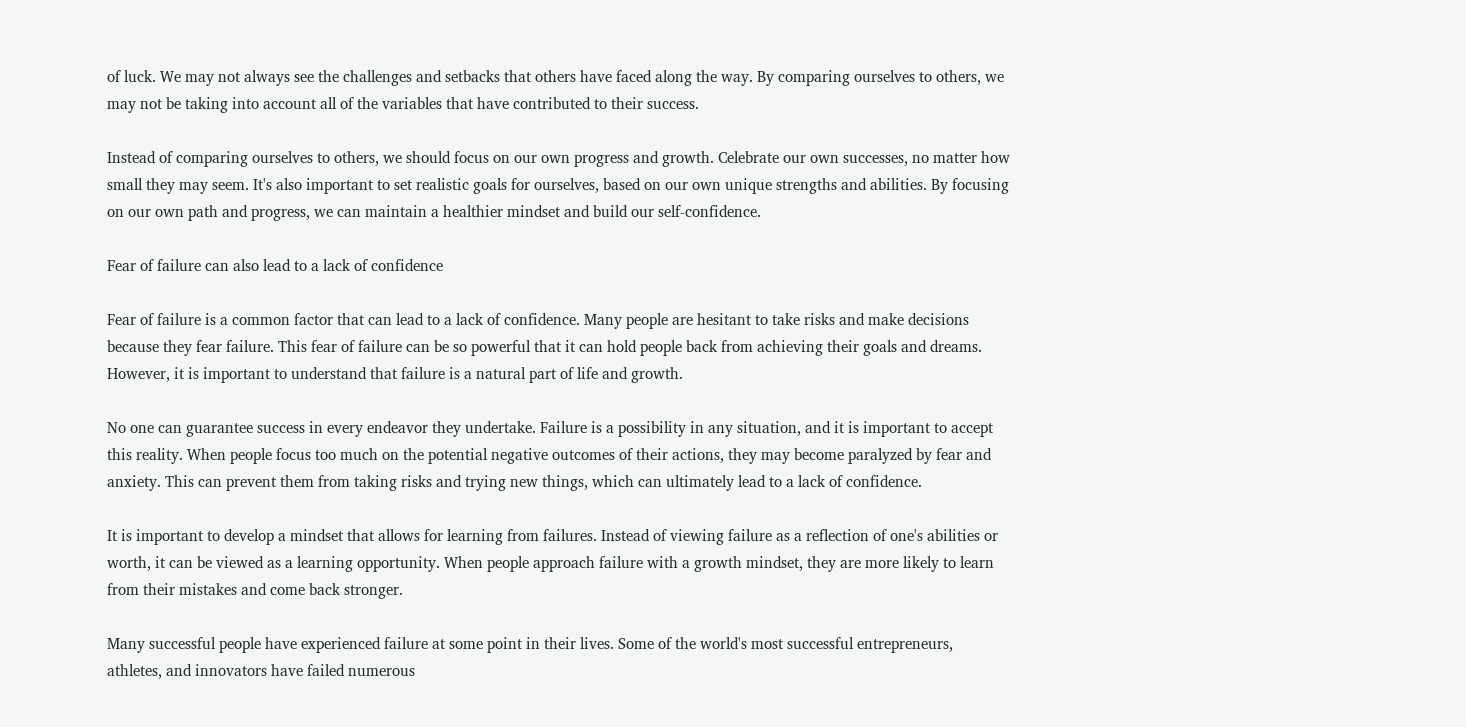of luck. We may not always see the challenges and setbacks that others have faced along the way. By comparing ourselves to others, we may not be taking into account all of the variables that have contributed to their success.

Instead of comparing ourselves to others, we should focus on our own progress and growth. Celebrate our own successes, no matter how small they may seem. It's also important to set realistic goals for ourselves, based on our own unique strengths and abilities. By focusing on our own path and progress, we can maintain a healthier mindset and build our self-confidence.

Fear of failure can also lead to a lack of confidence

Fear of failure is a common factor that can lead to a lack of confidence. Many people are hesitant to take risks and make decisions because they fear failure. This fear of failure can be so powerful that it can hold people back from achieving their goals and dreams. However, it is important to understand that failure is a natural part of life and growth.

No one can guarantee success in every endeavor they undertake. Failure is a possibility in any situation, and it is important to accept this reality. When people focus too much on the potential negative outcomes of their actions, they may become paralyzed by fear and anxiety. This can prevent them from taking risks and trying new things, which can ultimately lead to a lack of confidence.

It is important to develop a mindset that allows for learning from failures. Instead of viewing failure as a reflection of one's abilities or worth, it can be viewed as a learning opportunity. When people approach failure with a growth mindset, they are more likely to learn from their mistakes and come back stronger.

Many successful people have experienced failure at some point in their lives. Some of the world's most successful entrepreneurs, athletes, and innovators have failed numerous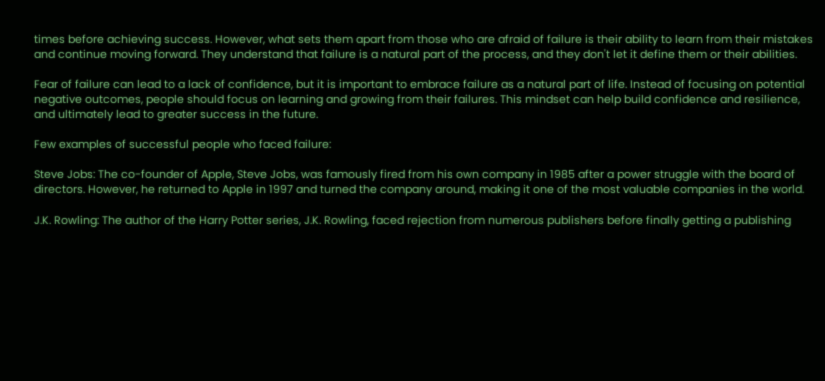times before achieving success. However, what sets them apart from those who are afraid of failure is their ability to learn from their mistakes and continue moving forward. They understand that failure is a natural part of the process, and they don't let it define them or their abilities.

Fear of failure can lead to a lack of confidence, but it is important to embrace failure as a natural part of life. Instead of focusing on potential negative outcomes, people should focus on learning and growing from their failures. This mindset can help build confidence and resilience, and ultimately lead to greater success in the future.

Few examples of successful people who faced failure:

Steve Jobs: The co-founder of Apple, Steve Jobs, was famously fired from his own company in 1985 after a power struggle with the board of directors. However, he returned to Apple in 1997 and turned the company around, making it one of the most valuable companies in the world.

J.K. Rowling: The author of the Harry Potter series, J.K. Rowling, faced rejection from numerous publishers before finally getting a publishing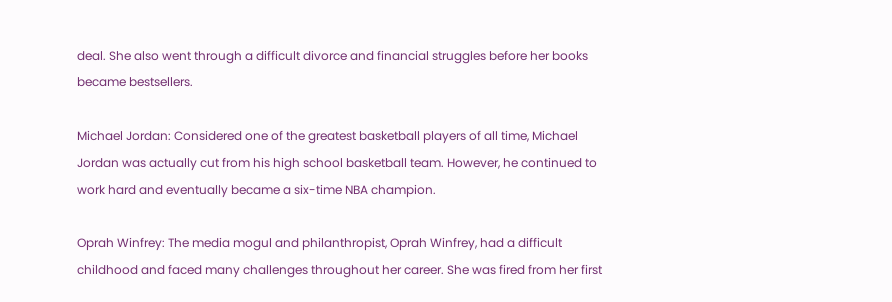deal. She also went through a difficult divorce and financial struggles before her books became bestsellers.

Michael Jordan: Considered one of the greatest basketball players of all time, Michael Jordan was actually cut from his high school basketball team. However, he continued to work hard and eventually became a six-time NBA champion.

Oprah Winfrey: The media mogul and philanthropist, Oprah Winfrey, had a difficult childhood and faced many challenges throughout her career. She was fired from her first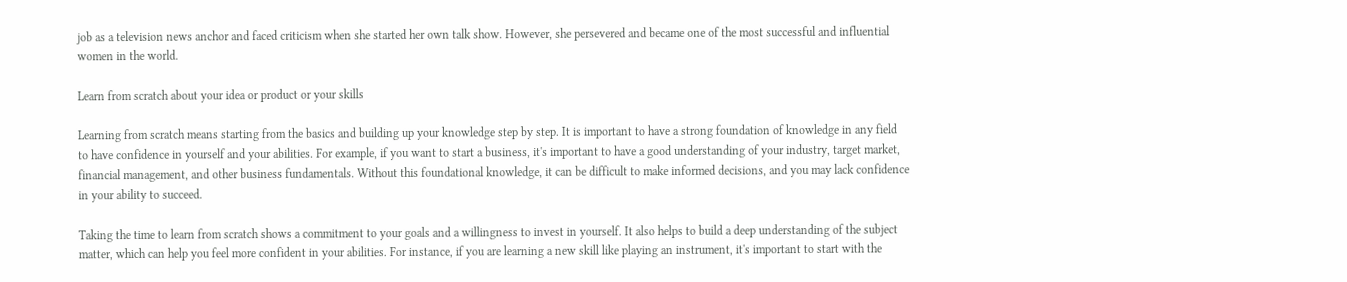job as a television news anchor and faced criticism when she started her own talk show. However, she persevered and became one of the most successful and influential women in the world.

Learn from scratch about your idea or product or your skills

Learning from scratch means starting from the basics and building up your knowledge step by step. It is important to have a strong foundation of knowledge in any field to have confidence in yourself and your abilities. For example, if you want to start a business, it's important to have a good understanding of your industry, target market, financial management, and other business fundamentals. Without this foundational knowledge, it can be difficult to make informed decisions, and you may lack confidence in your ability to succeed.

Taking the time to learn from scratch shows a commitment to your goals and a willingness to invest in yourself. It also helps to build a deep understanding of the subject matter, which can help you feel more confident in your abilities. For instance, if you are learning a new skill like playing an instrument, it's important to start with the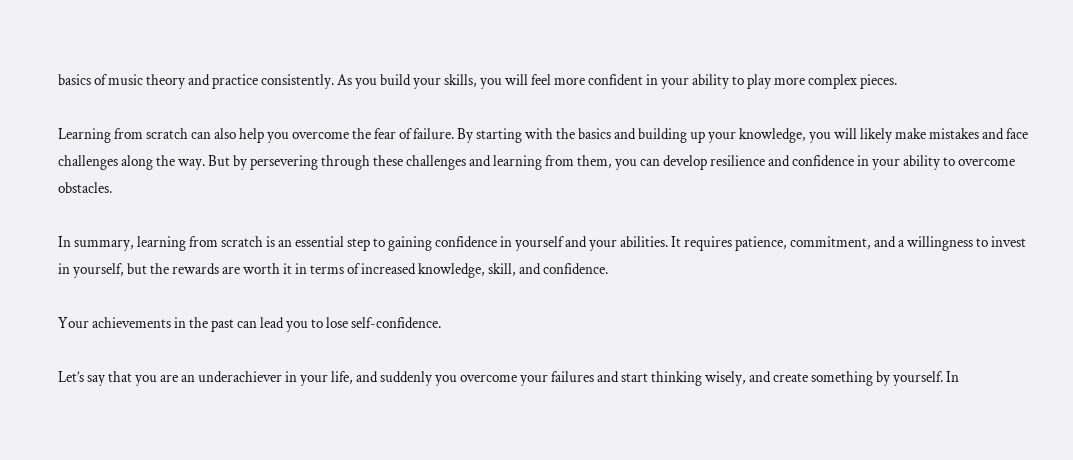basics of music theory and practice consistently. As you build your skills, you will feel more confident in your ability to play more complex pieces.

Learning from scratch can also help you overcome the fear of failure. By starting with the basics and building up your knowledge, you will likely make mistakes and face challenges along the way. But by persevering through these challenges and learning from them, you can develop resilience and confidence in your ability to overcome obstacles.

In summary, learning from scratch is an essential step to gaining confidence in yourself and your abilities. It requires patience, commitment, and a willingness to invest in yourself, but the rewards are worth it in terms of increased knowledge, skill, and confidence.

Your achievements in the past can lead you to lose self-confidence.

Let’s say that you are an underachiever in your life, and suddenly you overcome your failures and start thinking wisely, and create something by yourself. In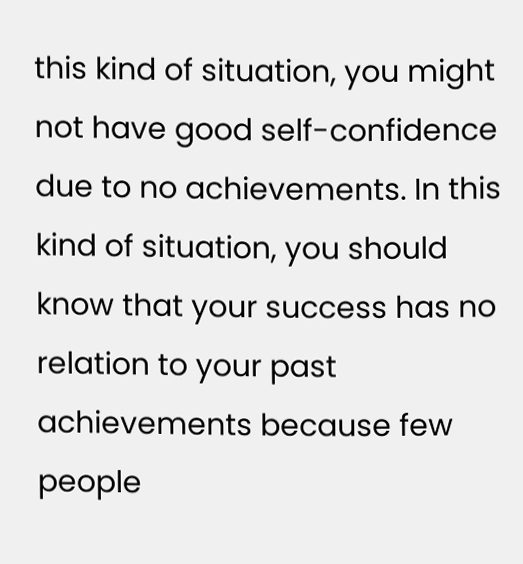this kind of situation, you might not have good self-confidence due to no achievements. In this kind of situation, you should know that your success has no relation to your past achievements because few people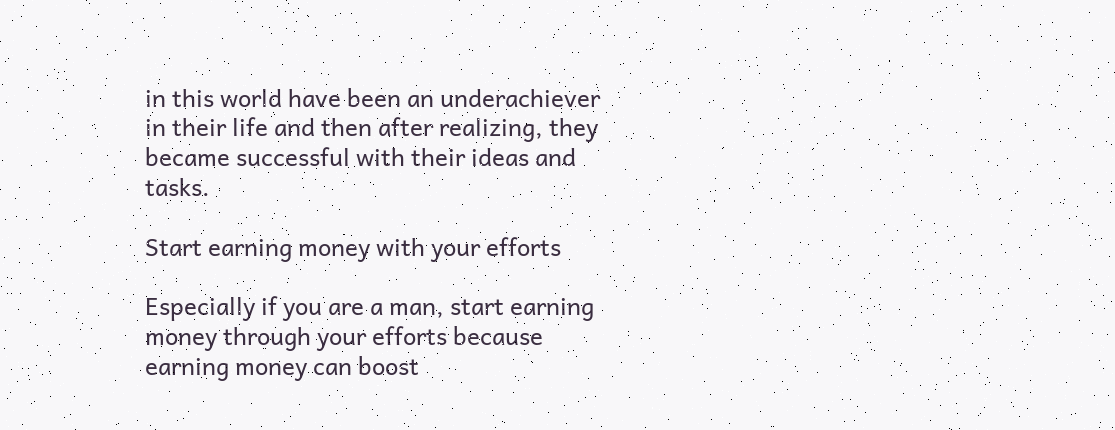in this world have been an underachiever in their life and then after realizing, they became successful with their ideas and tasks.

Start earning money with your efforts

Especially if you are a man, start earning money through your efforts because earning money can boost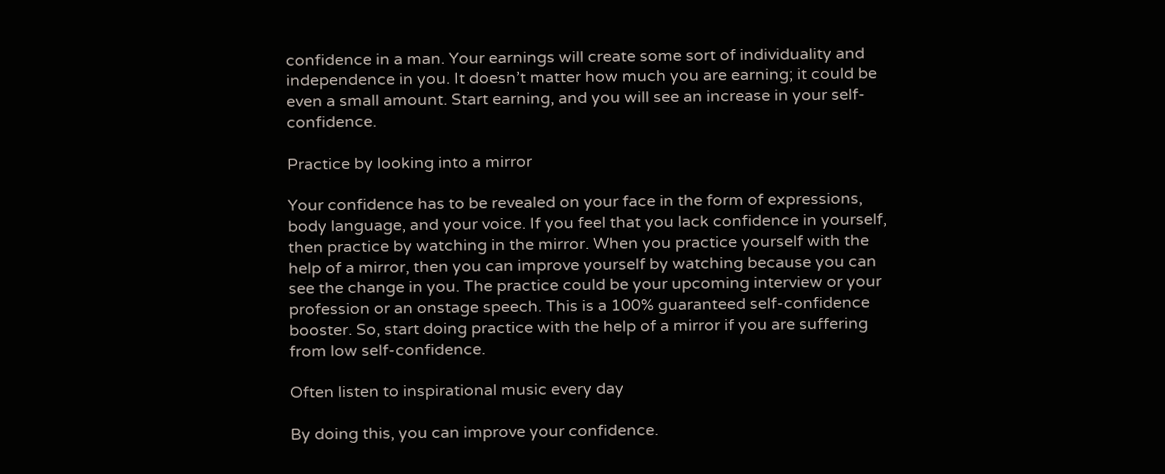confidence in a man. Your earnings will create some sort of individuality and independence in you. It doesn’t matter how much you are earning; it could be even a small amount. Start earning, and you will see an increase in your self-confidence.

Practice by looking into a mirror

Your confidence has to be revealed on your face in the form of expressions, body language, and your voice. If you feel that you lack confidence in yourself, then practice by watching in the mirror. When you practice yourself with the help of a mirror, then you can improve yourself by watching because you can see the change in you. The practice could be your upcoming interview or your profession or an onstage speech. This is a 100% guaranteed self-confidence booster. So, start doing practice with the help of a mirror if you are suffering from low self-confidence.

Often listen to inspirational music every day

By doing this, you can improve your confidence.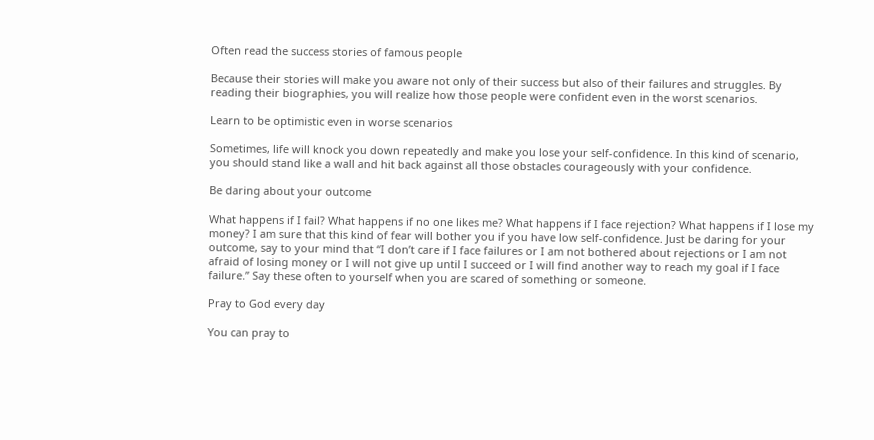Often read the success stories of famous people

Because their stories will make you aware not only of their success but also of their failures and struggles. By reading their biographies, you will realize how those people were confident even in the worst scenarios.

Learn to be optimistic even in worse scenarios

Sometimes, life will knock you down repeatedly and make you lose your self-confidence. In this kind of scenario, you should stand like a wall and hit back against all those obstacles courageously with your confidence.

Be daring about your outcome

What happens if I fail? What happens if no one likes me? What happens if I face rejection? What happens if I lose my money? I am sure that this kind of fear will bother you if you have low self-confidence. Just be daring for your outcome, say to your mind that “I don’t care if I face failures or I am not bothered about rejections or I am not afraid of losing money or I will not give up until I succeed or I will find another way to reach my goal if I face failure.” Say these often to yourself when you are scared of something or someone.

Pray to God every day

You can pray to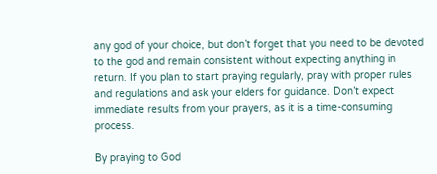any god of your choice, but don’t forget that you need to be devoted to the god and remain consistent without expecting anything in return. If you plan to start praying regularly, pray with proper rules and regulations and ask your elders for guidance. Don’t expect immediate results from your prayers, as it is a time-consuming process.

By praying to God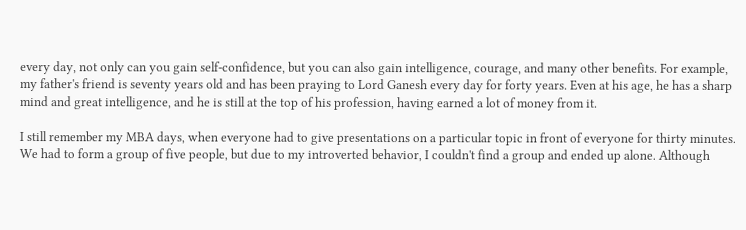every day, not only can you gain self-confidence, but you can also gain intelligence, courage, and many other benefits. For example, my father's friend is seventy years old and has been praying to Lord Ganesh every day for forty years. Even at his age, he has a sharp mind and great intelligence, and he is still at the top of his profession, having earned a lot of money from it.

I still remember my MBA days, when everyone had to give presentations on a particular topic in front of everyone for thirty minutes. We had to form a group of five people, but due to my introverted behavior, I couldn't find a group and ended up alone. Although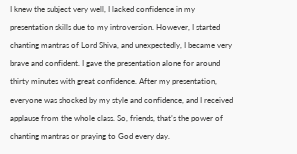I knew the subject very well, I lacked confidence in my presentation skills due to my introversion. However, I started chanting mantras of Lord Shiva, and unexpectedly, I became very brave and confident. I gave the presentation alone for around thirty minutes with great confidence. After my presentation, everyone was shocked by my style and confidence, and I received applause from the whole class. So, friends, that’s the power of chanting mantras or praying to God every day.